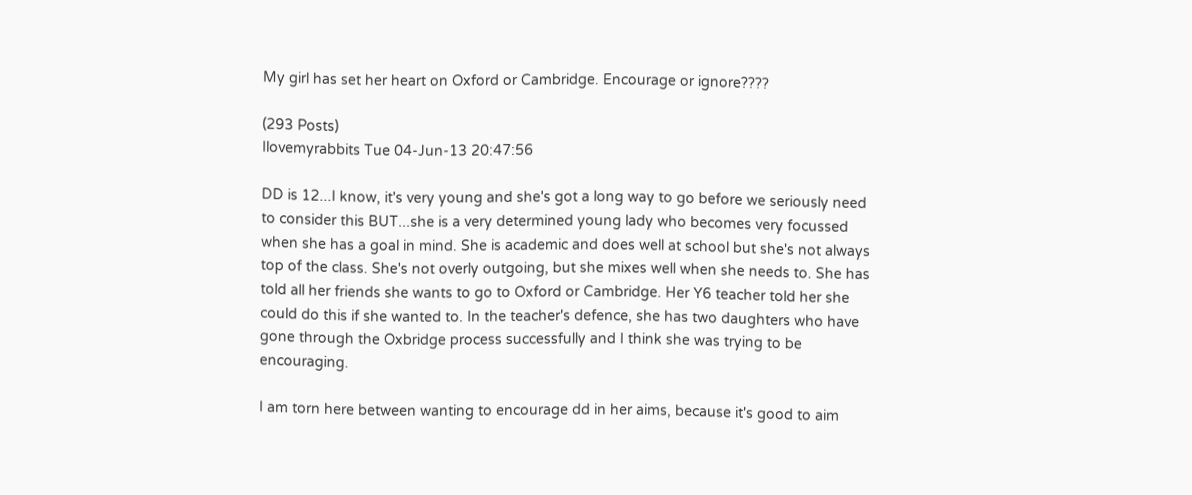My girl has set her heart on Oxford or Cambridge. Encourage or ignore????

(293 Posts)
Ilovemyrabbits Tue 04-Jun-13 20:47:56

DD is 12...I know, it's very young and she's got a long way to go before we seriously need to consider this BUT...she is a very determined young lady who becomes very focussed when she has a goal in mind. She is academic and does well at school but she's not always top of the class. She's not overly outgoing, but she mixes well when she needs to. She has told all her friends she wants to go to Oxford or Cambridge. Her Y6 teacher told her she could do this if she wanted to. In the teacher's defence, she has two daughters who have gone through the Oxbridge process successfully and I think she was trying to be encouraging.

I am torn here between wanting to encourage dd in her aims, because it's good to aim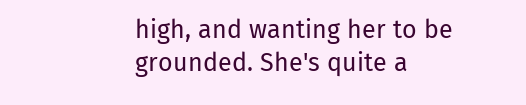high, and wanting her to be grounded. She's quite a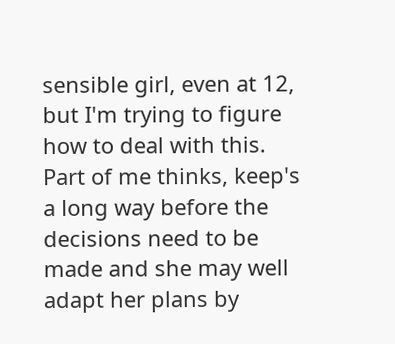sensible girl, even at 12, but I'm trying to figure how to deal with this. Part of me thinks, keep's a long way before the decisions need to be made and she may well adapt her plans by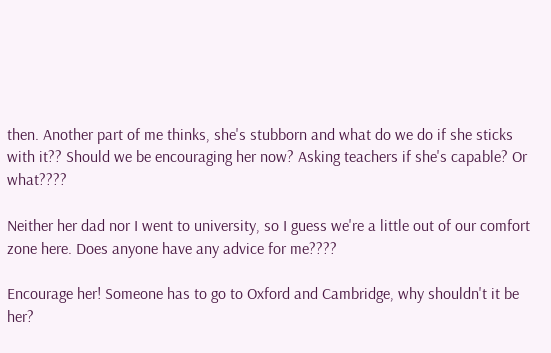then. Another part of me thinks, she's stubborn and what do we do if she sticks with it?? Should we be encouraging her now? Asking teachers if she's capable? Or what????

Neither her dad nor I went to university, so I guess we're a little out of our comfort zone here. Does anyone have any advice for me????

Encourage her! Someone has to go to Oxford and Cambridge, why shouldn't it be her?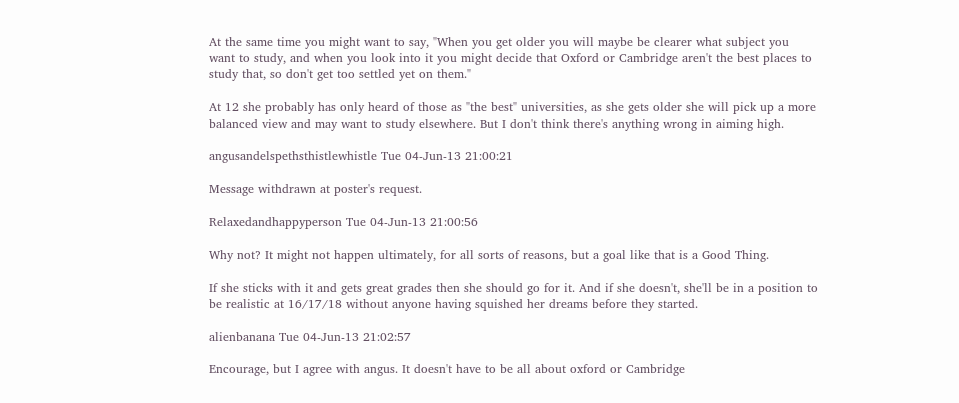At the same time you might want to say, "When you get older you will maybe be clearer what subject you want to study, and when you look into it you might decide that Oxford or Cambridge aren't the best places to study that, so don't get too settled yet on them."

At 12 she probably has only heard of those as "the best" universities, as she gets older she will pick up a more balanced view and may want to study elsewhere. But I don't think there's anything wrong in aiming high.

angusandelspethsthistlewhistle Tue 04-Jun-13 21:00:21

Message withdrawn at poster's request.

Relaxedandhappyperson Tue 04-Jun-13 21:00:56

Why not? It might not happen ultimately, for all sorts of reasons, but a goal like that is a Good Thing.

If she sticks with it and gets great grades then she should go for it. And if she doesn't, she'll be in a position to be realistic at 16/17/18 without anyone having squished her dreams before they started.

alienbanana Tue 04-Jun-13 21:02:57

Encourage, but I agree with angus. It doesn't have to be all about oxford or Cambridge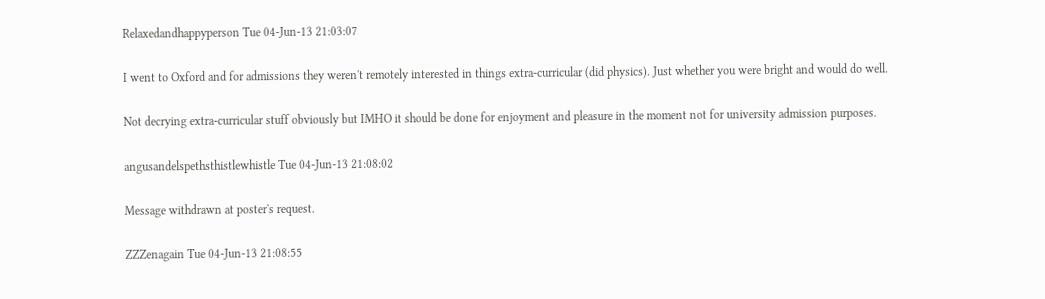Relaxedandhappyperson Tue 04-Jun-13 21:03:07

I went to Oxford and for admissions they weren't remotely interested in things extra-curricular (did physics). Just whether you were bright and would do well.

Not decrying extra-curricular stuff obviously but IMHO it should be done for enjoyment and pleasure in the moment not for university admission purposes.

angusandelspethsthistlewhistle Tue 04-Jun-13 21:08:02

Message withdrawn at poster's request.

ZZZenagain Tue 04-Jun-13 21:08:55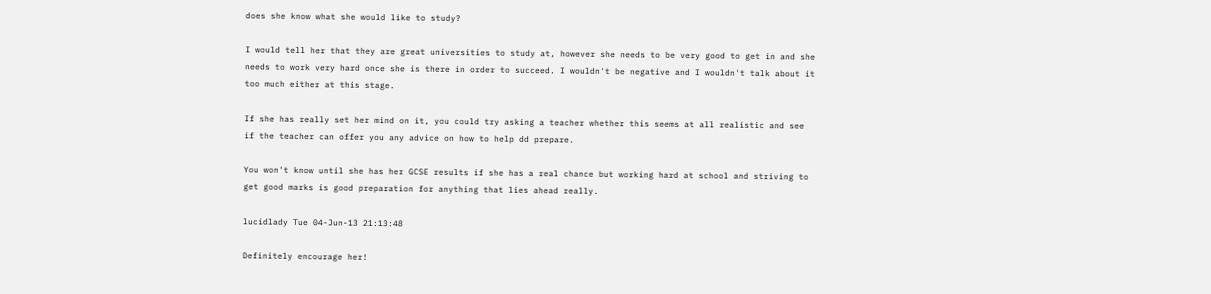does she know what she would like to study?

I would tell her that they are great universities to study at, however she needs to be very good to get in and she needs to work very hard once she is there in order to succeed. I wouldn't be negative and I wouldn't talk about it too much either at this stage.

If she has really set her mind on it, you could try asking a teacher whether this seems at all realistic and see if the teacher can offer you any advice on how to help dd prepare.

You won't know until she has her GCSE results if she has a real chance but working hard at school and striving to get good marks is good preparation for anything that lies ahead really.

lucidlady Tue 04-Jun-13 21:13:48

Definitely encourage her!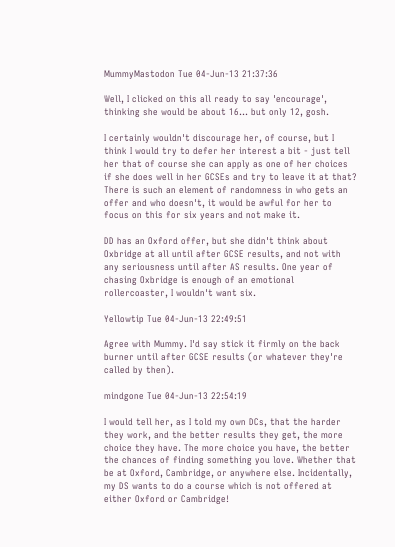MummyMastodon Tue 04-Jun-13 21:37:36

Well, I clicked on this all ready to say 'encourage', thinking she would be about 16... but only 12, gosh.

I certainly wouldn't discourage her, of course, but I think I would try to defer her interest a bit - just tell her that of course she can apply as one of her choices if she does well in her GCSEs and try to leave it at that? There is such an element of randomness in who gets an offer and who doesn't, it would be awful for her to focus on this for six years and not make it.

DD has an Oxford offer, but she didn't think about Oxbridge at all until after GCSE results, and not with any seriousness until after AS results. One year of chasing Oxbridge is enough of an emotional rollercoaster, I wouldn't want six.

Yellowtip Tue 04-Jun-13 22:49:51

Agree with Mummy. I'd say stick it firmly on the back burner until after GCSE results (or whatever they're called by then).

mindgone Tue 04-Jun-13 22:54:19

I would tell her, as I told my own DCs, that the harder they work, and the better results they get, the more choice they have. The more choice you have, the better the chances of finding something you love. Whether that be at Oxford, Cambridge, or anywhere else. Incidentally, my DS wants to do a course which is not offered at either Oxford or Cambridge!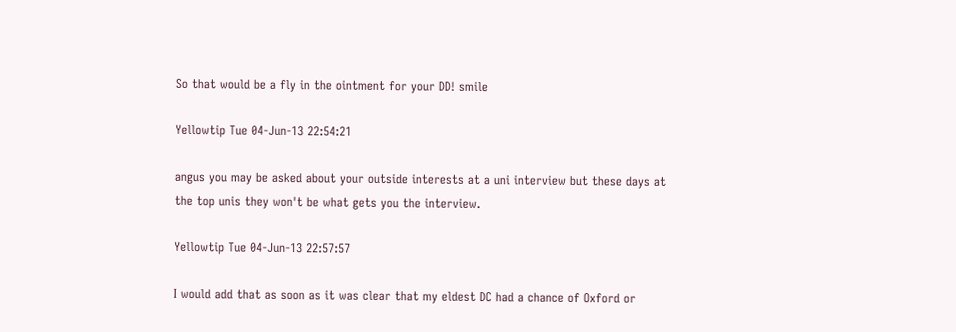So that would be a fly in the ointment for your DD! smile

Yellowtip Tue 04-Jun-13 22:54:21

angus you may be asked about your outside interests at a uni interview but these days at the top unis they won't be what gets you the interview.

Yellowtip Tue 04-Jun-13 22:57:57

I would add that as soon as it was clear that my eldest DC had a chance of Oxford or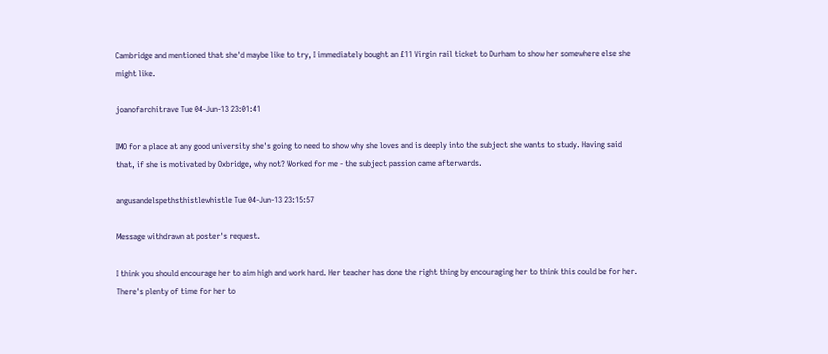Cambridge and mentioned that she'd maybe like to try, I immediately bought an £11 Virgin rail ticket to Durham to show her somewhere else she might like.

joanofarchitrave Tue 04-Jun-13 23:01:41

IMO for a place at any good university she's going to need to show why she loves and is deeply into the subject she wants to study. Having said that, if she is motivated by Oxbridge, why not? Worked for me - the subject passion came afterwards.

angusandelspethsthistlewhistle Tue 04-Jun-13 23:15:57

Message withdrawn at poster's request.

I think you should encourage her to aim high and work hard. Her teacher has done the right thing by encouraging her to think this could be for her. There's plenty of time for her to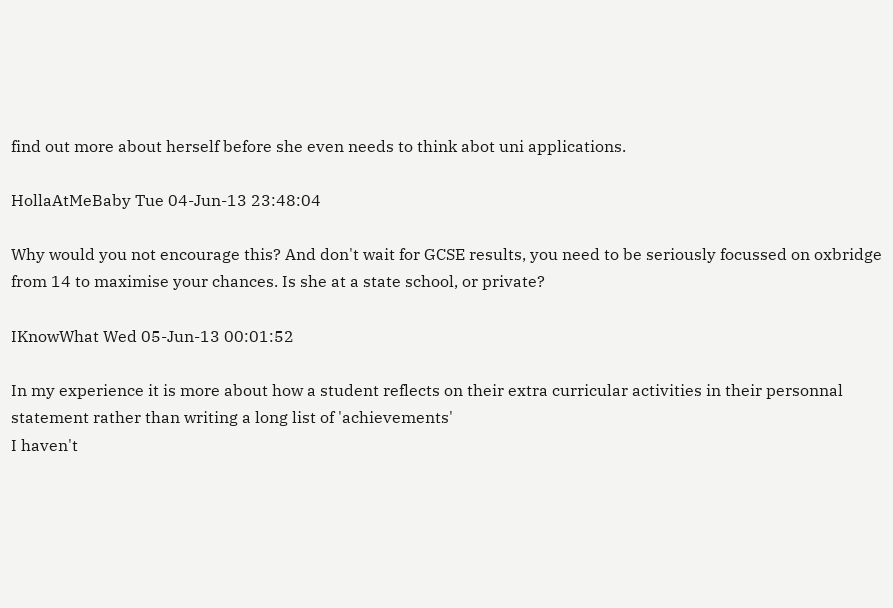find out more about herself before she even needs to think abot uni applications.

HollaAtMeBaby Tue 04-Jun-13 23:48:04

Why would you not encourage this? And don't wait for GCSE results, you need to be seriously focussed on oxbridge from 14 to maximise your chances. Is she at a state school, or private?

IKnowWhat Wed 05-Jun-13 00:01:52

In my experience it is more about how a student reflects on their extra curricular activities in their personnal statement rather than writing a long list of 'achievements'
I haven't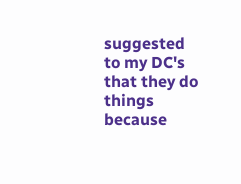suggested to my DC's that they do things because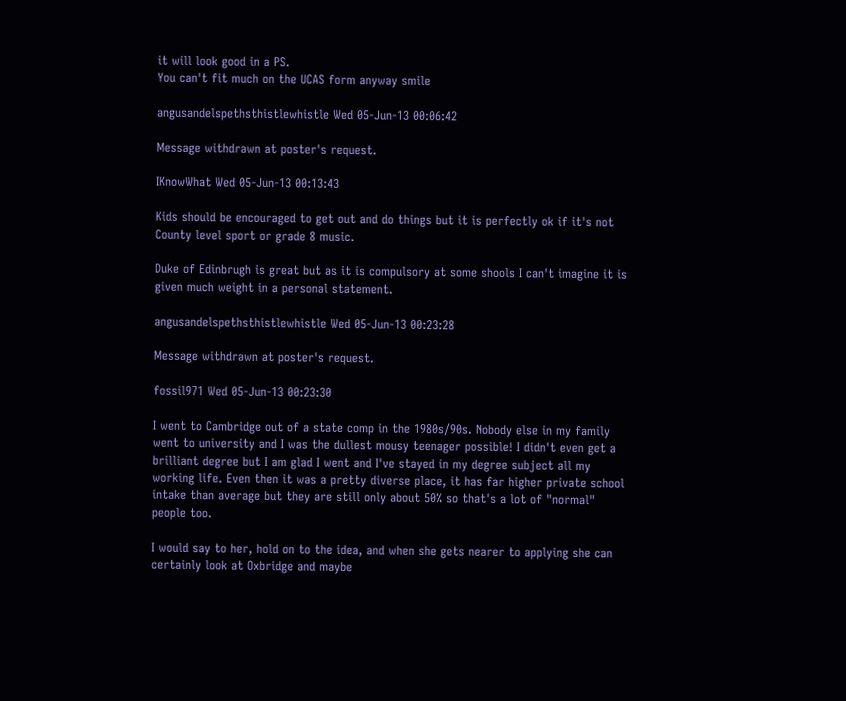it will look good in a PS.
You can't fit much on the UCAS form anyway smile

angusandelspethsthistlewhistle Wed 05-Jun-13 00:06:42

Message withdrawn at poster's request.

IKnowWhat Wed 05-Jun-13 00:13:43

Kids should be encouraged to get out and do things but it is perfectly ok if it's not County level sport or grade 8 music.

Duke of Edinbrugh is great but as it is compulsory at some shools I can't imagine it is given much weight in a personal statement.

angusandelspethsthistlewhistle Wed 05-Jun-13 00:23:28

Message withdrawn at poster's request.

fossil971 Wed 05-Jun-13 00:23:30

I went to Cambridge out of a state comp in the 1980s/90s. Nobody else in my family went to university and I was the dullest mousy teenager possible! I didn't even get a brilliant degree but I am glad I went and I've stayed in my degree subject all my working life. Even then it was a pretty diverse place, it has far higher private school intake than average but they are still only about 50% so that's a lot of "normal" people too.

I would say to her, hold on to the idea, and when she gets nearer to applying she can certainly look at Oxbridge and maybe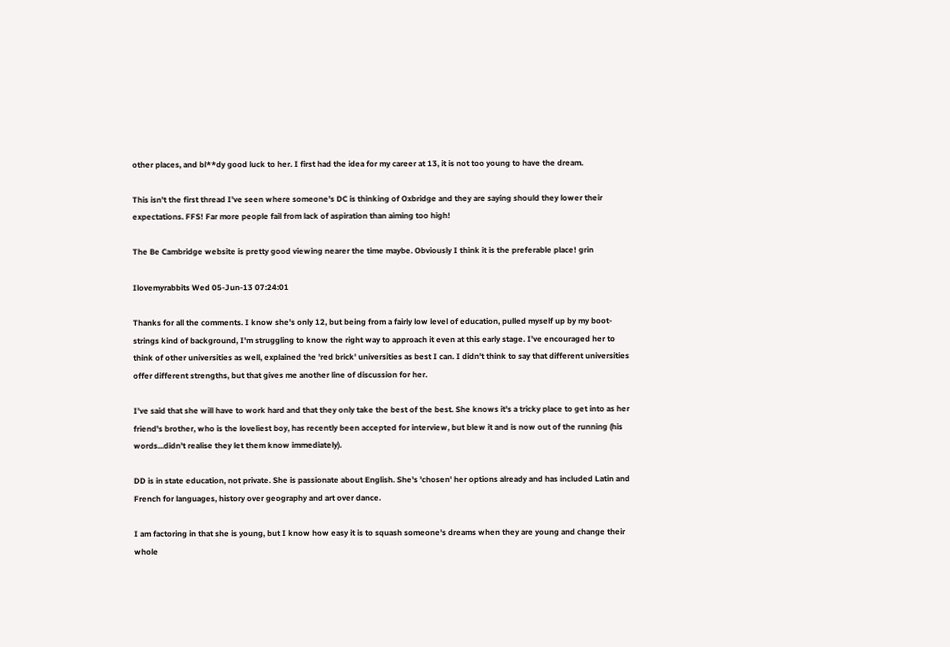other places, and bl**dy good luck to her. I first had the idea for my career at 13, it is not too young to have the dream.

This isn't the first thread I've seen where someone's DC is thinking of Oxbridge and they are saying should they lower their expectations. FFS! Far more people fail from lack of aspiration than aiming too high!

The Be Cambridge website is pretty good viewing nearer the time maybe. Obviously I think it is the preferable place! grin

Ilovemyrabbits Wed 05-Jun-13 07:24:01

Thanks for all the comments. I know she's only 12, but being from a fairly low level of education, pulled myself up by my boot-strings kind of background, I'm struggling to know the right way to approach it even at this early stage. I've encouraged her to think of other universities as well, explained the 'red brick' universities as best I can. I didn't think to say that different universities offer different strengths, but that gives me another line of discussion for her.

I've said that she will have to work hard and that they only take the best of the best. She knows it's a tricky place to get into as her friend's brother, who is the loveliest boy, has recently been accepted for interview, but blew it and is now out of the running (his words...didn't realise they let them know immediately).

DD is in state education, not private. She is passionate about English. She's 'chosen' her options already and has included Latin and French for languages, history over geography and art over dance.

I am factoring in that she is young, but I know how easy it is to squash someone's dreams when they are young and change their whole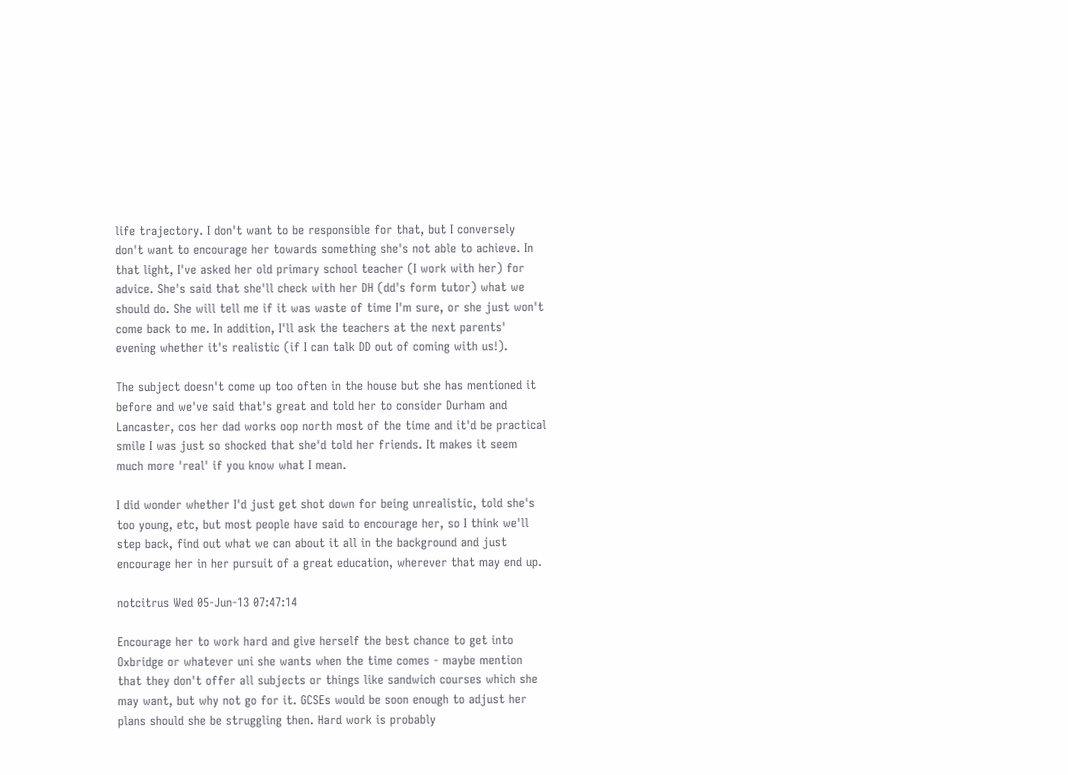life trajectory. I don't want to be responsible for that, but I conversely don't want to encourage her towards something she's not able to achieve. In that light, I've asked her old primary school teacher (I work with her) for advice. She's said that she'll check with her DH (dd's form tutor) what we should do. She will tell me if it was waste of time I'm sure, or she just won't come back to me. In addition, I'll ask the teachers at the next parents' evening whether it's realistic (if I can talk DD out of coming with us!).

The subject doesn't come up too often in the house but she has mentioned it before and we've said that's great and told her to consider Durham and Lancaster, cos her dad works oop north most of the time and it'd be practical smile I was just so shocked that she'd told her friends. It makes it seem much more 'real' if you know what I mean.

I did wonder whether I'd just get shot down for being unrealistic, told she's too young, etc, but most people have said to encourage her, so I think we'll step back, find out what we can about it all in the background and just encourage her in her pursuit of a great education, wherever that may end up.

notcitrus Wed 05-Jun-13 07:47:14

Encourage her to work hard and give herself the best chance to get into Oxbridge or whatever uni she wants when the time comes - maybe mention that they don't offer all subjects or things like sandwich courses which she may want, but why not go for it. GCSEs would be soon enough to adjust her plans should she be struggling then. Hard work is probably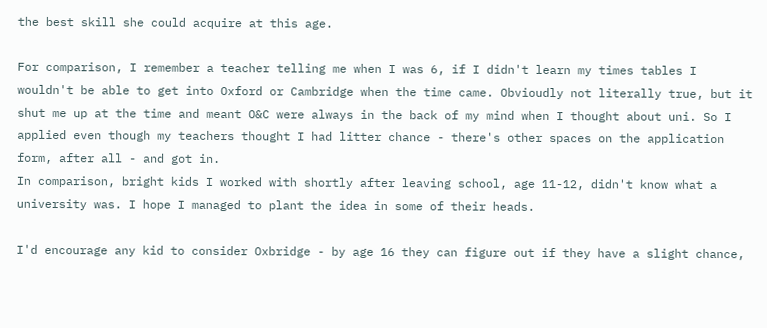the best skill she could acquire at this age.

For comparison, I remember a teacher telling me when I was 6, if I didn't learn my times tables I wouldn't be able to get into Oxford or Cambridge when the time came. Obvioudly not literally true, but it shut me up at the time and meant O&C were always in the back of my mind when I thought about uni. So I applied even though my teachers thought I had litter chance - there's other spaces on the application form, after all - and got in.
In comparison, bright kids I worked with shortly after leaving school, age 11-12, didn't know what a university was. I hope I managed to plant the idea in some of their heads.

I'd encourage any kid to consider Oxbridge - by age 16 they can figure out if they have a slight chance,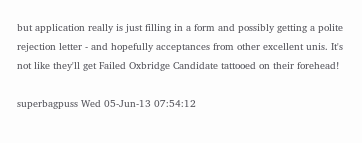but application really is just filling in a form and possibly getting a polite rejection letter - and hopefully acceptances from other excellent unis. It's not like they'll get Failed Oxbridge Candidate tattooed on their forehead!

superbagpuss Wed 05-Jun-13 07:54:12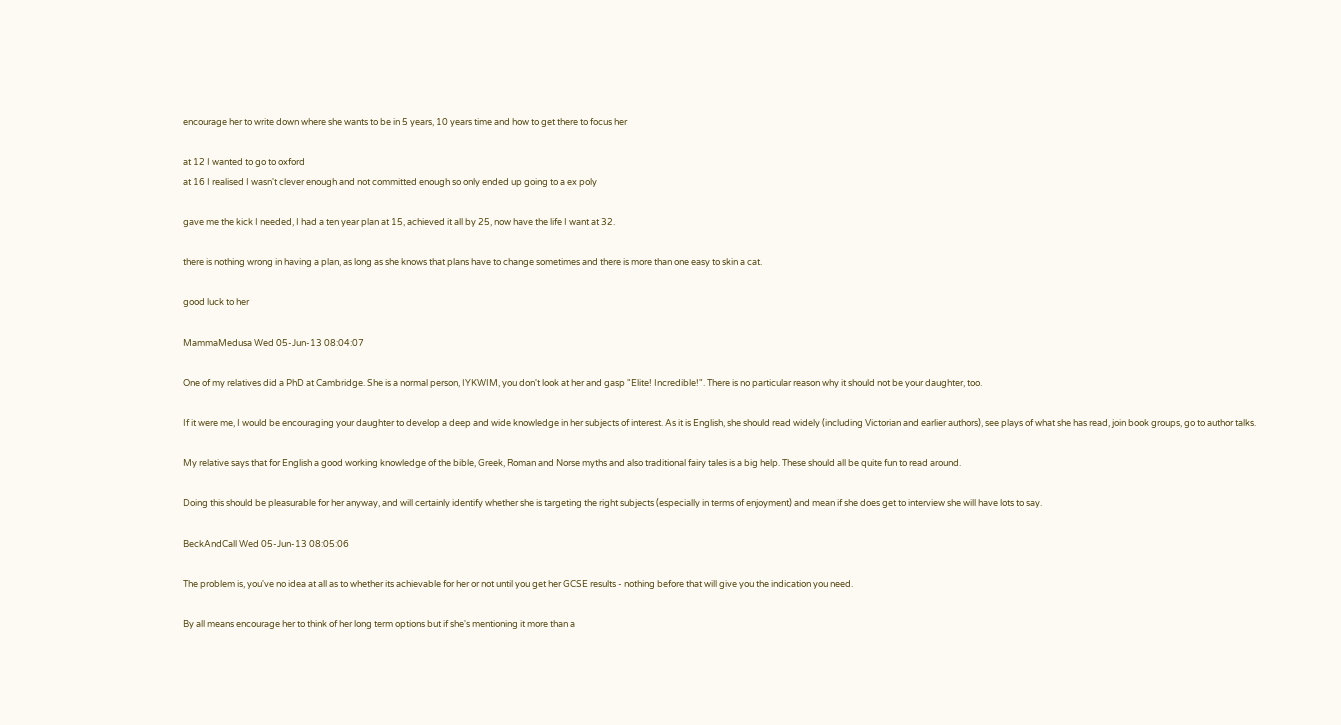encourage her to write down where she wants to be in 5 years, 10 years time and how to get there to focus her

at 12 I wanted to go to oxford
at 16 I realised I wasn't clever enough and not committed enough so only ended up going to a ex poly

gave me the kick I needed, I had a ten year plan at 15, achieved it all by 25, now have the life I want at 32.

there is nothing wrong in having a plan, as long as she knows that plans have to change sometimes and there is more than one easy to skin a cat.

good luck to her

MammaMedusa Wed 05-Jun-13 08:04:07

One of my relatives did a PhD at Cambridge. She is a normal person, IYKWIM, you don't look at her and gasp "Elite! Incredible!". There is no particular reason why it should not be your daughter, too.

If it were me, I would be encouraging your daughter to develop a deep and wide knowledge in her subjects of interest. As it is English, she should read widely (including Victorian and earlier authors), see plays of what she has read, join book groups, go to author talks.

My relative says that for English a good working knowledge of the bible, Greek, Roman and Norse myths and also traditional fairy tales is a big help. These should all be quite fun to read around.

Doing this should be pleasurable for her anyway, and will certainly identify whether she is targeting the right subjects (especially in terms of enjoyment) and mean if she does get to interview she will have lots to say.

BeckAndCall Wed 05-Jun-13 08:05:06

The problem is, you've no idea at all as to whether its achievable for her or not until you get her GCSE results - nothing before that will give you the indication you need.

By all means encourage her to think of her long term options but if she's mentioning it more than a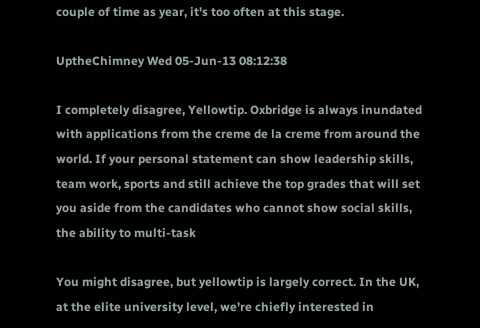couple of time as year, it's too often at this stage.

UptheChimney Wed 05-Jun-13 08:12:38

I completely disagree, Yellowtip. Oxbridge is always inundated with applications from the creme de la creme from around the world. If your personal statement can show leadership skills, team work, sports and still achieve the top grades that will set you aside from the candidates who cannot show social skills, the ability to multi-task

You might disagree, but yellowtip is largely correct. In the UK, at the elite university level, we're chiefly interested in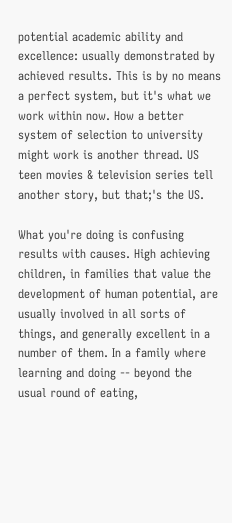potential academic ability and excellence: usually demonstrated by achieved results. This is by no means a perfect system, but it's what we work within now. How a better system of selection to university might work is another thread. US teen movies & television series tell another story, but that;'s the US.

What you're doing is confusing results with causes. High achieving children, in families that value the development of human potential, are usually involved in all sorts of things, and generally excellent in a number of them. In a family where learning and doing -- beyond the usual round of eating,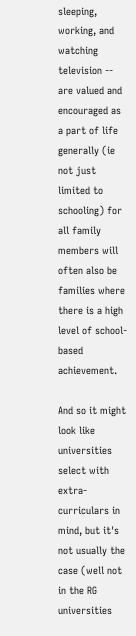sleeping, working, and watching television -- are valued and encouraged as a part of life generally (ie not just limited to schooling) for all family members will often also be families where there is a high level of school-based achievement.

And so it might look like universities select with extra-curriculars in mind, but it's not usually the case (well not in the RG universities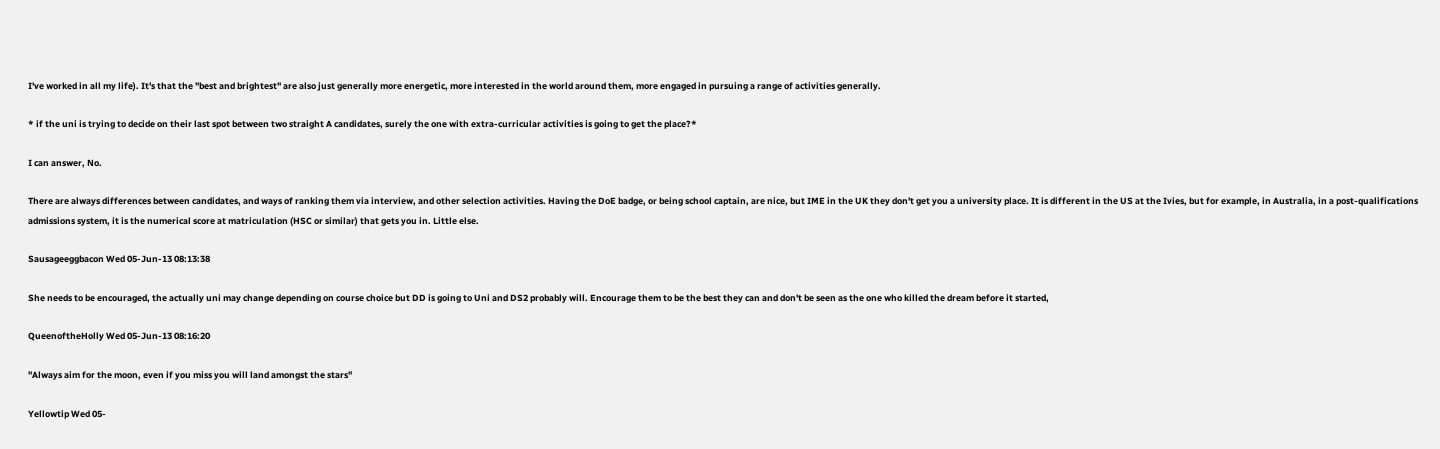I've worked in all my life). It's that the "best and brightest" are also just generally more energetic, more interested in the world around them, more engaged in pursuing a range of activities generally.

* if the uni is trying to decide on their last spot between two straight A candidates, surely the one with extra-curricular activities is going to get the place?*

I can answer, No.

There are always differences between candidates, and ways of ranking them via interview, and other selection activities. Having the DoE badge, or being school captain, are nice, but IME in the UK they don't get you a university place. It is different in the US at the Ivies, but for example, in Australia, in a post-qualifications admissions system, it is the numerical score at matriculation (HSC or similar) that gets you in. Little else.

Sausageeggbacon Wed 05-Jun-13 08:13:38

She needs to be encouraged, the actually uni may change depending on course choice but DD is going to Uni and DS2 probably will. Encourage them to be the best they can and don't be seen as the one who killed the dream before it started,

QueenoftheHolly Wed 05-Jun-13 08:16:20

"Always aim for the moon, even if you miss you will land amongst the stars"

Yellowtip Wed 05-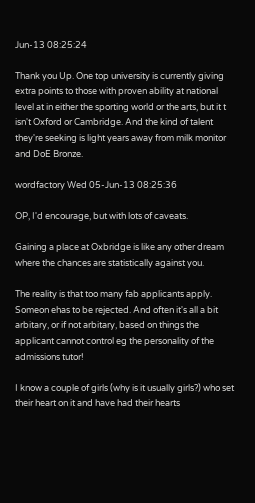Jun-13 08:25:24

Thank you Up. One top university is currently giving extra points to those with proven ability at national level at in either the sporting world or the arts, but it t isn't Oxford or Cambridge. And the kind of talent they're seeking is light years away from milk monitor and DoE Bronze.

wordfactory Wed 05-Jun-13 08:25:36

OP, I'd encourage, but with lots of caveats.

Gaining a place at Oxbridge is like any other dream where the chances are statistically against you.

The reality is that too many fab applicants apply. Someon ehas to be rejected. And often it's all a bit arbitary, or if not arbitary, based on things the applicant cannot control eg the personality of the admissions tutor!

I know a couple of girls (why is it usually girls?) who set their heart on it and have had their hearts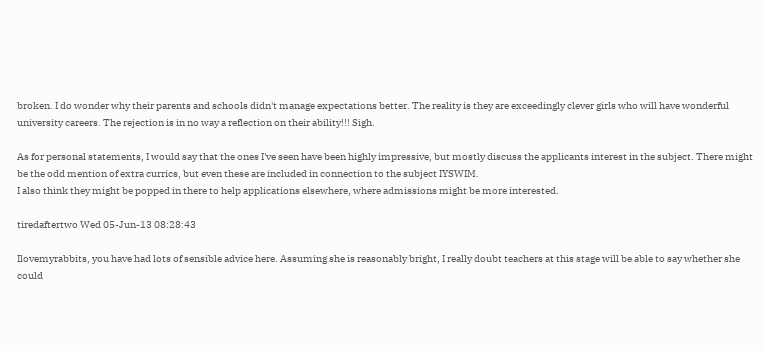broken. I do wonder why their parents and schools didn't manage expectations better. The reality is they are exceedingly clever girls who will have wonderful university careers. The rejection is in no way a reflection on their ability!!! Sigh.

As for personal statements, I would say that the ones I've seen have been highly impressive, but mostly discuss the applicants interest in the subject. There might be the odd mention of extra currics, but even these are included in connection to the subject IYSWIM.
I also think they might be popped in there to help applications elsewhere, where admissions might be more interested.

tiredaftertwo Wed 05-Jun-13 08:28:43

Ilovemyrabbits, you have had lots of sensible advice here. Assuming she is reasonably bright, I really doubt teachers at this stage will be able to say whether she could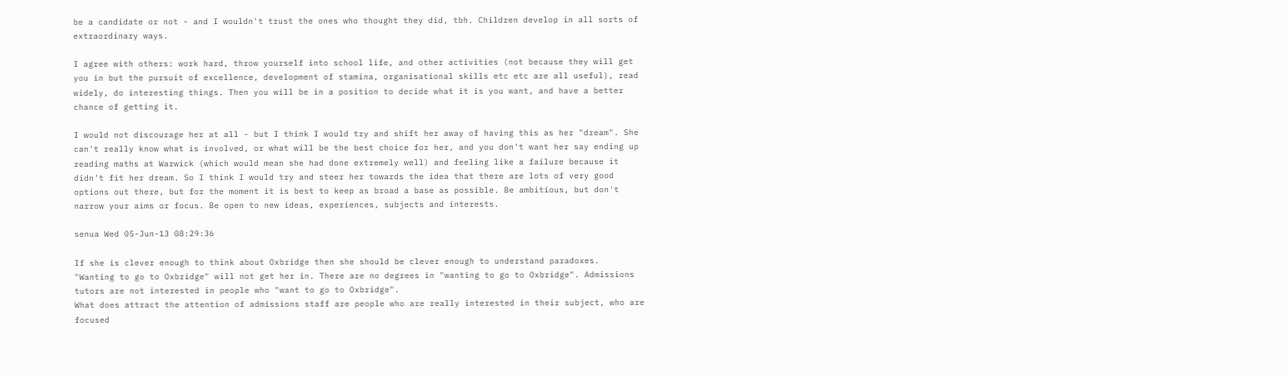be a candidate or not - and I wouldn't trust the ones who thought they did, tbh. Children develop in all sorts of extraordinary ways.

I agree with others: work hard, throw yourself into school life, and other activities (not because they will get you in but the pursuit of excellence, development of stamina, organisational skills etc etc are all useful), read widely, do interesting things. Then you will be in a position to decide what it is you want, and have a better chance of getting it.

I would not discourage her at all - but I think I would try and shift her away of having this as her "dream". She can't really know what is involved, or what will be the best choice for her, and you don't want her say ending up reading maths at Warwick (which would mean she had done extremely well) and feeling like a failure because it didn't fit her dream. So I think I would try and steer her towards the idea that there are lots of very good options out there, but for the moment it is best to keep as broad a base as possible. Be ambitious, but don't narrow your aims or focus. Be open to new ideas, experiences, subjects and interests.

senua Wed 05-Jun-13 08:29:36

If she is clever enough to think about Oxbridge then she should be clever enough to understand paradoxes.
"Wanting to go to Oxbridge" will not get her in. There are no degrees in "wanting to go to Oxbridge". Admissions tutors are not interested in people who "want to go to Oxbridge".
What does attract the attention of admissions staff are people who are really interested in their subject, who are focused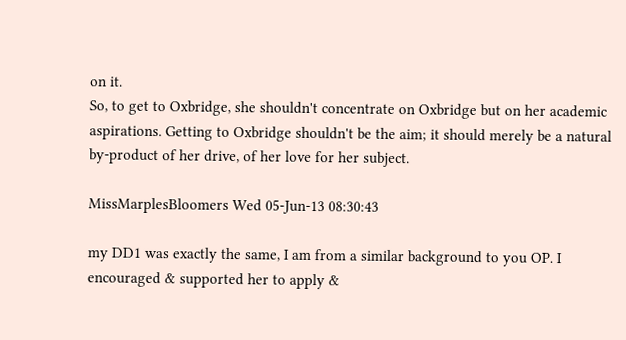on it.
So, to get to Oxbridge, she shouldn't concentrate on Oxbridge but on her academic aspirations. Getting to Oxbridge shouldn't be the aim; it should merely be a natural by-product of her drive, of her love for her subject.

MissMarplesBloomers Wed 05-Jun-13 08:30:43

my DD1 was exactly the same, I am from a similar background to you OP. I encouraged & supported her to apply &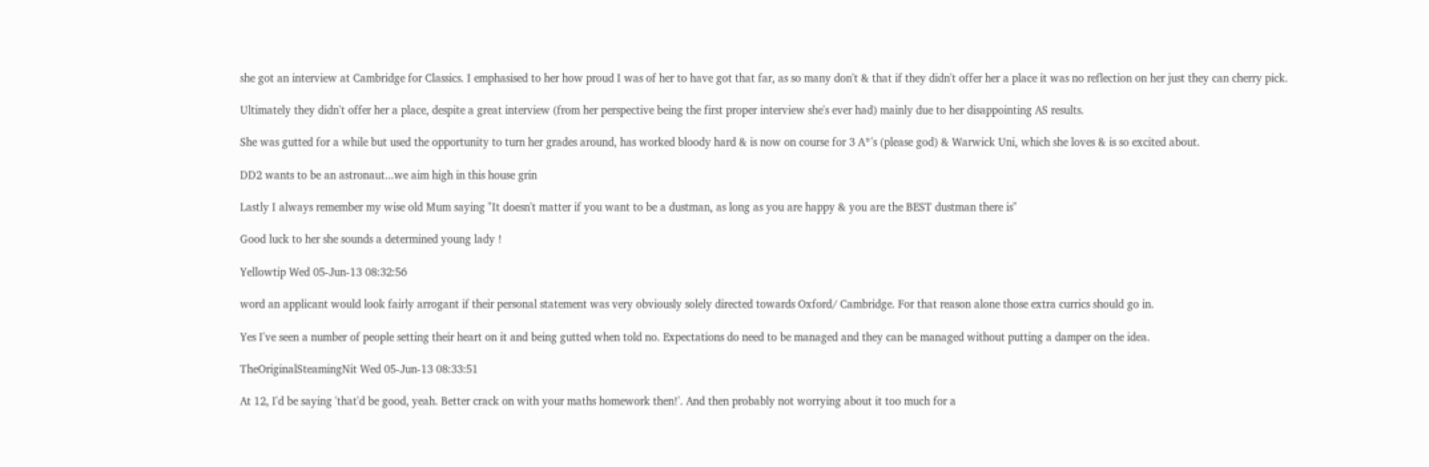she got an interview at Cambridge for Classics. I emphasised to her how proud I was of her to have got that far, as so many don't & that if they didn't offer her a place it was no reflection on her just they can cherry pick.

Ultimately they didn't offer her a place, despite a great interview (from her perspective being the first proper interview she's ever had) mainly due to her disappointing AS results.

She was gutted for a while but used the opportunity to turn her grades around, has worked bloody hard & is now on course for 3 A*'s (please god) & Warwick Uni, which she loves & is so excited about.

DD2 wants to be an astronaut...we aim high in this house grin

Lastly I always remember my wise old Mum saying "It doesn't matter if you want to be a dustman, as long as you are happy & you are the BEST dustman there is"

Good luck to her she sounds a determined young lady !

Yellowtip Wed 05-Jun-13 08:32:56

word an applicant would look fairly arrogant if their personal statement was very obviously solely directed towards Oxford/ Cambridge. For that reason alone those extra currics should go in.

Yes I've seen a number of people setting their heart on it and being gutted when told no. Expectations do need to be managed and they can be managed without putting a damper on the idea.

TheOriginalSteamingNit Wed 05-Jun-13 08:33:51

At 12, I'd be saying 'that'd be good, yeah. Better crack on with your maths homework then!'. And then probably not worrying about it too much for a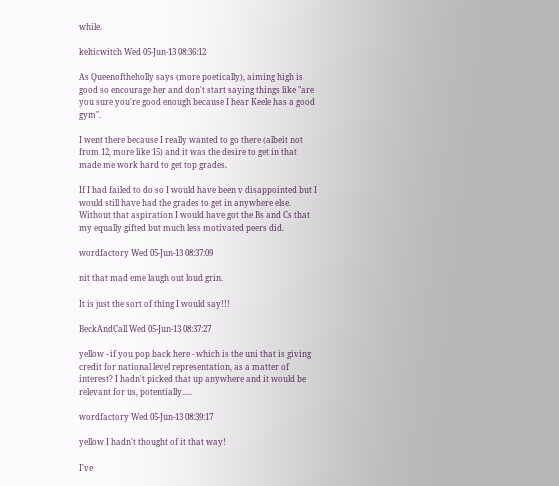while.

kelticwitch Wed 05-Jun-13 08:36:12

As Queenoftheholly says (more poetically), aiming high is good so encourage her and don't start saying things like "are you sure you're good enough because I hear Keele has a good gym".

I went there because I really wanted to go there (albeit not from 12, more like 15) and it was the desire to get in that made me work hard to get top grades.

If I had failed to do so I would have been v disappointed but I would still have had the grades to get in anywhere else. Without that aspiration I would have got the Bs and Cs that my equally gifted but much less motivated peers did.

wordfactory Wed 05-Jun-13 08:37:09

nit that mad eme laugh out loud grin.

It is just the sort of thing I would say!!!

BeckAndCall Wed 05-Jun-13 08:37:27

yellow - if you pop back here - which is the uni that is giving credit for national level representation, as a matter of interest? I hadn't picked that up anywhere and it would be relevant for us, potentially.....

wordfactory Wed 05-Jun-13 08:39:17

yellow I hadn't thought of it that way!

I've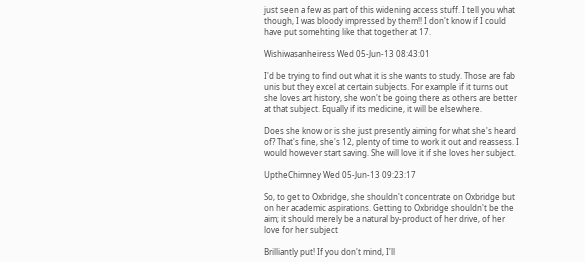just seen a few as part of this widening access stuff. I tell you what though, I was bloody impressed by them!! I don't know if I could have put somehting like that together at 17.

Wishiwasanheiress Wed 05-Jun-13 08:43:01

I'd be trying to find out what it is she wants to study. Those are fab unis but they excel at certain subjects. For example if it turns out she loves art history, she won't be going there as others are better at that subject. Equally if its medicine, it will be elsewhere.

Does she know or is she just presently aiming for what she's heard of? That's fine, she's 12, plenty of time to work it out and reassess. I would however start saving. She will love it if she loves her subject.

UptheChimney Wed 05-Jun-13 09:23:17

So, to get to Oxbridge, she shouldn't concentrate on Oxbridge but on her academic aspirations. Getting to Oxbridge shouldn't be the aim; it should merely be a natural by-product of her drive, of her love for her subject

Brilliantly put! If you don't mind, I'll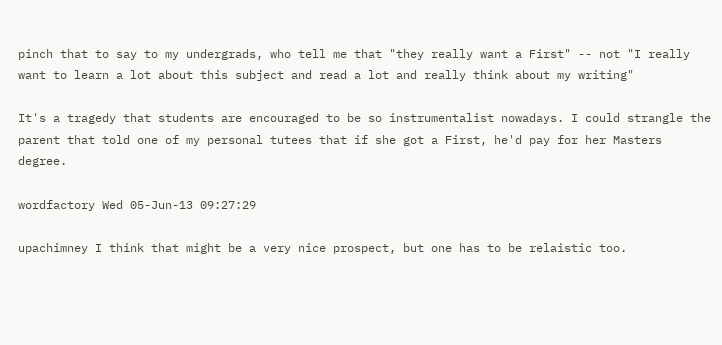pinch that to say to my undergrads, who tell me that "they really want a First" -- not "I really want to learn a lot about this subject and read a lot and really think about my writing"

It's a tragedy that students are encouraged to be so instrumentalist nowadays. I could strangle the parent that told one of my personal tutees that if she got a First, he'd pay for her Masters degree.

wordfactory Wed 05-Jun-13 09:27:29

upachimney I think that might be a very nice prospect, but one has to be relaistic too.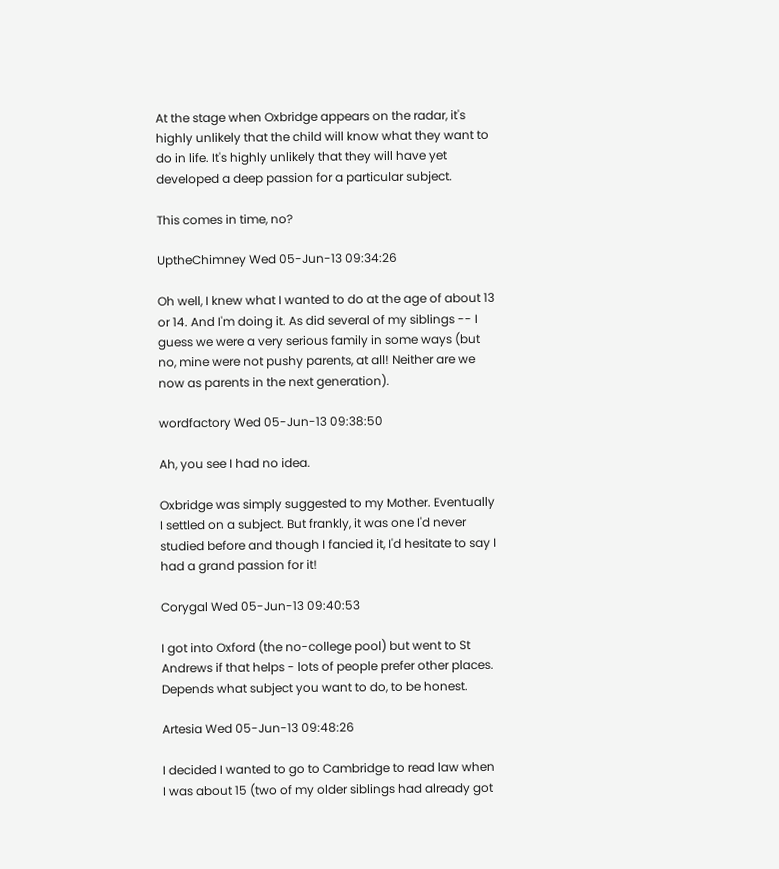At the stage when Oxbridge appears on the radar, it's highly unlikely that the child will know what they want to do in life. It's highly unlikely that they will have yet developed a deep passion for a particular subject.

This comes in time, no?

UptheChimney Wed 05-Jun-13 09:34:26

Oh well, I knew what I wanted to do at the age of about 13 or 14. And I'm doing it. As did several of my siblings -- I guess we were a very serious family in some ways (but no, mine were not pushy parents, at all! Neither are we now as parents in the next generation).

wordfactory Wed 05-Jun-13 09:38:50

Ah, you see I had no idea.

Oxbridge was simply suggested to my Mother. Eventually I settled on a subject. But frankly, it was one I'd never studied before and though I fancied it, I'd hesitate to say I had a grand passion for it!

Corygal Wed 05-Jun-13 09:40:53

I got into Oxford (the no-college pool) but went to St Andrews if that helps - lots of people prefer other places. Depends what subject you want to do, to be honest.

Artesia Wed 05-Jun-13 09:48:26

I decided I wanted to go to Cambridge to read law when I was about 15 (two of my older siblings had already got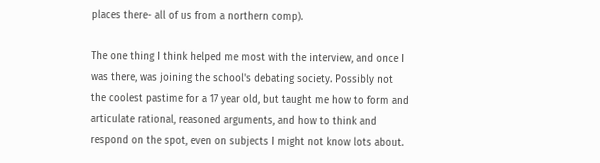places there- all of us from a northern comp).

The one thing I think helped me most with the interview, and once I was there, was joining the school's debating society. Possibly not the coolest pastime for a 17 year old, but taught me how to form and articulate rational, reasoned arguments, and how to think and respond on the spot, even on subjects I might not know lots about.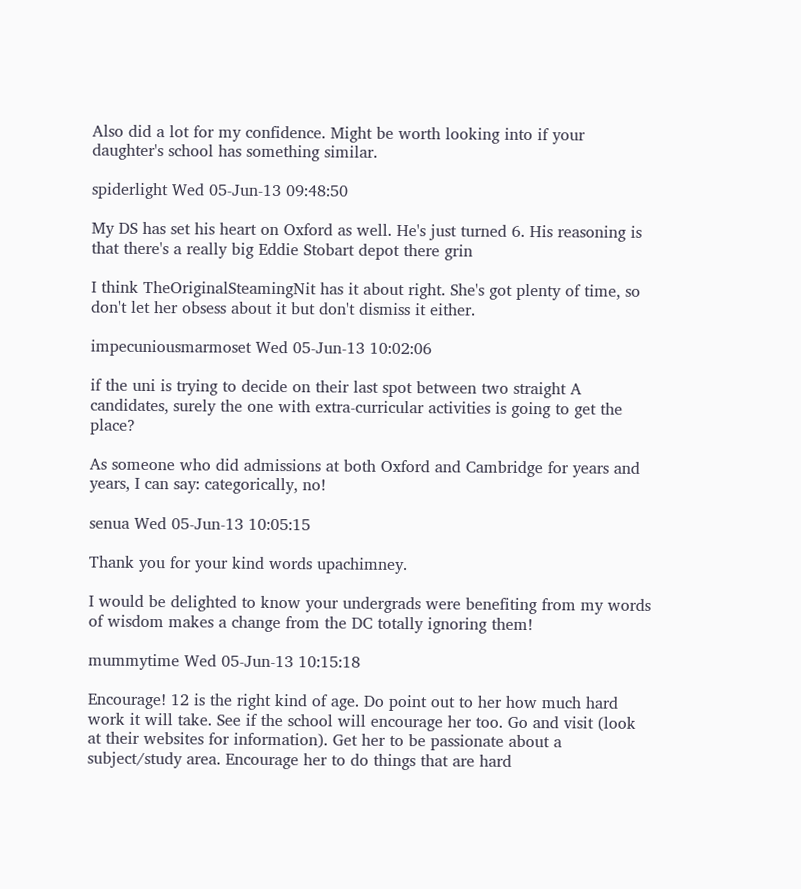Also did a lot for my confidence. Might be worth looking into if your daughter's school has something similar.

spiderlight Wed 05-Jun-13 09:48:50

My DS has set his heart on Oxford as well. He's just turned 6. His reasoning is that there's a really big Eddie Stobart depot there grin

I think TheOriginalSteamingNit has it about right. She's got plenty of time, so don't let her obsess about it but don't dismiss it either.

impecuniousmarmoset Wed 05-Jun-13 10:02:06

if the uni is trying to decide on their last spot between two straight A candidates, surely the one with extra-curricular activities is going to get the place?

As someone who did admissions at both Oxford and Cambridge for years and years, I can say: categorically, no!

senua Wed 05-Jun-13 10:05:15

Thank you for your kind words upachimney.

I would be delighted to know your undergrads were benefiting from my words of wisdom makes a change from the DC totally ignoring them!

mummytime Wed 05-Jun-13 10:15:18

Encourage! 12 is the right kind of age. Do point out to her how much hard work it will take. See if the school will encourage her too. Go and visit (look at their websites for information). Get her to be passionate about a subject/study area. Encourage her to do things that are hard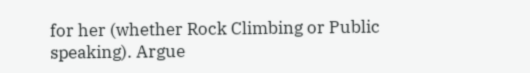for her (whether Rock Climbing or Public speaking). Argue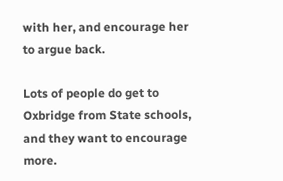with her, and encourage her to argue back.

Lots of people do get to Oxbridge from State schools, and they want to encourage more.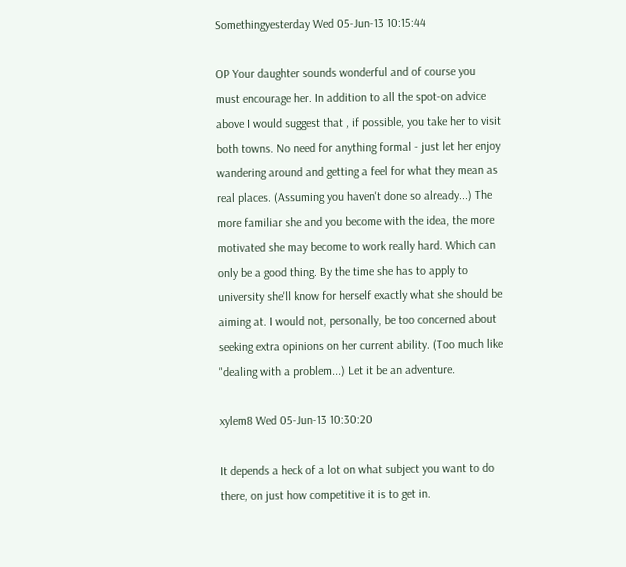Somethingyesterday Wed 05-Jun-13 10:15:44

OP Your daughter sounds wonderful and of course you must encourage her. In addition to all the spot-on advice above I would suggest that , if possible, you take her to visit both towns. No need for anything formal - just let her enjoy wandering around and getting a feel for what they mean as real places. (Assuming you haven't done so already...) The more familiar she and you become with the idea, the more motivated she may become to work really hard. Which can only be a good thing. By the time she has to apply to university she'll know for herself exactly what she should be aiming at. I would not, personally, be too concerned about seeking extra opinions on her current ability. (Too much like "dealing with a problem...) Let it be an adventure.

xylem8 Wed 05-Jun-13 10:30:20

It depends a heck of a lot on what subject you want to do there, on just how competitive it is to get in.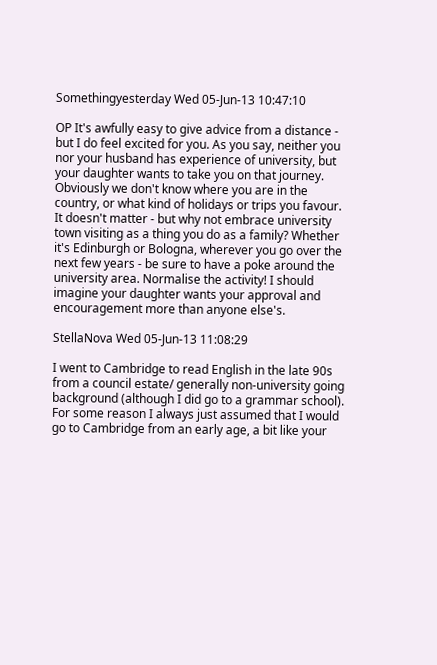Somethingyesterday Wed 05-Jun-13 10:47:10

OP It's awfully easy to give advice from a distance - but I do feel excited for you. As you say, neither you nor your husband has experience of university, but your daughter wants to take you on that journey. Obviously we don't know where you are in the country, or what kind of holidays or trips you favour. It doesn't matter - but why not embrace university town visiting as a thing you do as a family? Whether it's Edinburgh or Bologna, wherever you go over the next few years - be sure to have a poke around the university area. Normalise the activity! I should imagine your daughter wants your approval and encouragement more than anyone else's.

StellaNova Wed 05-Jun-13 11:08:29

I went to Cambridge to read English in the late 90s from a council estate/ generally non-university going background (although I did go to a grammar school). For some reason I always just assumed that I would go to Cambridge from an early age, a bit like your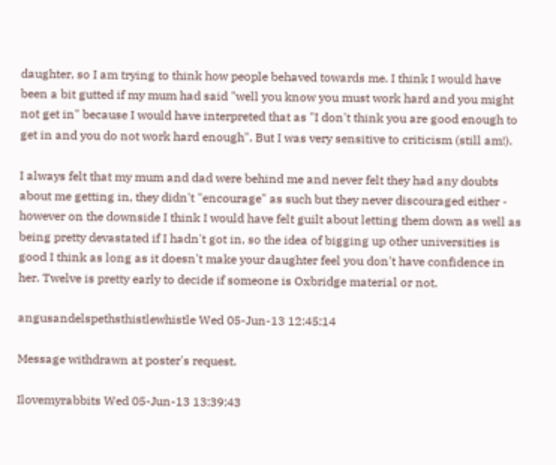daughter, so I am trying to think how people behaved towards me. I think I would have been a bit gutted if my mum had said "well you know you must work hard and you might not get in" because I would have interpreted that as "I don't think you are good enough to get in and you do not work hard enough". But I was very sensitive to criticism (still am!).

I always felt that my mum and dad were behind me and never felt they had any doubts about me getting in, they didn't "encourage" as such but they never discouraged either - however on the downside I think I would have felt guilt about letting them down as well as being pretty devastated if I hadn't got in, so the idea of bigging up other universities is good I think as long as it doesn't make your daughter feel you don't have confidence in her. Twelve is pretty early to decide if someone is Oxbridge material or not.

angusandelspethsthistlewhistle Wed 05-Jun-13 12:45:14

Message withdrawn at poster's request.

Ilovemyrabbits Wed 05-Jun-13 13:39:43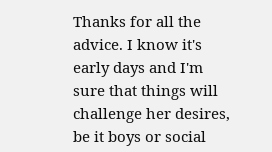Thanks for all the advice. I know it's early days and I'm sure that things will challenge her desires, be it boys or social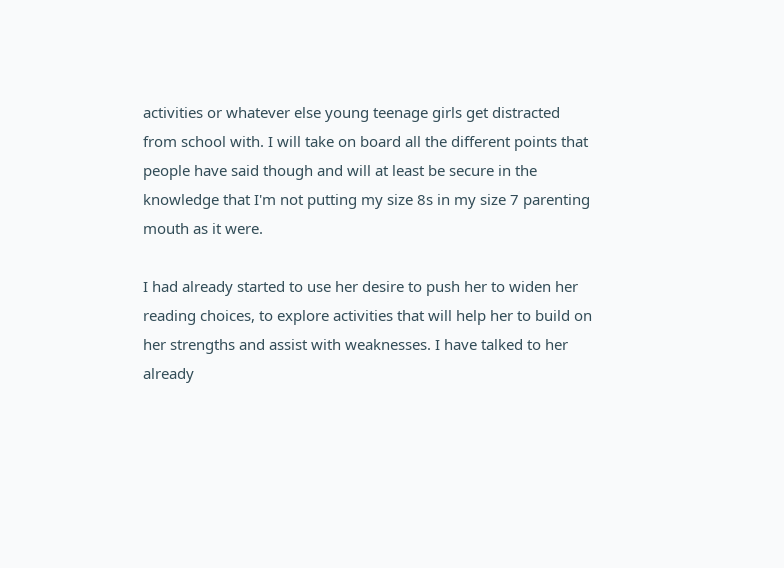activities or whatever else young teenage girls get distracted from school with. I will take on board all the different points that people have said though and will at least be secure in the knowledge that I'm not putting my size 8s in my size 7 parenting mouth as it were.

I had already started to use her desire to push her to widen her reading choices, to explore activities that will help her to build on her strengths and assist with weaknesses. I have talked to her already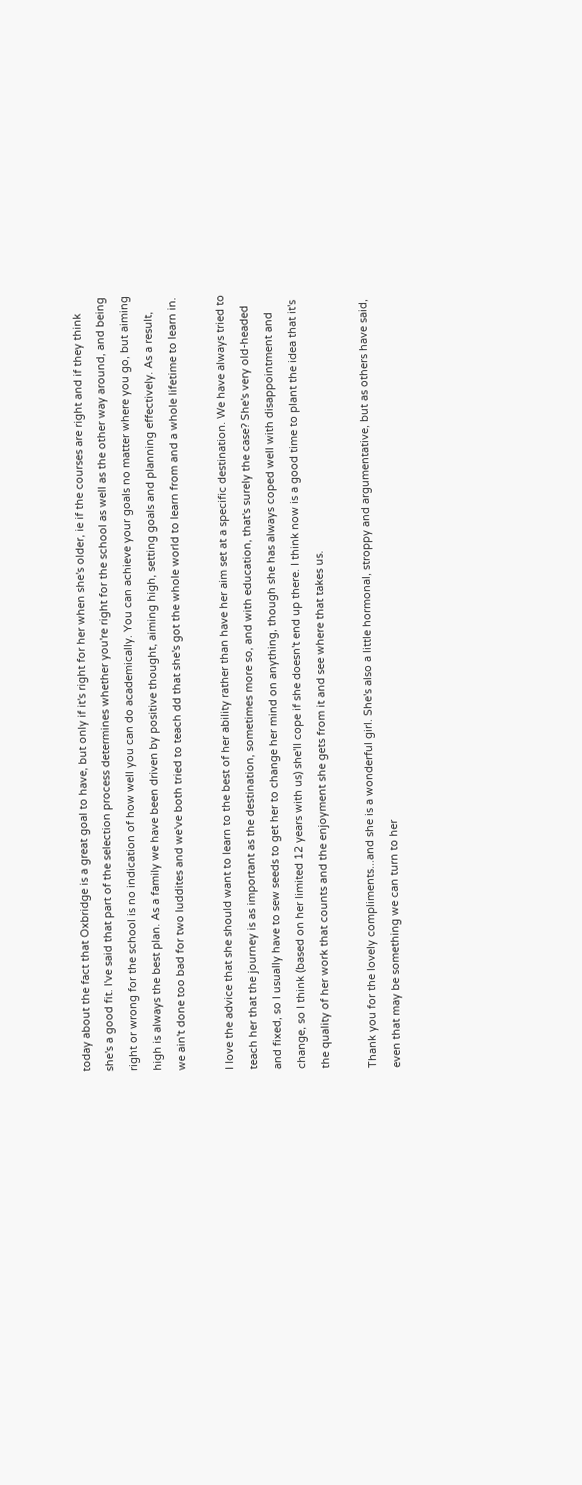today about the fact that Oxbridge is a great goal to have, but only if it's right for her when she's older, ie if the courses are right and if they think she's a good fit. I've said that part of the selection process determines whether you're right for the school as well as the other way around, and being right or wrong for the school is no indication of how well you can do academically. You can achieve your goals no matter where you go, but aiming high is always the best plan. As a family we have been driven by positive thought, aiming high, setting goals and planning effectively. As a result, we ain't done too bad for two luddites and we've both tried to teach dd that she's got the whole world to learn from and a whole lifetime to learn in.

I love the advice that she should want to learn to the best of her ability rather than have her aim set at a specific destination. We have always tried to teach her that the journey is as important as the destination, sometimes more so, and with education, that's surely the case? She's very old-headed and fixed, so I usually have to sew seeds to get her to change her mind on anything, though she has always coped well with disappointment and change, so I think (based on her limited 12 years with us) she'll cope if she doesn't end up there. I think now is a good time to plant the idea that it's the quality of her work that counts and the enjoyment she gets from it and see where that takes us.

Thank you for the lovely compliments...and she is a wonderful girl. She's also a little hormonal, stroppy and argumentative, but as others have said, even that may be something we can turn to her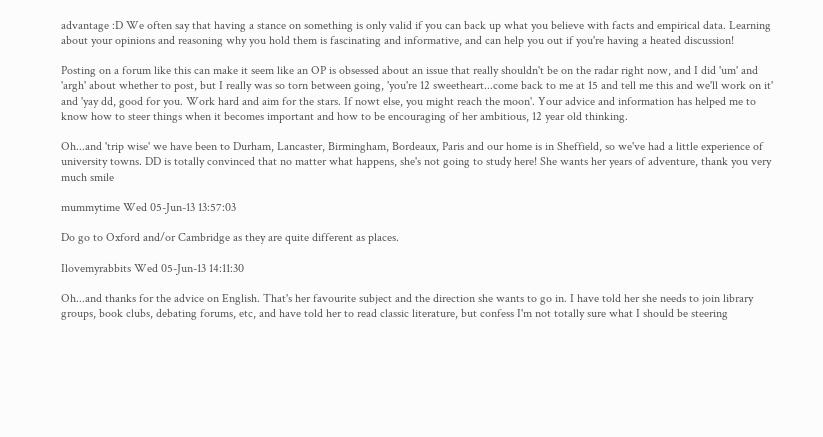advantage :D We often say that having a stance on something is only valid if you can back up what you believe with facts and empirical data. Learning about your opinions and reasoning why you hold them is fascinating and informative, and can help you out if you're having a heated discussion!

Posting on a forum like this can make it seem like an OP is obsessed about an issue that really shouldn't be on the radar right now, and I did 'um' and 'argh' about whether to post, but I really was so torn between going, 'you're 12 sweetheart...come back to me at 15 and tell me this and we'll work on it' and 'yay dd, good for you. Work hard and aim for the stars. If nowt else, you might reach the moon'. Your advice and information has helped me to know how to steer things when it becomes important and how to be encouraging of her ambitious, 12 year old thinking.

Oh...and 'trip wise' we have been to Durham, Lancaster, Birmingham, Bordeaux, Paris and our home is in Sheffield, so we've had a little experience of university towns. DD is totally convinced that no matter what happens, she's not going to study here! She wants her years of adventure, thank you very much smile

mummytime Wed 05-Jun-13 13:57:03

Do go to Oxford and/or Cambridge as they are quite different as places.

Ilovemyrabbits Wed 05-Jun-13 14:11:30

Oh...and thanks for the advice on English. That's her favourite subject and the direction she wants to go in. I have told her she needs to join library groups, book clubs, debating forums, etc, and have told her to read classic literature, but confess I'm not totally sure what I should be steering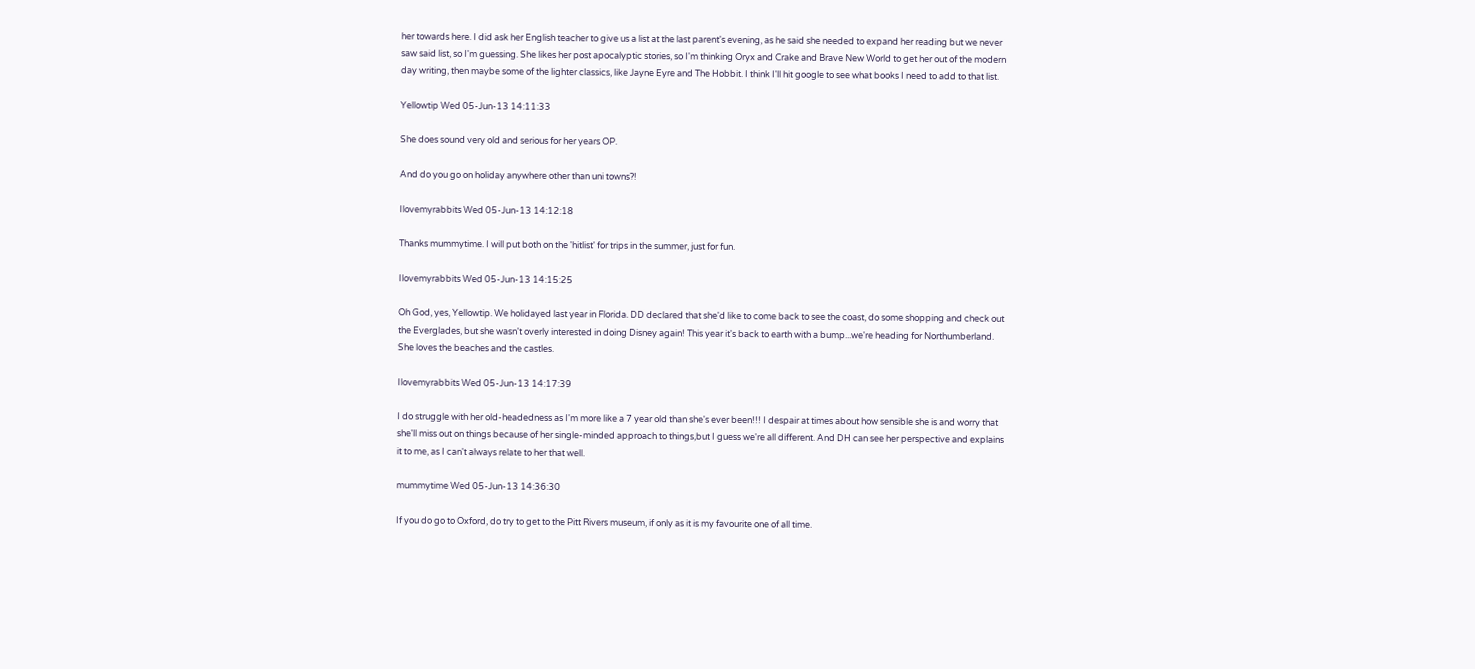her towards here. I did ask her English teacher to give us a list at the last parent's evening, as he said she needed to expand her reading but we never saw said list, so I'm guessing. She likes her post apocalyptic stories, so I'm thinking Oryx and Crake and Brave New World to get her out of the modern day writing, then maybe some of the lighter classics, like Jayne Eyre and The Hobbit. I think I'll hit google to see what books I need to add to that list.

Yellowtip Wed 05-Jun-13 14:11:33

She does sound very old and serious for her years OP.

And do you go on holiday anywhere other than uni towns?!

Ilovemyrabbits Wed 05-Jun-13 14:12:18

Thanks mummytime. I will put both on the 'hitlist' for trips in the summer, just for fun.

Ilovemyrabbits Wed 05-Jun-13 14:15:25

Oh God, yes, Yellowtip. We holidayed last year in Florida. DD declared that she'd like to come back to see the coast, do some shopping and check out the Everglades, but she wasn't overly interested in doing Disney again! This year it's back to earth with a bump...we're heading for Northumberland. She loves the beaches and the castles.

Ilovemyrabbits Wed 05-Jun-13 14:17:39

I do struggle with her old-headedness as I'm more like a 7 year old than she's ever been!!! I despair at times about how sensible she is and worry that she'll miss out on things because of her single-minded approach to things,but I guess we're all different. And DH can see her perspective and explains it to me, as I can't always relate to her that well.

mummytime Wed 05-Jun-13 14:36:30

If you do go to Oxford, do try to get to the Pitt Rivers museum, if only as it is my favourite one of all time.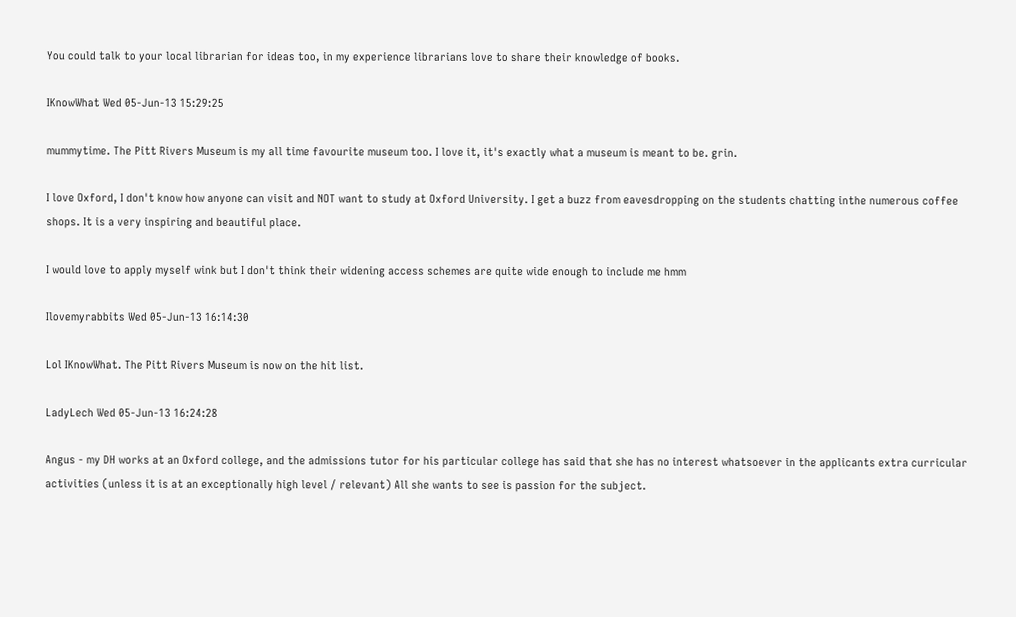You could talk to your local librarian for ideas too, in my experience librarians love to share their knowledge of books.

IKnowWhat Wed 05-Jun-13 15:29:25

mummytime. The Pitt Rivers Museum is my all time favourite museum too. I love it, it's exactly what a museum is meant to be. grin.

I love Oxford, I don't know how anyone can visit and NOT want to study at Oxford University. I get a buzz from eavesdropping on the students chatting inthe numerous coffee shops. It is a very inspiring and beautiful place.

I would love to apply myself wink but I don't think their widening access schemes are quite wide enough to include me hmm

Ilovemyrabbits Wed 05-Jun-13 16:14:30

Lol IKnowWhat. The Pitt Rivers Museum is now on the hit list.

LadyLech Wed 05-Jun-13 16:24:28

Angus - my DH works at an Oxford college, and the admissions tutor for his particular college has said that she has no interest whatsoever in the applicants extra curricular activities (unless it is at an exceptionally high level / relevant) All she wants to see is passion for the subject.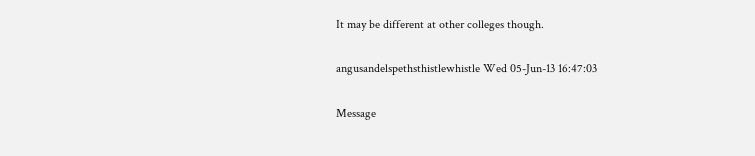It may be different at other colleges though.

angusandelspethsthistlewhistle Wed 05-Jun-13 16:47:03

Message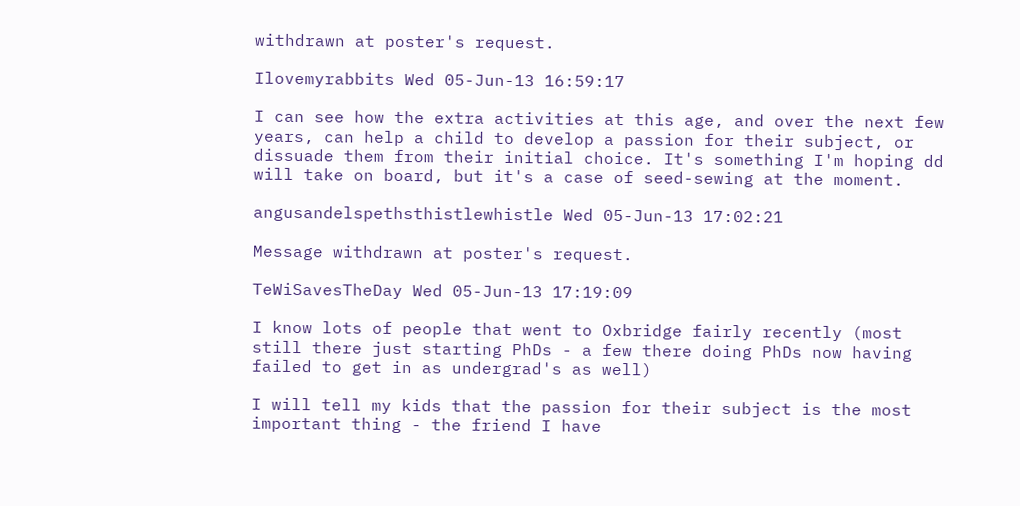withdrawn at poster's request.

Ilovemyrabbits Wed 05-Jun-13 16:59:17

I can see how the extra activities at this age, and over the next few years, can help a child to develop a passion for their subject, or dissuade them from their initial choice. It's something I'm hoping dd will take on board, but it's a case of seed-sewing at the moment.

angusandelspethsthistlewhistle Wed 05-Jun-13 17:02:21

Message withdrawn at poster's request.

TeWiSavesTheDay Wed 05-Jun-13 17:19:09

I know lots of people that went to Oxbridge fairly recently (most still there just starting PhDs - a few there doing PhDs now having failed to get in as undergrad's as well)

I will tell my kids that the passion for their subject is the most important thing - the friend I have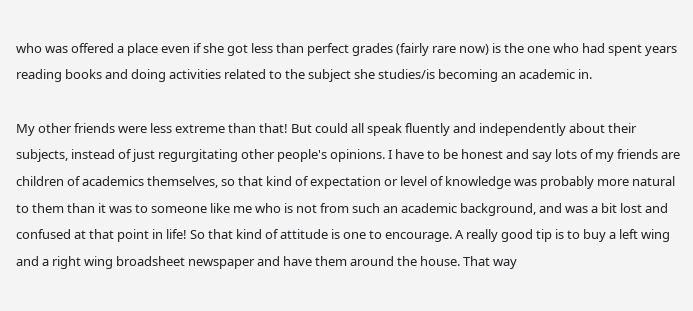who was offered a place even if she got less than perfect grades (fairly rare now) is the one who had spent years reading books and doing activities related to the subject she studies/is becoming an academic in.

My other friends were less extreme than that! But could all speak fluently and independently about their subjects, instead of just regurgitating other people's opinions. I have to be honest and say lots of my friends are children of academics themselves, so that kind of expectation or level of knowledge was probably more natural to them than it was to someone like me who is not from such an academic background, and was a bit lost and confused at that point in life! So that kind of attitude is one to encourage. A really good tip is to buy a left wing and a right wing broadsheet newspaper and have them around the house. That way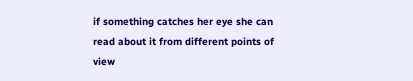if something catches her eye she can read about it from different points of view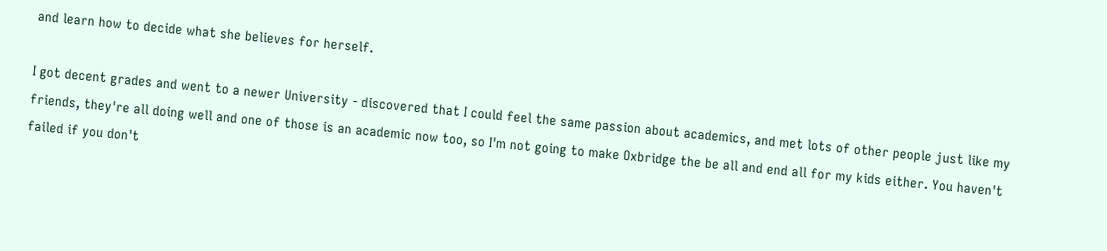and learn how to decide what she believes for herself.

I got decent grades and went to a newer University - discovered that I could feel the same passion about academics, and met lots of other people just like my friends, they're all doing well and one of those is an academic now too, so I'm not going to make Oxbridge the be all and end all for my kids either. You haven't failed if you don't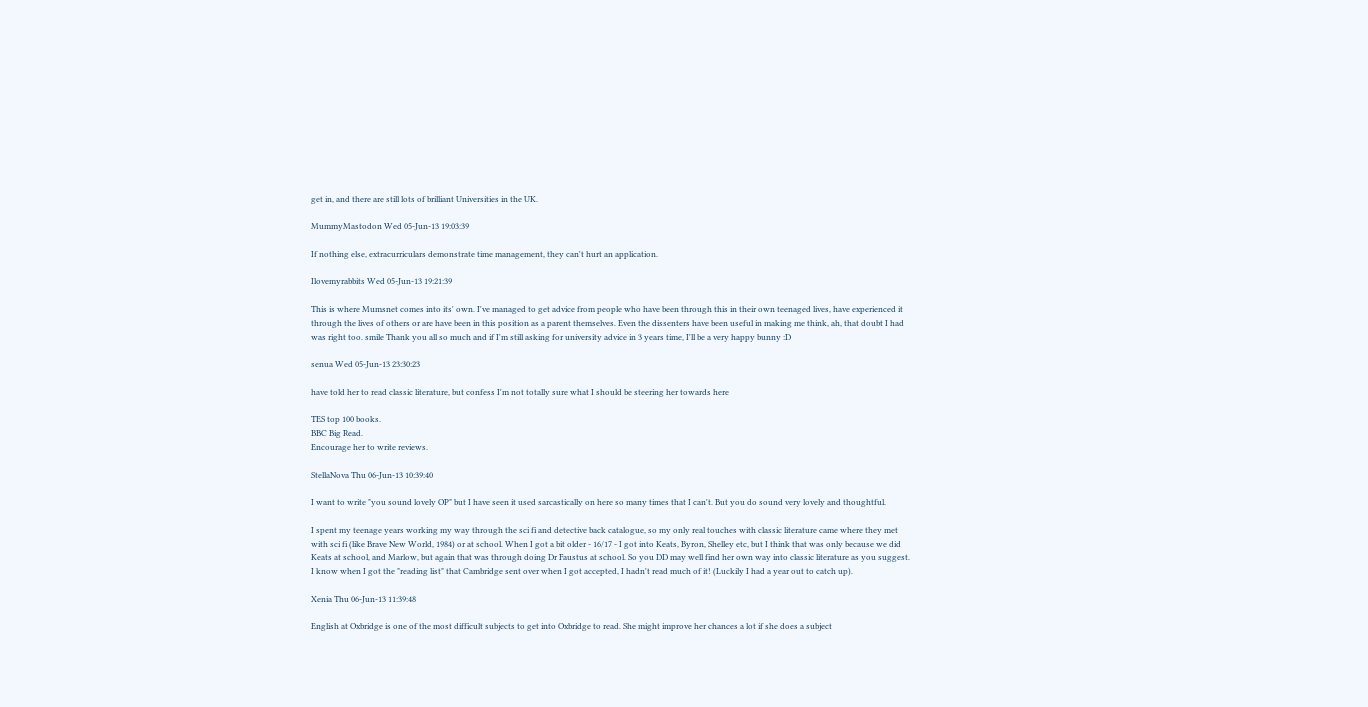get in, and there are still lots of brilliant Universities in the UK.

MummyMastodon Wed 05-Jun-13 19:03:39

If nothing else, extracurriculars demonstrate time management, they can't hurt an application.

Ilovemyrabbits Wed 05-Jun-13 19:21:39

This is where Mumsnet comes into its' own. I've managed to get advice from people who have been through this in their own teenaged lives, have experienced it through the lives of others or are have been in this position as a parent themselves. Even the dissenters have been useful in making me think, ah, that doubt I had was right too. smile Thank you all so much and if I'm still asking for university advice in 3 years time, I'll be a very happy bunny :D

senua Wed 05-Jun-13 23:30:23

have told her to read classic literature, but confess I'm not totally sure what I should be steering her towards here

TES top 100 books.
BBC Big Read.
Encourage her to write reviews.

StellaNova Thu 06-Jun-13 10:39:40

I want to write "you sound lovely OP" but I have seen it used sarcastically on here so many times that I can't. But you do sound very lovely and thoughtful.

I spent my teenage years working my way through the sci fi and detective back catalogue, so my only real touches with classic literature came where they met with sci fi (like Brave New World, 1984) or at school. When I got a bit older - 16/17 - I got into Keats, Byron, Shelley etc, but I think that was only because we did Keats at school, and Marlow, but again that was through doing Dr Faustus at school. So you DD may well find her own way into classic literature as you suggest. I know when I got the "reading list" that Cambridge sent over when I got accepted, I hadn't read much of it! (Luckily I had a year out to catch up).

Xenia Thu 06-Jun-13 11:39:48

English at Oxbridge is one of the most difficult subjects to get into Oxbridge to read. She might improve her chances a lot if she does a subject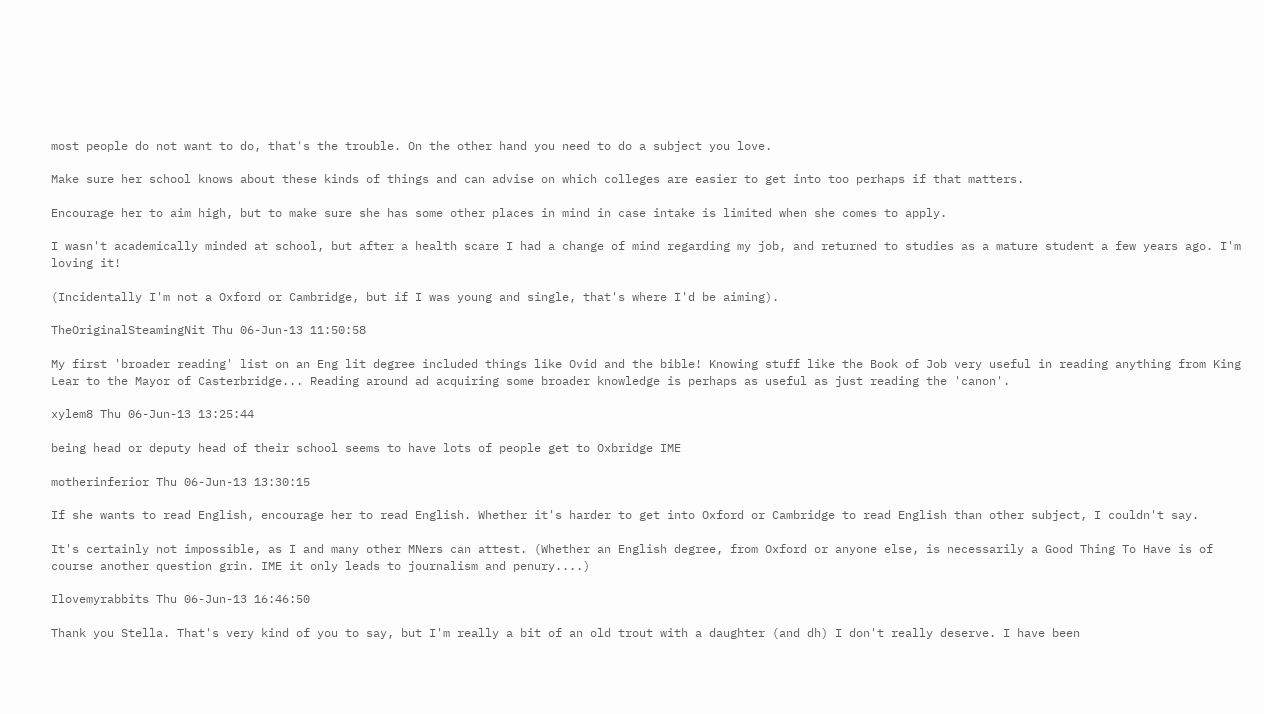most people do not want to do, that's the trouble. On the other hand you need to do a subject you love.

Make sure her school knows about these kinds of things and can advise on which colleges are easier to get into too perhaps if that matters.

Encourage her to aim high, but to make sure she has some other places in mind in case intake is limited when she comes to apply.

I wasn't academically minded at school, but after a health scare I had a change of mind regarding my job, and returned to studies as a mature student a few years ago. I'm loving it!

(Incidentally I'm not a Oxford or Cambridge, but if I was young and single, that's where I'd be aiming).

TheOriginalSteamingNit Thu 06-Jun-13 11:50:58

My first 'broader reading' list on an Eng lit degree included things like Ovid and the bible! Knowing stuff like the Book of Job very useful in reading anything from King Lear to the Mayor of Casterbridge... Reading around ad acquiring some broader knowledge is perhaps as useful as just reading the 'canon'.

xylem8 Thu 06-Jun-13 13:25:44

being head or deputy head of their school seems to have lots of people get to Oxbridge IME

motherinferior Thu 06-Jun-13 13:30:15

If she wants to read English, encourage her to read English. Whether it's harder to get into Oxford or Cambridge to read English than other subject, I couldn't say.

It's certainly not impossible, as I and many other MNers can attest. (Whether an English degree, from Oxford or anyone else, is necessarily a Good Thing To Have is of course another question grin. IME it only leads to journalism and penury....)

Ilovemyrabbits Thu 06-Jun-13 16:46:50

Thank you Stella. That's very kind of you to say, but I'm really a bit of an old trout with a daughter (and dh) I don't really deserve. I have been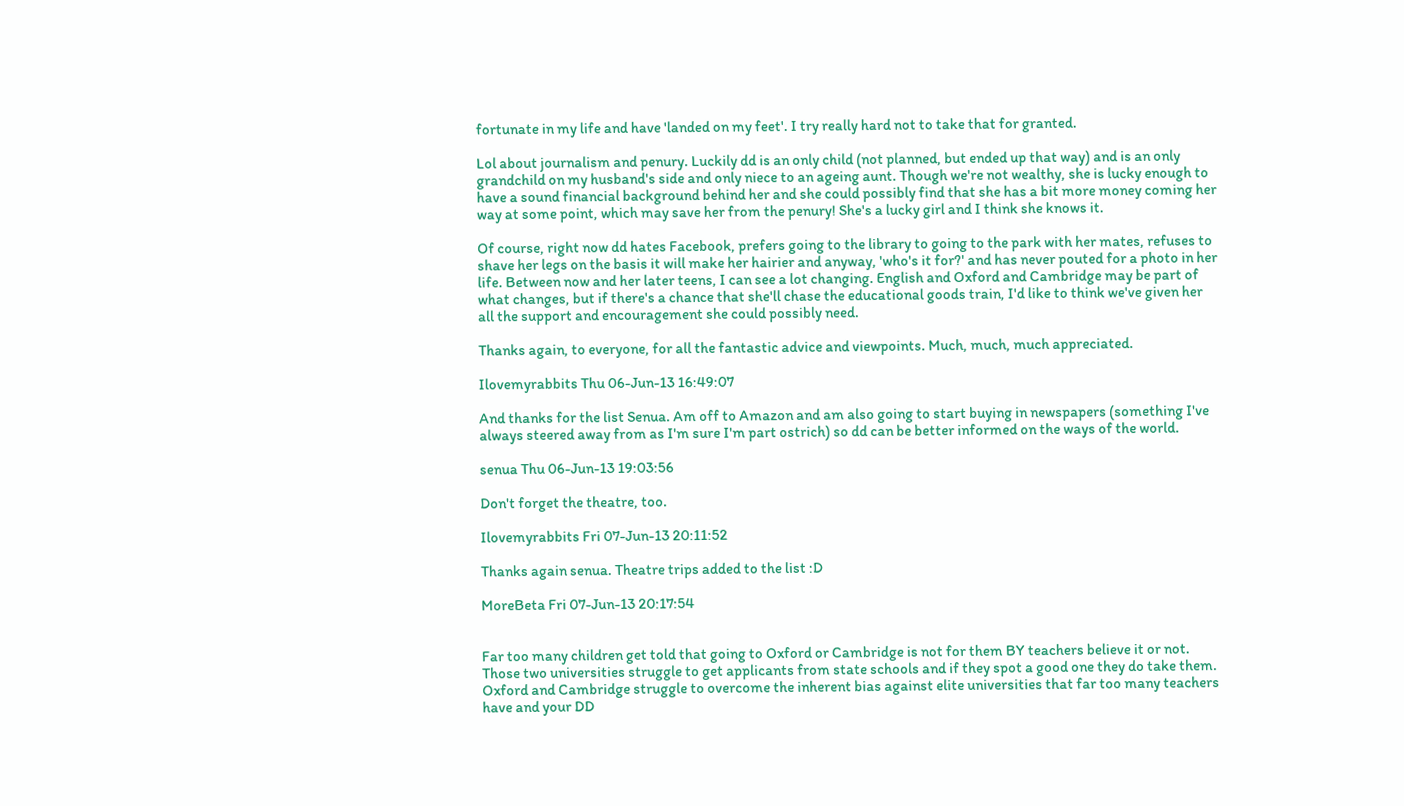fortunate in my life and have 'landed on my feet'. I try really hard not to take that for granted.

Lol about journalism and penury. Luckily dd is an only child (not planned, but ended up that way) and is an only grandchild on my husband's side and only niece to an ageing aunt. Though we're not wealthy, she is lucky enough to have a sound financial background behind her and she could possibly find that she has a bit more money coming her way at some point, which may save her from the penury! She's a lucky girl and I think she knows it.

Of course, right now dd hates Facebook, prefers going to the library to going to the park with her mates, refuses to shave her legs on the basis it will make her hairier and anyway, 'who's it for?' and has never pouted for a photo in her life. Between now and her later teens, I can see a lot changing. English and Oxford and Cambridge may be part of what changes, but if there's a chance that she'll chase the educational goods train, I'd like to think we've given her all the support and encouragement she could possibly need.

Thanks again, to everyone, for all the fantastic advice and viewpoints. Much, much, much appreciated.

Ilovemyrabbits Thu 06-Jun-13 16:49:07

And thanks for the list Senua. Am off to Amazon and am also going to start buying in newspapers (something I've always steered away from as I'm sure I'm part ostrich) so dd can be better informed on the ways of the world.

senua Thu 06-Jun-13 19:03:56

Don't forget the theatre, too.

Ilovemyrabbits Fri 07-Jun-13 20:11:52

Thanks again senua. Theatre trips added to the list :D

MoreBeta Fri 07-Jun-13 20:17:54


Far too many children get told that going to Oxford or Cambridge is not for them BY teachers believe it or not. Those two universities struggle to get applicants from state schools and if they spot a good one they do take them. Oxford and Cambridge struggle to overcome the inherent bias against elite universities that far too many teachers have and your DD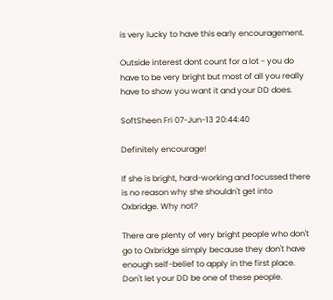is very lucky to have this early encouragement.

Outside interest dont count for a lot - you do have to be very bright but most of all you really have to show you want it and your DD does.

SoftSheen Fri 07-Jun-13 20:44:40

Definitely encourage!

If she is bright, hard-working and focussed there is no reason why she shouldn't get into Oxbridge. Why not?

There are plenty of very bright people who don't go to Oxbridge simply because they don't have enough self-belief to apply in the first place. Don't let your DD be one of these people.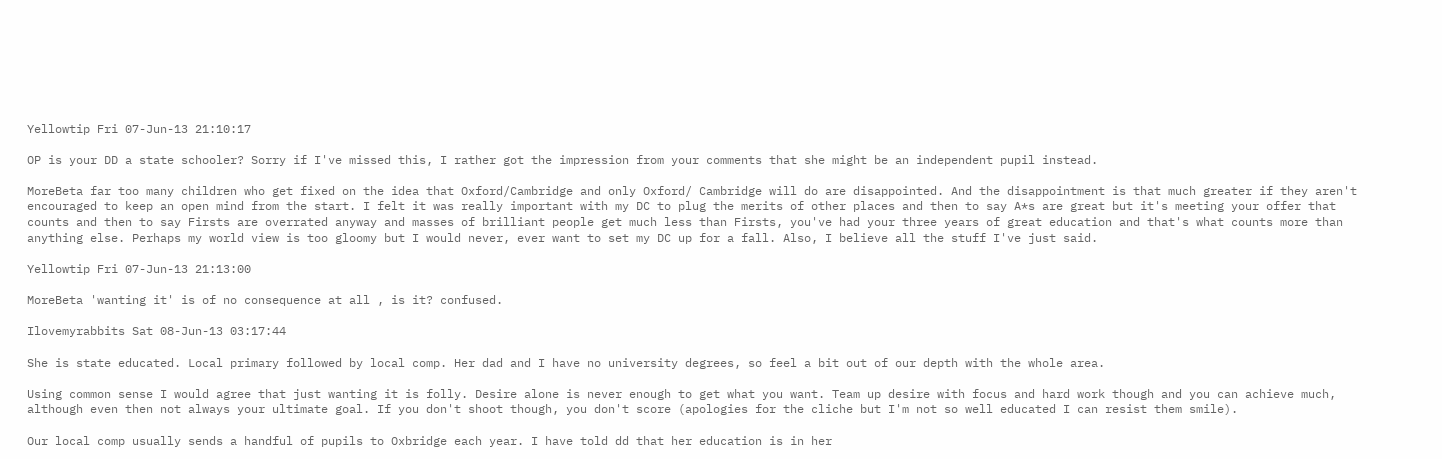Yellowtip Fri 07-Jun-13 21:10:17

OP is your DD a state schooler? Sorry if I've missed this, I rather got the impression from your comments that she might be an independent pupil instead.

MoreBeta far too many children who get fixed on the idea that Oxford/Cambridge and only Oxford/ Cambridge will do are disappointed. And the disappointment is that much greater if they aren't encouraged to keep an open mind from the start. I felt it was really important with my DC to plug the merits of other places and then to say A*s are great but it's meeting your offer that counts and then to say Firsts are overrated anyway and masses of brilliant people get much less than Firsts, you've had your three years of great education and that's what counts more than anything else. Perhaps my world view is too gloomy but I would never, ever want to set my DC up for a fall. Also, I believe all the stuff I've just said.

Yellowtip Fri 07-Jun-13 21:13:00

MoreBeta 'wanting it' is of no consequence at all , is it? confused.

Ilovemyrabbits Sat 08-Jun-13 03:17:44

She is state educated. Local primary followed by local comp. Her dad and I have no university degrees, so feel a bit out of our depth with the whole area.

Using common sense I would agree that just wanting it is folly. Desire alone is never enough to get what you want. Team up desire with focus and hard work though and you can achieve much, although even then not always your ultimate goal. If you don't shoot though, you don't score (apologies for the cliche but I'm not so well educated I can resist them smile).

Our local comp usually sends a handful of pupils to Oxbridge each year. I have told dd that her education is in her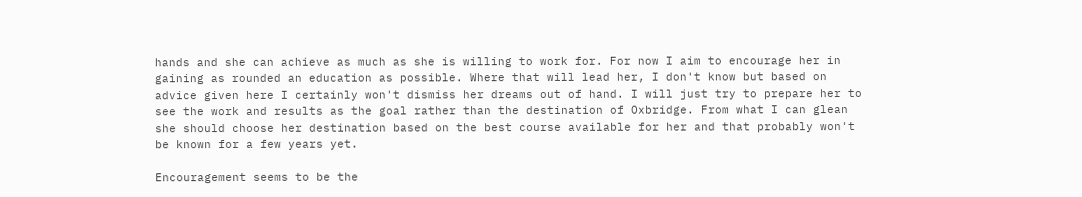hands and she can achieve as much as she is willing to work for. For now I aim to encourage her in gaining as rounded an education as possible. Where that will lead her, I don't know but based on advice given here I certainly won't dismiss her dreams out of hand. I will just try to prepare her to see the work and results as the goal rather than the destination of Oxbridge. From what I can glean she should choose her destination based on the best course available for her and that probably won't be known for a few years yet.

Encouragement seems to be the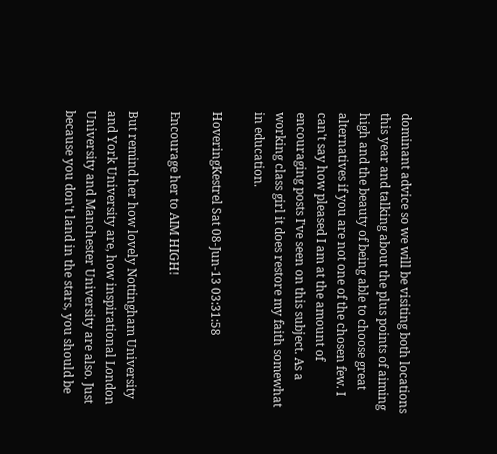dominant advice so we will be visiting both locations this year and talking about the plus points of aiming high and the beauty of being able to choose great alternatives if you are not one of the chosen few. I can't say how pleased I am at the amount of encouraging posts I've seen on this subject. As a working class girl it does restore my faith somewhat in education.

HoveringKestrel Sat 08-Jun-13 03:31:58

Encourage her to AIM HIGH!

But remind her how lovely Nottingham University and York University are, how inspirational London University and Manchester University are also. Just because you don't land in the stars, you should be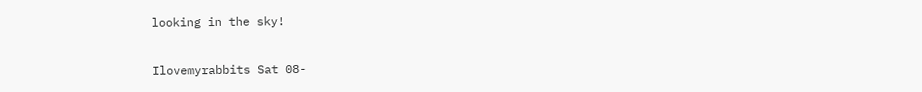looking in the sky!

Ilovemyrabbits Sat 08-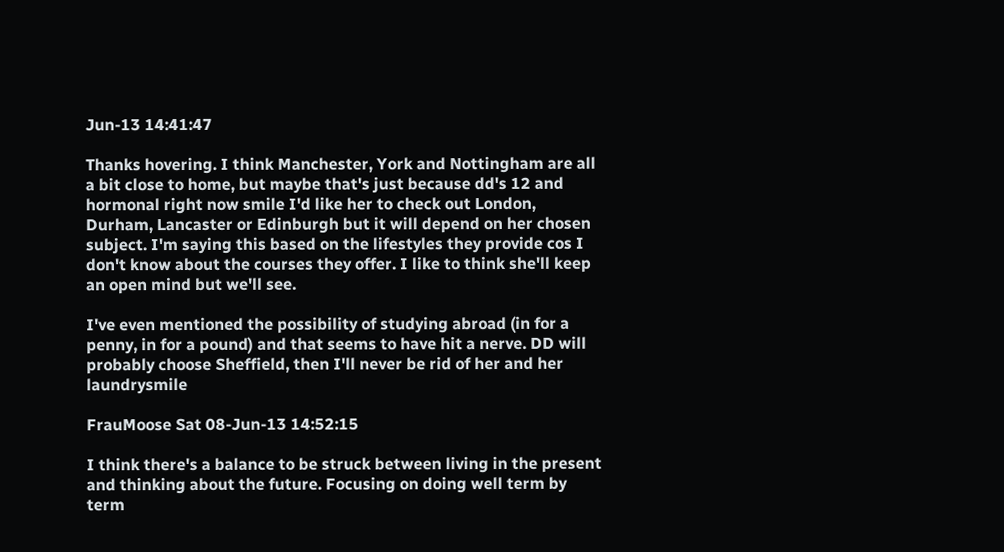Jun-13 14:41:47

Thanks hovering. I think Manchester, York and Nottingham are all a bit close to home, but maybe that's just because dd's 12 and hormonal right now smile I'd like her to check out London, Durham, Lancaster or Edinburgh but it will depend on her chosen subject. I'm saying this based on the lifestyles they provide cos I don't know about the courses they offer. I like to think she'll keep an open mind but we'll see.

I've even mentioned the possibility of studying abroad (in for a penny, in for a pound) and that seems to have hit a nerve. DD will probably choose Sheffield, then I'll never be rid of her and her laundrysmile

FrauMoose Sat 08-Jun-13 14:52:15

I think there's a balance to be struck between living in the present and thinking about the future. Focusing on doing well term by term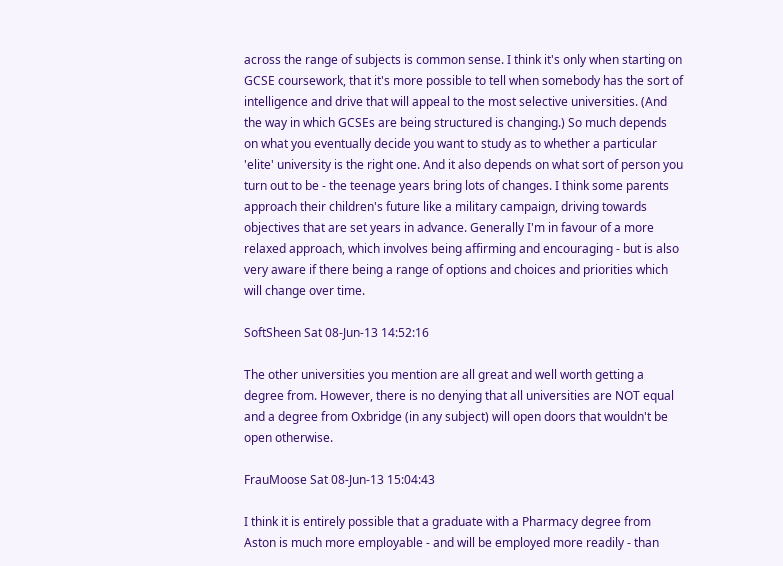across the range of subjects is common sense. I think it's only when starting on GCSE coursework, that it's more possible to tell when somebody has the sort of intelligence and drive that will appeal to the most selective universities. (And the way in which GCSEs are being structured is changing.) So much depends on what you eventually decide you want to study as to whether a particular 'elite' university is the right one. And it also depends on what sort of person you turn out to be - the teenage years bring lots of changes. I think some parents approach their children's future like a military campaign, driving towards objectives that are set years in advance. Generally I'm in favour of a more relaxed approach, which involves being affirming and encouraging - but is also very aware if there being a range of options and choices and priorities which will change over time.

SoftSheen Sat 08-Jun-13 14:52:16

The other universities you mention are all great and well worth getting a degree from. However, there is no denying that all universities are NOT equal and a degree from Oxbridge (in any subject) will open doors that wouldn't be open otherwise.

FrauMoose Sat 08-Jun-13 15:04:43

I think it is entirely possible that a graduate with a Pharmacy degree from Aston is much more employable - and will be employed more readily - than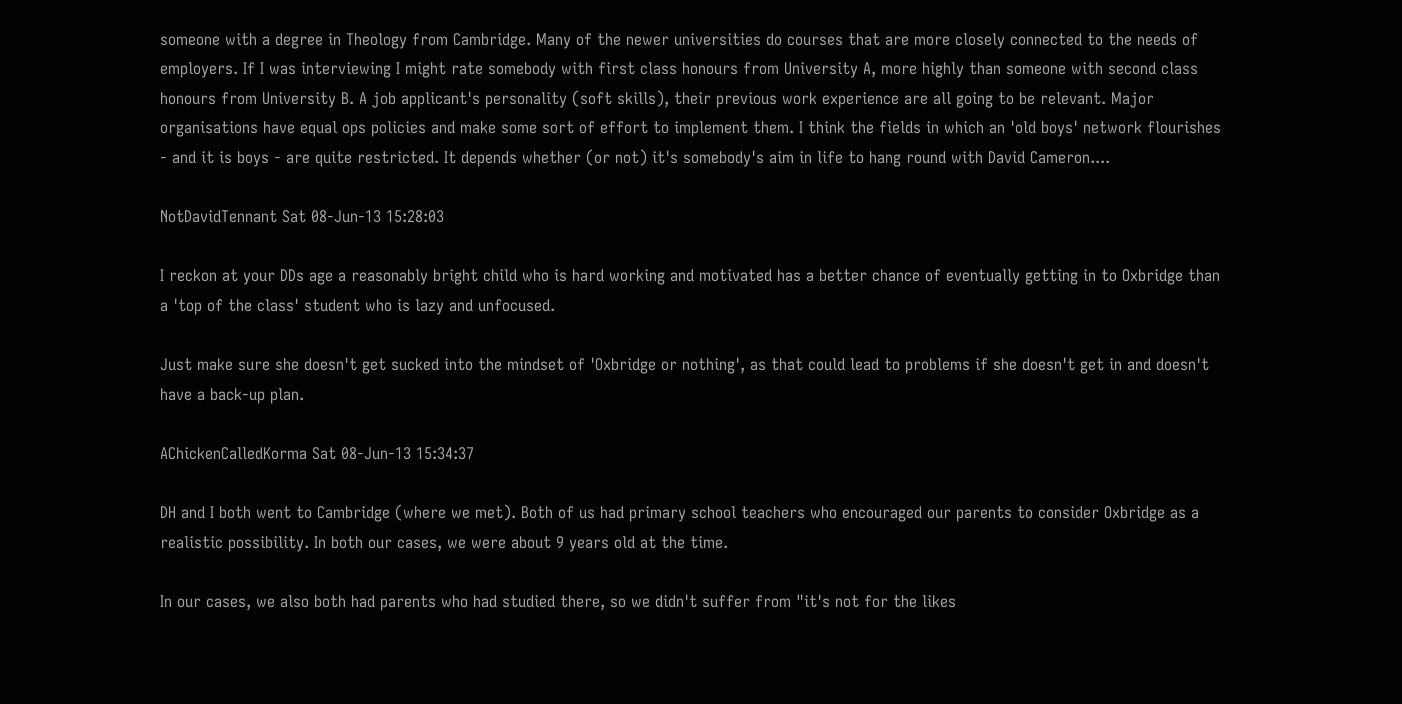someone with a degree in Theology from Cambridge. Many of the newer universities do courses that are more closely connected to the needs of employers. If I was interviewing I might rate somebody with first class honours from University A, more highly than someone with second class honours from University B. A job applicant's personality (soft skills), their previous work experience are all going to be relevant. Major organisations have equal ops policies and make some sort of effort to implement them. I think the fields in which an 'old boys' network flourishes - and it is boys - are quite restricted. It depends whether (or not) it's somebody's aim in life to hang round with David Cameron....

NotDavidTennant Sat 08-Jun-13 15:28:03

I reckon at your DDs age a reasonably bright child who is hard working and motivated has a better chance of eventually getting in to Oxbridge than a 'top of the class' student who is lazy and unfocused.

Just make sure she doesn't get sucked into the mindset of 'Oxbridge or nothing', as that could lead to problems if she doesn't get in and doesn't have a back-up plan.

AChickenCalledKorma Sat 08-Jun-13 15:34:37

DH and I both went to Cambridge (where we met). Both of us had primary school teachers who encouraged our parents to consider Oxbridge as a realistic possibility. In both our cases, we were about 9 years old at the time.

In our cases, we also both had parents who had studied there, so we didn't suffer from "it's not for the likes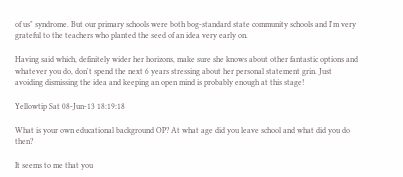of us" syndrome. But our primary schools were both bog-standard state community schools and I'm very grateful to the teachers who planted the seed of an idea very early on.

Having said which, definitely wider her horizons, make sure she knows about other fantastic options and whatever you do, don't spend the next 6 years stressing about her personal statement grin. Just avoiding dismissing the idea and keeping an open mind is probably enough at this stage!

Yellowtip Sat 08-Jun-13 18:19:18

What is your own educational background OP? At what age did you leave school and what did you do then?

It seems to me that you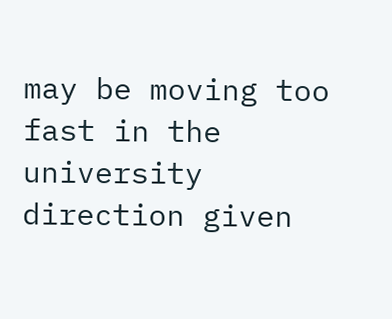may be moving too fast in the university direction given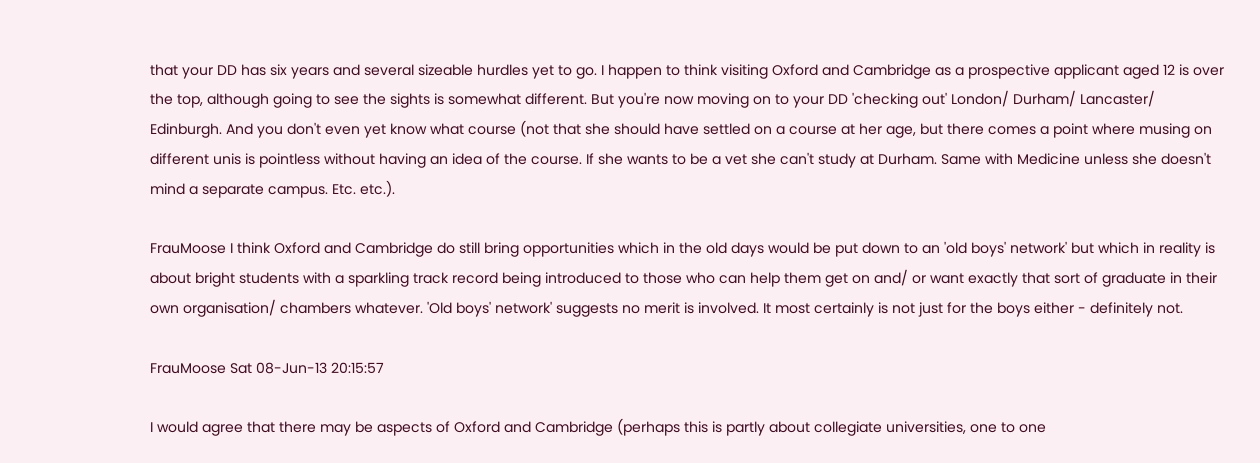that your DD has six years and several sizeable hurdles yet to go. I happen to think visiting Oxford and Cambridge as a prospective applicant aged 12 is over the top, although going to see the sights is somewhat different. But you're now moving on to your DD 'checking out' London/ Durham/ Lancaster/ Edinburgh. And you don't even yet know what course (not that she should have settled on a course at her age, but there comes a point where musing on different unis is pointless without having an idea of the course. If she wants to be a vet she can't study at Durham. Same with Medicine unless she doesn't mind a separate campus. Etc. etc.).

FrauMoose I think Oxford and Cambridge do still bring opportunities which in the old days would be put down to an 'old boys' network' but which in reality is about bright students with a sparkling track record being introduced to those who can help them get on and/ or want exactly that sort of graduate in their own organisation/ chambers whatever. 'Old boys' network' suggests no merit is involved. It most certainly is not just for the boys either - definitely not.

FrauMoose Sat 08-Jun-13 20:15:57

I would agree that there may be aspects of Oxford and Cambridge (perhaps this is partly about collegiate universities, one to one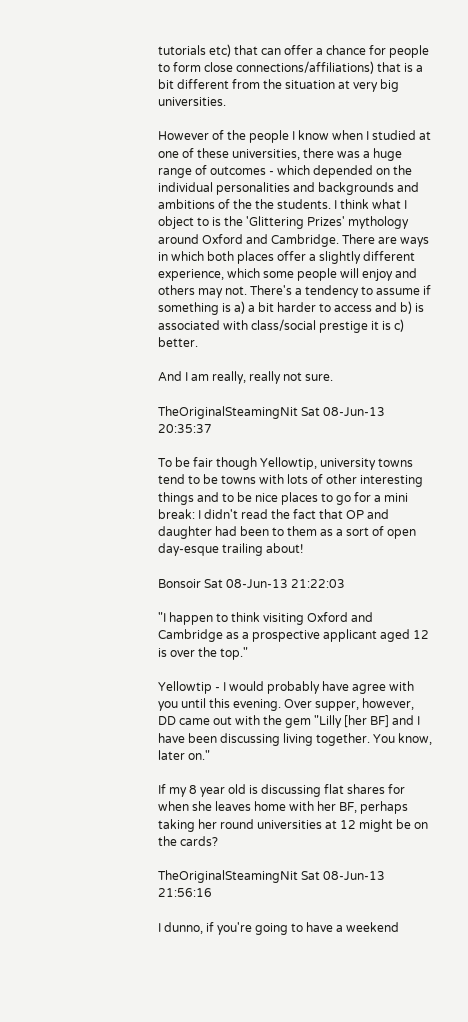tutorials etc) that can offer a chance for people to form close connections/affiliations) that is a bit different from the situation at very big universities.

However of the people I know when I studied at one of these universities, there was a huge range of outcomes - which depended on the individual personalities and backgrounds and ambitions of the the students. I think what I object to is the 'Glittering Prizes' mythology around Oxford and Cambridge. There are ways in which both places offer a slightly different experience, which some people will enjoy and others may not. There's a tendency to assume if something is a) a bit harder to access and b) is associated with class/social prestige it is c) better.

And I am really, really not sure.

TheOriginalSteamingNit Sat 08-Jun-13 20:35:37

To be fair though Yellowtip, university towns tend to be towns with lots of other interesting things and to be nice places to go for a mini break: I didn't read the fact that OP and daughter had been to them as a sort of open day-esque trailing about!

Bonsoir Sat 08-Jun-13 21:22:03

"I happen to think visiting Oxford and Cambridge as a prospective applicant aged 12 is over the top."

Yellowtip - I would probably have agree with you until this evening. Over supper, however, DD came out with the gem "Lilly [her BF] and I have been discussing living together. You know, later on."

If my 8 year old is discussing flat shares for when she leaves home with her BF, perhaps taking her round universities at 12 might be on the cards?

TheOriginalSteamingNit Sat 08-Jun-13 21:56:16

I dunno, if you're going to have a weekend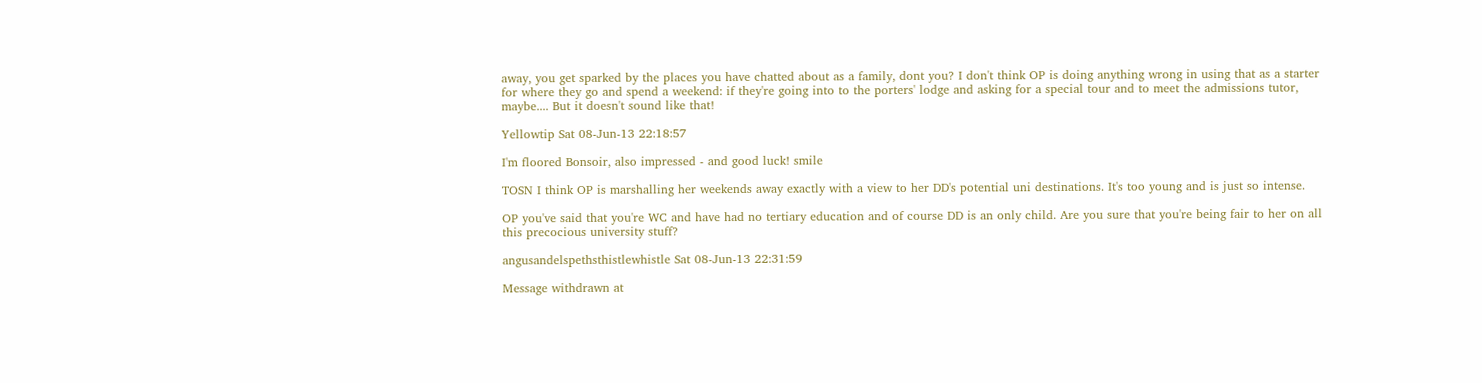away, you get sparked by the places you have chatted about as a family, dont you? I don't think OP is doing anything wrong in using that as a starter for where they go and spend a weekend: if they're going into to the porters' lodge and asking for a special tour and to meet the admissions tutor, maybe.... But it doesn't sound like that!

Yellowtip Sat 08-Jun-13 22:18:57

I'm floored Bonsoir, also impressed - and good luck! smile

TOSN I think OP is marshalling her weekends away exactly with a view to her DD's potential uni destinations. It's too young and is just so intense.

OP you've said that you're WC and have had no tertiary education and of course DD is an only child. Are you sure that you're being fair to her on all this precocious university stuff?

angusandelspethsthistlewhistle Sat 08-Jun-13 22:31:59

Message withdrawn at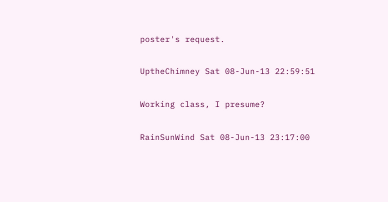poster's request.

UptheChimney Sat 08-Jun-13 22:59:51

Working class, I presume?

RainSunWind Sat 08-Jun-13 23:17:00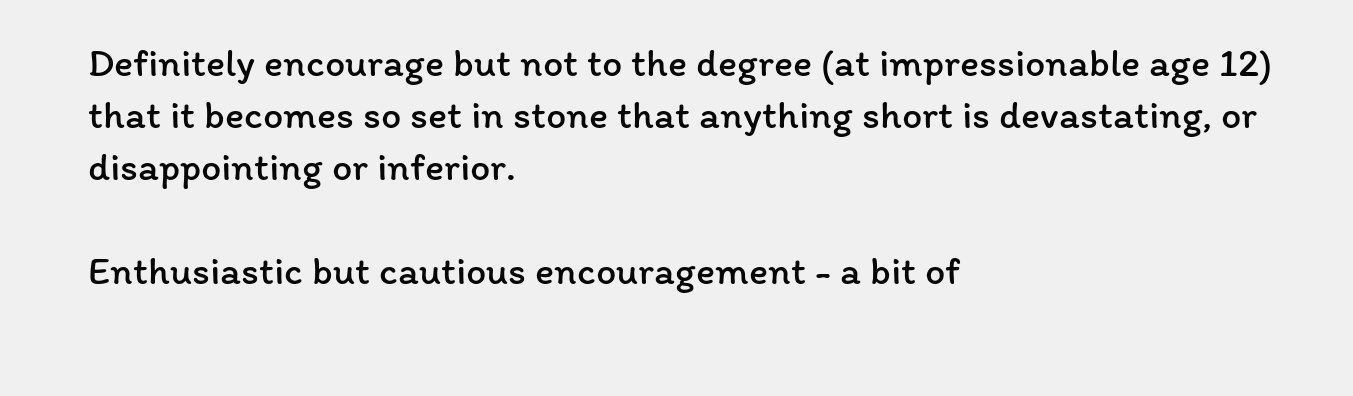Definitely encourage but not to the degree (at impressionable age 12) that it becomes so set in stone that anything short is devastating, or disappointing or inferior.

Enthusiastic but cautious encouragement - a bit of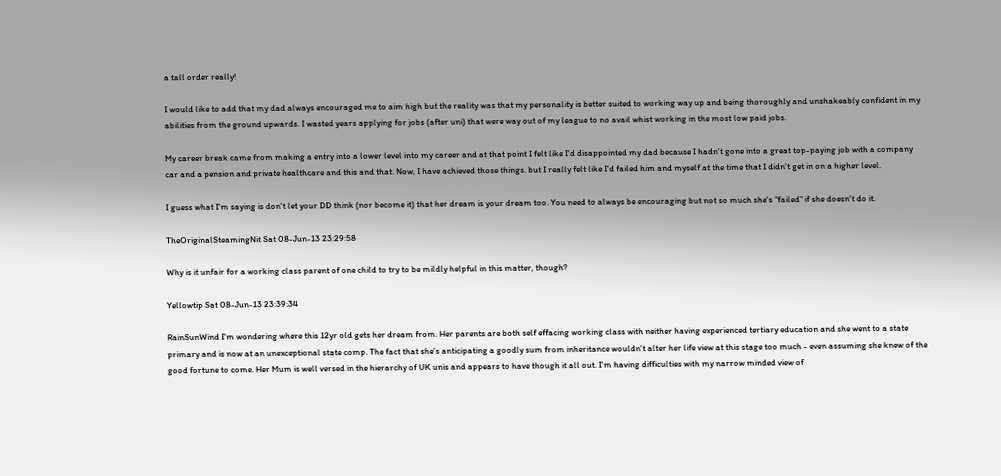a tall order really!

I would like to add that my dad always encouraged me to aim high but the reality was that my personality is better suited to working way up and being thoroughly and unshakeably confident in my abilities from the ground upwards. I wasted years applying for jobs (after uni) that were way out of my league to no avail whist working in the most low paid jobs.

My career break came from making a entry into a lower level into my career and at that point I felt like I'd disappointed my dad because I hadn't gone into a great top-paying job with a company car and a pension and private healthcare and this and that. Now, I have achieved those things. but I really felt like I'd failed him and myself at the time that I didn't get in on a higher level.

I guess what I'm saying is don't let your DD think (nor become it) that her dream is your dream too. You need to always be encouraging but not so much she's "failed" if she doesn't do it.

TheOriginalSteamingNit Sat 08-Jun-13 23:29:58

Why is it unfair for a working class parent of one child to try to be mildly helpful in this matter, though?

Yellowtip Sat 08-Jun-13 23:39:34

RainSunWind I'm wondering where this 12yr old gets her dream from. Her parents are both self effacing working class with neither having experienced tertiary education and she went to a state primary and is now at an unexceptional state comp. The fact that she's anticipating a goodly sum from inheritance wouldn't alter her life view at this stage too much - even assuming she knew of the good fortune to come. Her Mum is well versed in the hierarchy of UK unis and appears to have though it all out. I'm having difficulties with my narrow minded view of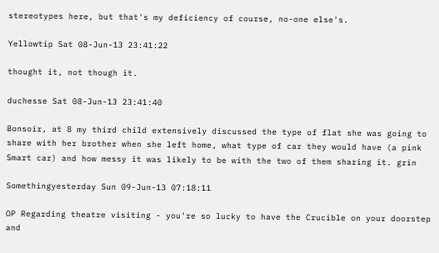stereotypes here, but that's my deficiency of course, no-one else's.

Yellowtip Sat 08-Jun-13 23:41:22

thought it, not though it.

duchesse Sat 08-Jun-13 23:41:40

Bonsoir, at 8 my third child extensively discussed the type of flat she was going to share with her brother when she left home, what type of car they would have (a pink Smart car) and how messy it was likely to be with the two of them sharing it. grin

Somethingyesterday Sun 09-Jun-13 07:18:11

OP Regarding theatre visiting - you're so lucky to have the Crucible on your doorstep and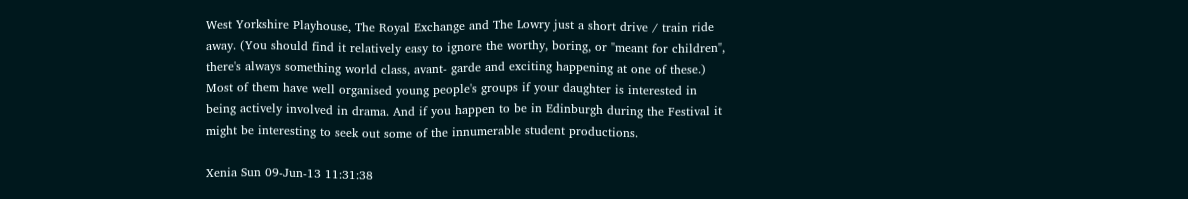West Yorkshire Playhouse, The Royal Exchange and The Lowry just a short drive / train ride away. (You should find it relatively easy to ignore the worthy, boring, or "meant for children", there's always something world class, avant- garde and exciting happening at one of these.) Most of them have well organised young people's groups if your daughter is interested in being actively involved in drama. And if you happen to be in Edinburgh during the Festival it might be interesting to seek out some of the innumerable student productions.

Xenia Sun 09-Jun-13 11:31:38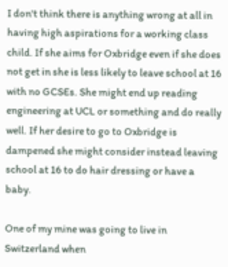I don't think there is anything wrong at all in having high aspirations for a working class child. If she aims for Oxbridge even if she does not get in she is less likely to leave school at 16 with no GCSEs. She might end up reading engineering at UCL or something and do really well. If her desire to go to Oxbridge is dampened she might consider instead leaving school at 16 to do hair dressing or have a baby.

One of my mine was going to live in Switzerland when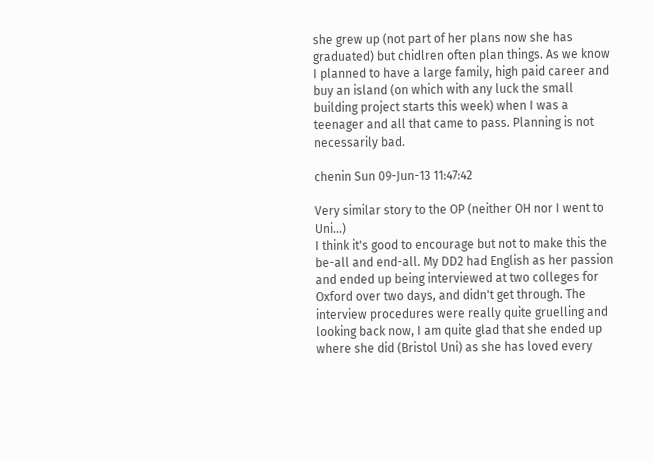she grew up (not part of her plans now she has graduated) but chidlren often plan things. As we know I planned to have a large family, high paid career and buy an island (on which with any luck the small building project starts this week) when I was a teenager and all that came to pass. Planning is not necessarily bad.

chenin Sun 09-Jun-13 11:47:42

Very similar story to the OP (neither OH nor I went to Uni...)
I think it's good to encourage but not to make this the be-all and end-all. My DD2 had English as her passion and ended up being interviewed at two colleges for Oxford over two days, and didn't get through. The interview procedures were really quite gruelling and looking back now, I am quite glad that she ended up where she did (Bristol Uni) as she has loved every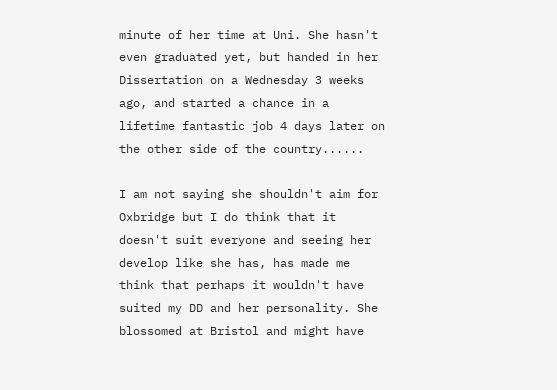minute of her time at Uni. She hasn't even graduated yet, but handed in her Dissertation on a Wednesday 3 weeks ago, and started a chance in a lifetime fantastic job 4 days later on the other side of the country......

I am not saying she shouldn't aim for Oxbridge but I do think that it doesn't suit everyone and seeing her develop like she has, has made me think that perhaps it wouldn't have suited my DD and her personality. She blossomed at Bristol and might have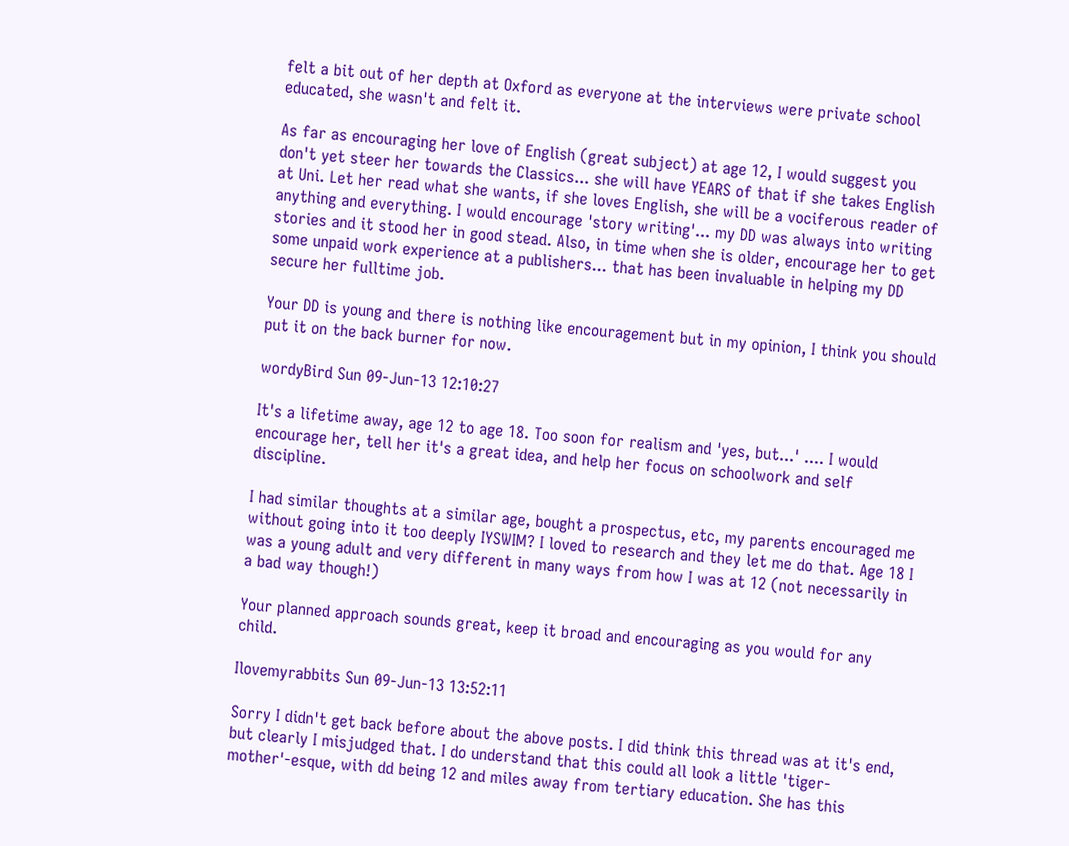felt a bit out of her depth at Oxford as everyone at the interviews were private school educated, she wasn't and felt it.

As far as encouraging her love of English (great subject) at age 12, I would suggest you don't yet steer her towards the Classics... she will have YEARS of that if she takes English at Uni. Let her read what she wants, if she loves English, she will be a vociferous reader of anything and everything. I would encourage 'story writing'... my DD was always into writing stories and it stood her in good stead. Also, in time when she is older, encourage her to get some unpaid work experience at a publishers... that has been invaluable in helping my DD secure her fulltime job.

Your DD is young and there is nothing like encouragement but in my opinion, I think you should put it on the back burner for now.

wordyBird Sun 09-Jun-13 12:10:27

It's a lifetime away, age 12 to age 18. Too soon for realism and 'yes, but...' .... I would encourage her, tell her it's a great idea, and help her focus on schoolwork and self discipline.

I had similar thoughts at a similar age, bought a prospectus, etc, my parents encouraged me without going into it too deeply IYSWIM? I loved to research and they let me do that. Age 18 I was a young adult and very different in many ways from how I was at 12 (not necessarily in a bad way though!)

Your planned approach sounds great, keep it broad and encouraging as you would for any child.

Ilovemyrabbits Sun 09-Jun-13 13:52:11

Sorry I didn't get back before about the above posts. I did think this thread was at it's end, but clearly I misjudged that. I do understand that this could all look a little 'tiger-mother'-esque, with dd being 12 and miles away from tertiary education. She has this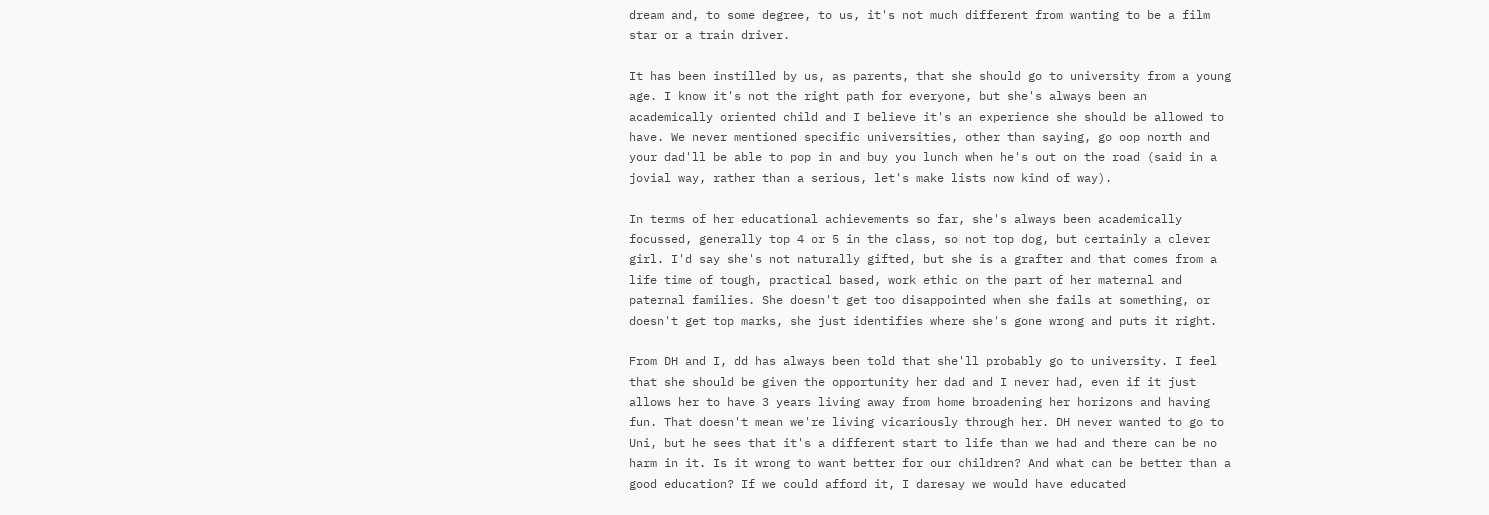dream and, to some degree, to us, it's not much different from wanting to be a film star or a train driver.

It has been instilled by us, as parents, that she should go to university from a young age. I know it's not the right path for everyone, but she's always been an academically oriented child and I believe it's an experience she should be allowed to have. We never mentioned specific universities, other than saying, go oop north and your dad'll be able to pop in and buy you lunch when he's out on the road (said in a jovial way, rather than a serious, let's make lists now kind of way).

In terms of her educational achievements so far, she's always been academically focussed, generally top 4 or 5 in the class, so not top dog, but certainly a clever girl. I'd say she's not naturally gifted, but she is a grafter and that comes from a life time of tough, practical based, work ethic on the part of her maternal and paternal families. She doesn't get too disappointed when she fails at something, or doesn't get top marks, she just identifies where she's gone wrong and puts it right.

From DH and I, dd has always been told that she'll probably go to university. I feel that she should be given the opportunity her dad and I never had, even if it just allows her to have 3 years living away from home broadening her horizons and having fun. That doesn't mean we're living vicariously through her. DH never wanted to go to Uni, but he sees that it's a different start to life than we had and there can be no harm in it. Is it wrong to want better for our children? And what can be better than a good education? If we could afford it, I daresay we would have educated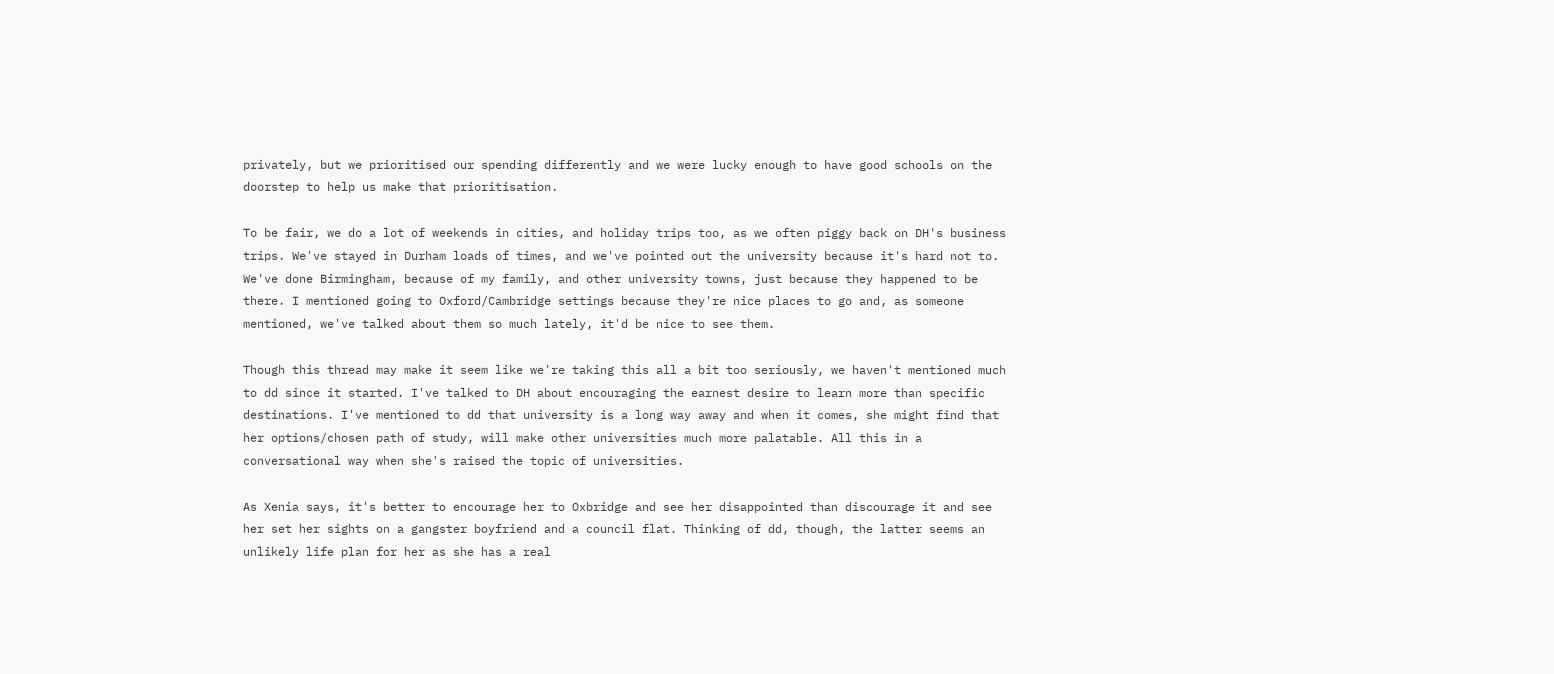privately, but we prioritised our spending differently and we were lucky enough to have good schools on the doorstep to help us make that prioritisation.

To be fair, we do a lot of weekends in cities, and holiday trips too, as we often piggy back on DH's business trips. We've stayed in Durham loads of times, and we've pointed out the university because it's hard not to. We've done Birmingham, because of my family, and other university towns, just because they happened to be there. I mentioned going to Oxford/Cambridge settings because they're nice places to go and, as someone mentioned, we've talked about them so much lately, it'd be nice to see them.

Though this thread may make it seem like we're taking this all a bit too seriously, we haven't mentioned much to dd since it started. I've talked to DH about encouraging the earnest desire to learn more than specific destinations. I've mentioned to dd that university is a long way away and when it comes, she might find that her options/chosen path of study, will make other universities much more palatable. All this in a conversational way when she's raised the topic of universities.

As Xenia says, it's better to encourage her to Oxbridge and see her disappointed than discourage it and see her set her sights on a gangster boyfriend and a council flat. Thinking of dd, though, the latter seems an unlikely life plan for her as she has a real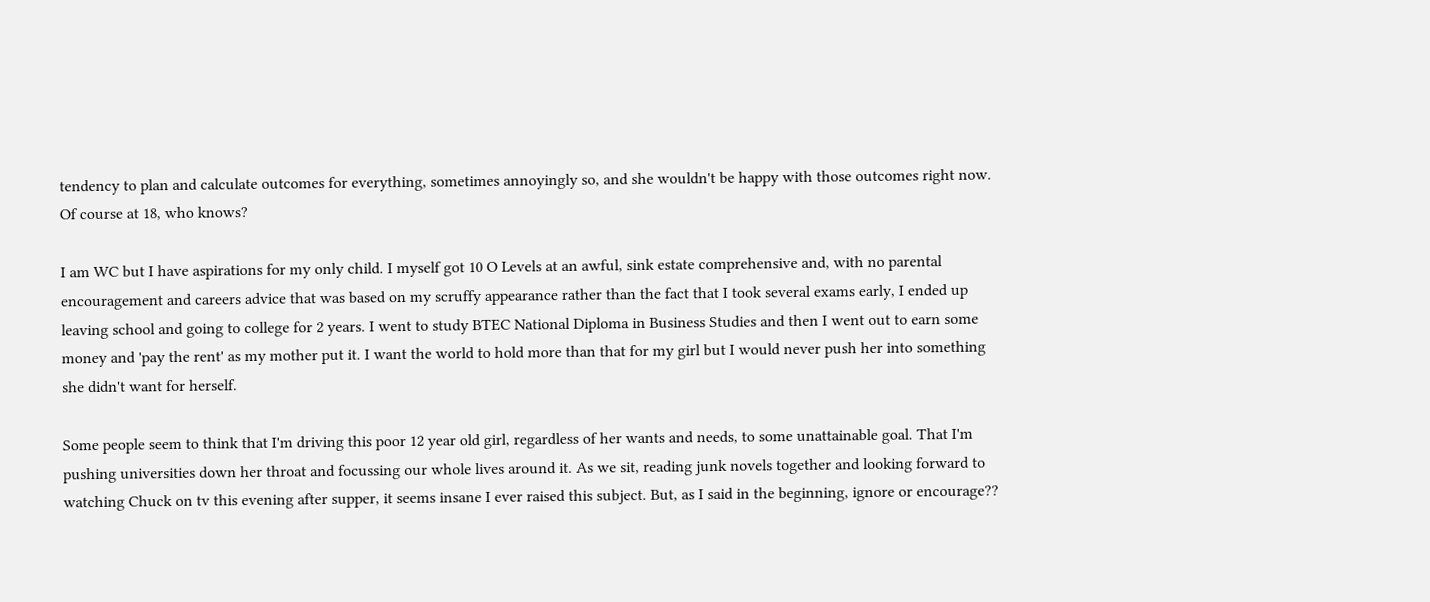tendency to plan and calculate outcomes for everything, sometimes annoyingly so, and she wouldn't be happy with those outcomes right now. Of course at 18, who knows?

I am WC but I have aspirations for my only child. I myself got 10 O Levels at an awful, sink estate comprehensive and, with no parental encouragement and careers advice that was based on my scruffy appearance rather than the fact that I took several exams early, I ended up leaving school and going to college for 2 years. I went to study BTEC National Diploma in Business Studies and then I went out to earn some money and 'pay the rent' as my mother put it. I want the world to hold more than that for my girl but I would never push her into something she didn't want for herself.

Some people seem to think that I'm driving this poor 12 year old girl, regardless of her wants and needs, to some unattainable goal. That I'm pushing universities down her throat and focussing our whole lives around it. As we sit, reading junk novels together and looking forward to watching Chuck on tv this evening after supper, it seems insane I ever raised this subject. But, as I said in the beginning, ignore or encourage??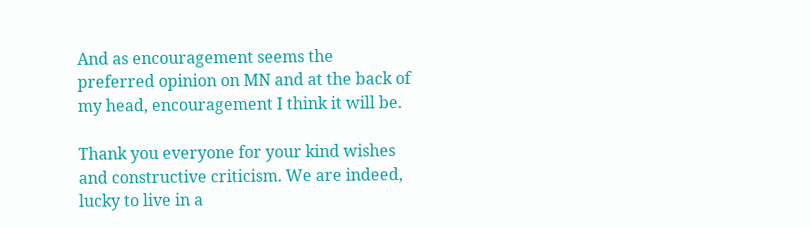And as encouragement seems the preferred opinion on MN and at the back of my head, encouragement I think it will be.

Thank you everyone for your kind wishes and constructive criticism. We are indeed, lucky to live in a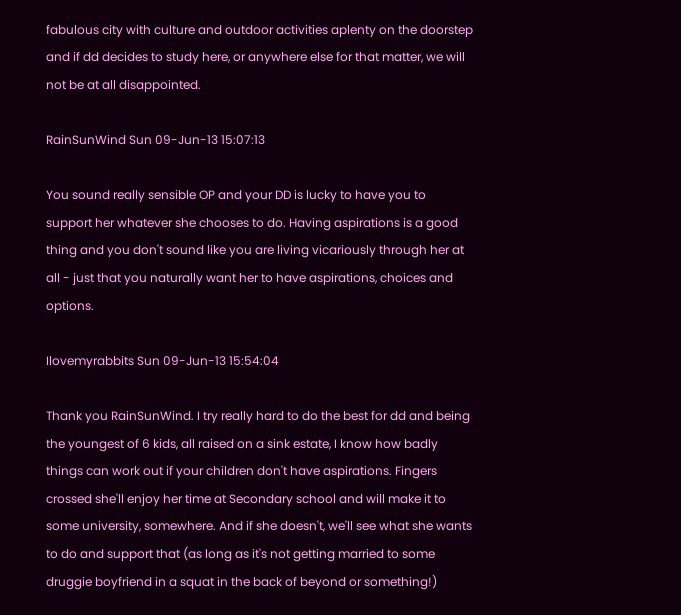fabulous city with culture and outdoor activities aplenty on the doorstep and if dd decides to study here, or anywhere else for that matter, we will not be at all disappointed.

RainSunWind Sun 09-Jun-13 15:07:13

You sound really sensible OP and your DD is lucky to have you to support her whatever she chooses to do. Having aspirations is a good thing and you don't sound like you are living vicariously through her at all - just that you naturally want her to have aspirations, choices and options.

Ilovemyrabbits Sun 09-Jun-13 15:54:04

Thank you RainSunWind. I try really hard to do the best for dd and being the youngest of 6 kids, all raised on a sink estate, I know how badly things can work out if your children don't have aspirations. Fingers crossed she'll enjoy her time at Secondary school and will make it to some university, somewhere. And if she doesn't, we'll see what she wants to do and support that (as long as it's not getting married to some druggie boyfriend in a squat in the back of beyond or something!)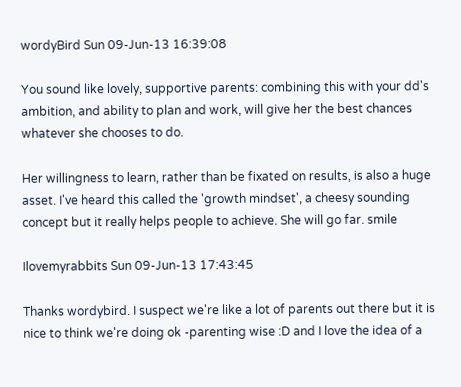wordyBird Sun 09-Jun-13 16:39:08

You sound like lovely, supportive parents: combining this with your dd's ambition, and ability to plan and work, will give her the best chances whatever she chooses to do.

Her willingness to learn, rather than be fixated on results, is also a huge asset. I've heard this called the 'growth mindset', a cheesy sounding concept but it really helps people to achieve. She will go far. smile

Ilovemyrabbits Sun 09-Jun-13 17:43:45

Thanks wordybird. I suspect we're like a lot of parents out there but it is nice to think we're doing ok -parenting wise :D and I love the idea of a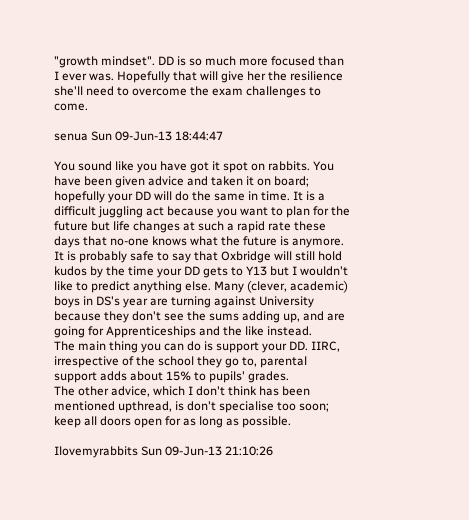"growth mindset". DD is so much more focused than I ever was. Hopefully that will give her the resilience she'll need to overcome the exam challenges to come.

senua Sun 09-Jun-13 18:44:47

You sound like you have got it spot on rabbits. You have been given advice and taken it on board; hopefully your DD will do the same in time. It is a difficult juggling act because you want to plan for the future but life changes at such a rapid rate these days that no-one knows what the future is anymore. It is probably safe to say that Oxbridge will still hold kudos by the time your DD gets to Y13 but I wouldn't like to predict anything else. Many (clever, academic) boys in DS's year are turning against University because they don't see the sums adding up, and are going for Apprenticeships and the like instead.
The main thing you can do is support your DD. IIRC, irrespective of the school they go to, parental support adds about 15% to pupils' grades.
The other advice, which I don't think has been mentioned upthread, is don't specialise too soon; keep all doors open for as long as possible.

Ilovemyrabbits Sun 09-Jun-13 21:10:26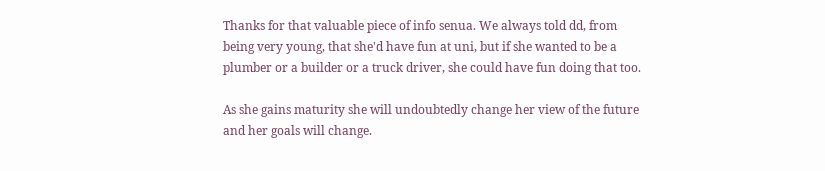Thanks for that valuable piece of info senua. We always told dd, from being very young, that she'd have fun at uni, but if she wanted to be a plumber or a builder or a truck driver, she could have fun doing that too.

As she gains maturity she will undoubtedly change her view of the future and her goals will change.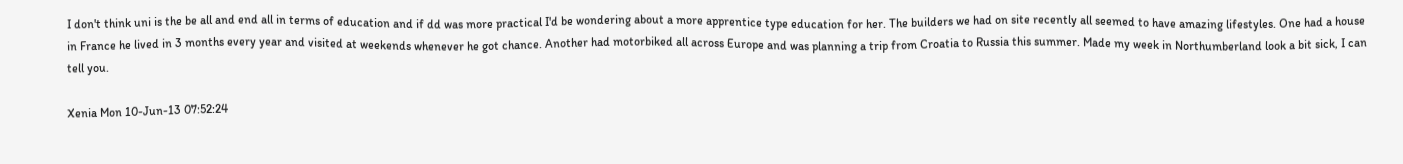I don't think uni is the be all and end all in terms of education and if dd was more practical I'd be wondering about a more apprentice type education for her. The builders we had on site recently all seemed to have amazing lifestyles. One had a house in France he lived in 3 months every year and visited at weekends whenever he got chance. Another had motorbiked all across Europe and was planning a trip from Croatia to Russia this summer. Made my week in Northumberland look a bit sick, I can tell you.

Xenia Mon 10-Jun-13 07:52:24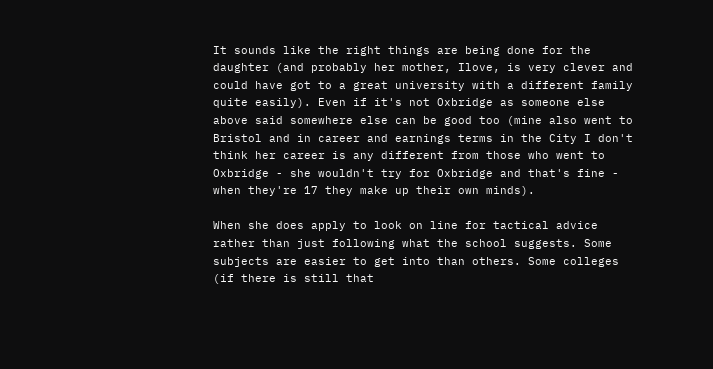It sounds like the right things are being done for the daughter (and probably her mother, Ilove, is very clever and could have got to a great university with a different family quite easily). Even if it's not Oxbridge as someone else above said somewhere else can be good too (mine also went to Bristol and in career and earnings terms in the City I don't think her career is any different from those who went to Oxbridge - she wouldn't try for Oxbridge and that's fine - when they're 17 they make up their own minds).

When she does apply to look on line for tactical advice rather than just following what the school suggests. Some subjects are easier to get into than others. Some colleges (if there is still that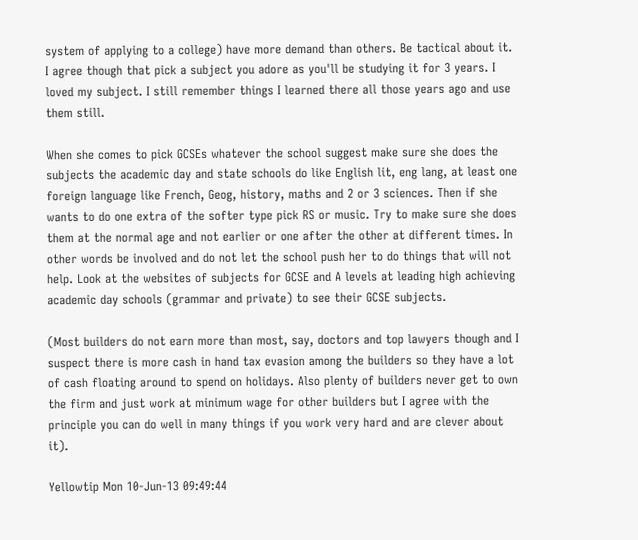system of applying to a college) have more demand than others. Be tactical about it. I agree though that pick a subject you adore as you'll be studying it for 3 years. I loved my subject. I still remember things I learned there all those years ago and use them still.

When she comes to pick GCSEs whatever the school suggest make sure she does the subjects the academic day and state schools do like English lit, eng lang, at least one foreign language like French, Geog, history, maths and 2 or 3 sciences. Then if she wants to do one extra of the softer type pick RS or music. Try to make sure she does them at the normal age and not earlier or one after the other at different times. In other words be involved and do not let the school push her to do things that will not help. Look at the websites of subjects for GCSE and A levels at leading high achieving academic day schools (grammar and private) to see their GCSE subjects.

(Most builders do not earn more than most, say, doctors and top lawyers though and I suspect there is more cash in hand tax evasion among the builders so they have a lot of cash floating around to spend on holidays. Also plenty of builders never get to own the firm and just work at minimum wage for other builders but I agree with the principle you can do well in many things if you work very hard and are clever about it).

Yellowtip Mon 10-Jun-13 09:49:44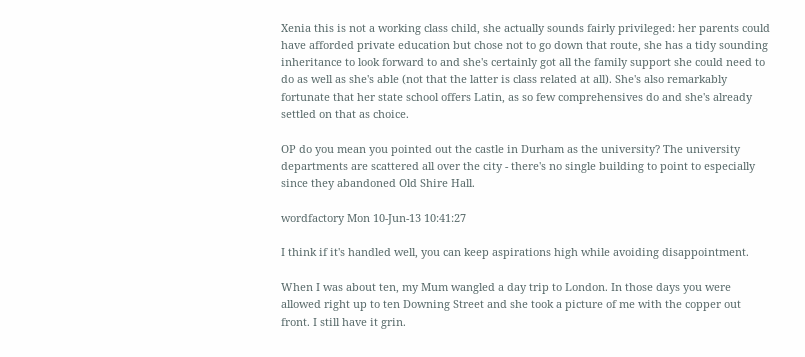Xenia this is not a working class child, she actually sounds fairly privileged: her parents could have afforded private education but chose not to go down that route, she has a tidy sounding inheritance to look forward to and she's certainly got all the family support she could need to do as well as she's able (not that the latter is class related at all). She's also remarkably fortunate that her state school offers Latin, as so few comprehensives do and she's already settled on that as choice.

OP do you mean you pointed out the castle in Durham as the university? The university departments are scattered all over the city - there's no single building to point to especially since they abandoned Old Shire Hall.

wordfactory Mon 10-Jun-13 10:41:27

I think if it's handled well, you can keep aspirations high while avoiding disappointment.

When I was about ten, my Mum wangled a day trip to London. In those days you were allowed right up to ten Downing Street and she took a picture of me with the copper out front. I still have it grin.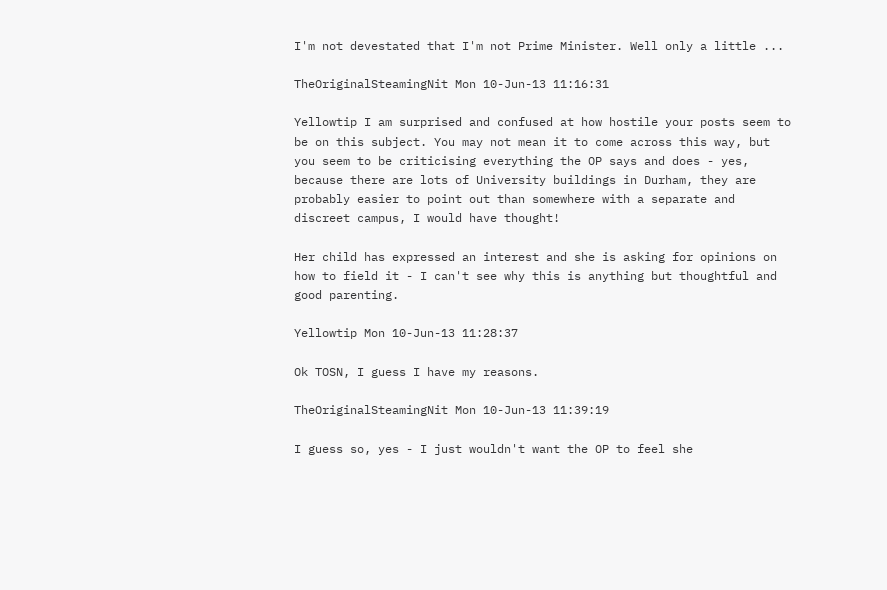I'm not devestated that I'm not Prime Minister. Well only a little ...

TheOriginalSteamingNit Mon 10-Jun-13 11:16:31

Yellowtip I am surprised and confused at how hostile your posts seem to be on this subject. You may not mean it to come across this way, but you seem to be criticising everything the OP says and does - yes, because there are lots of University buildings in Durham, they are probably easier to point out than somewhere with a separate and discreet campus, I would have thought!

Her child has expressed an interest and she is asking for opinions on how to field it - I can't see why this is anything but thoughtful and good parenting.

Yellowtip Mon 10-Jun-13 11:28:37

Ok TOSN, I guess I have my reasons.

TheOriginalSteamingNit Mon 10-Jun-13 11:39:19

I guess so, yes - I just wouldn't want the OP to feel she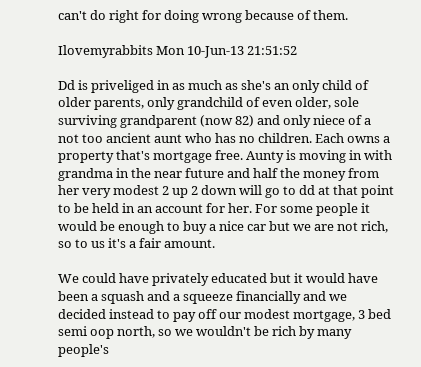can't do right for doing wrong because of them.

Ilovemyrabbits Mon 10-Jun-13 21:51:52

Dd is priveliged in as much as she's an only child of older parents, only grandchild of even older, sole surviving grandparent (now 82) and only niece of a not too ancient aunt who has no children. Each owns a property that's mortgage free. Aunty is moving in with grandma in the near future and half the money from her very modest 2 up 2 down will go to dd at that point to be held in an account for her. For some people it would be enough to buy a nice car but we are not rich, so to us it's a fair amount.

We could have privately educated but it would have been a squash and a squeeze financially and we decided instead to pay off our modest mortgage, 3 bed semi oop north, so we wouldn't be rich by many people's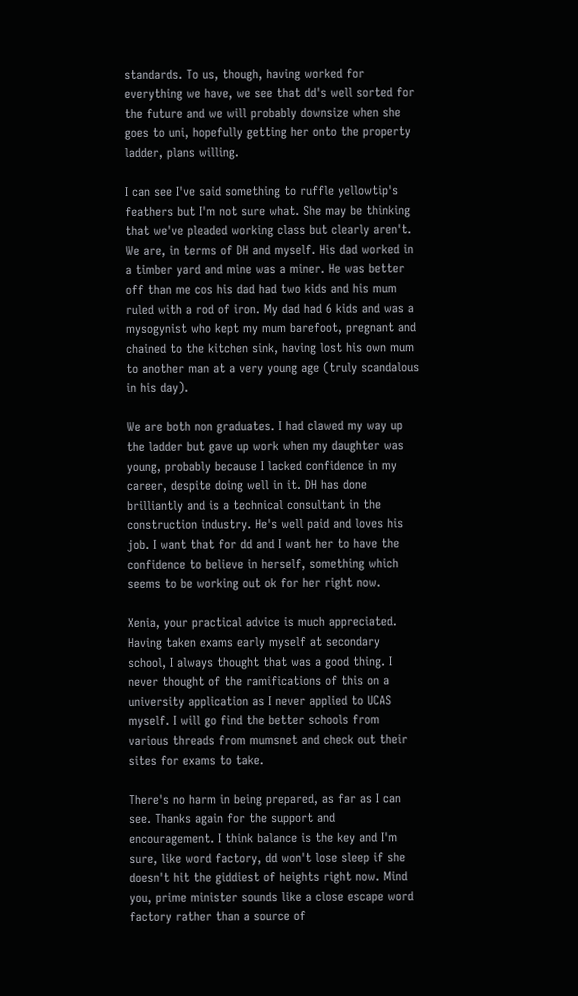standards. To us, though, having worked for everything we have, we see that dd's well sorted for the future and we will probably downsize when she goes to uni, hopefully getting her onto the property ladder, plans willing.

I can see I've said something to ruffle yellowtip's feathers but I'm not sure what. She may be thinking that we've pleaded working class but clearly aren't. We are, in terms of DH and myself. His dad worked in a timber yard and mine was a miner. He was better off than me cos his dad had two kids and his mum ruled with a rod of iron. My dad had 6 kids and was a mysogynist who kept my mum barefoot, pregnant and chained to the kitchen sink, having lost his own mum to another man at a very young age (truly scandalous in his day).

We are both non graduates. I had clawed my way up the ladder but gave up work when my daughter was young, probably because I lacked confidence in my career, despite doing well in it. DH has done brilliantly and is a technical consultant in the construction industry. He's well paid and loves his job. I want that for dd and I want her to have the confidence to believe in herself, something which seems to be working out ok for her right now.

Xenia, your practical advice is much appreciated. Having taken exams early myself at secondary school, I always thought that was a good thing. I never thought of the ramifications of this on a university application as I never applied to UCAS myself. I will go find the better schools from various threads from mumsnet and check out their sites for exams to take.

There's no harm in being prepared, as far as I can see. Thanks again for the support and encouragement. I think balance is the key and I'm sure, like word factory, dd won't lose sleep if she doesn't hit the giddiest of heights right now. Mind you, prime minister sounds like a close escape word factory rather than a source of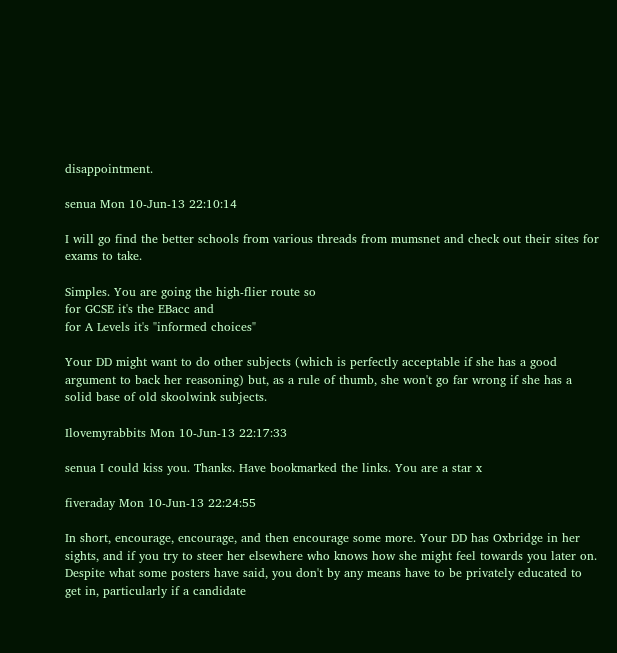disappointment.

senua Mon 10-Jun-13 22:10:14

I will go find the better schools from various threads from mumsnet and check out their sites for exams to take.

Simples. You are going the high-flier route so
for GCSE it's the EBacc and
for A Levels it's "informed choices"

Your DD might want to do other subjects (which is perfectly acceptable if she has a good argument to back her reasoning) but, as a rule of thumb, she won't go far wrong if she has a solid base of old skoolwink subjects.

Ilovemyrabbits Mon 10-Jun-13 22:17:33

senua I could kiss you. Thanks. Have bookmarked the links. You are a star x

fiveraday Mon 10-Jun-13 22:24:55

In short, encourage, encourage, and then encourage some more. Your DD has Oxbridge in her sights, and if you try to steer her elsewhere who knows how she might feel towards you later on. Despite what some posters have said, you don't by any means have to be privately educated to get in, particularly if a candidate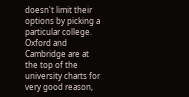doesn't limit their options by picking a particular college. Oxford and Cambridge are at the top of the university charts for very good reason,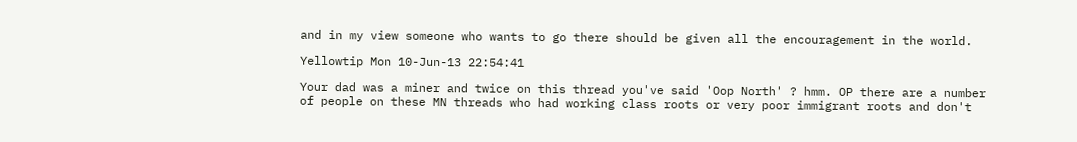and in my view someone who wants to go there should be given all the encouragement in the world.

Yellowtip Mon 10-Jun-13 22:54:41

Your dad was a miner and twice on this thread you've said 'Oop North' ? hmm. OP there are a number of people on these MN threads who had working class roots or very poor immigrant roots and don't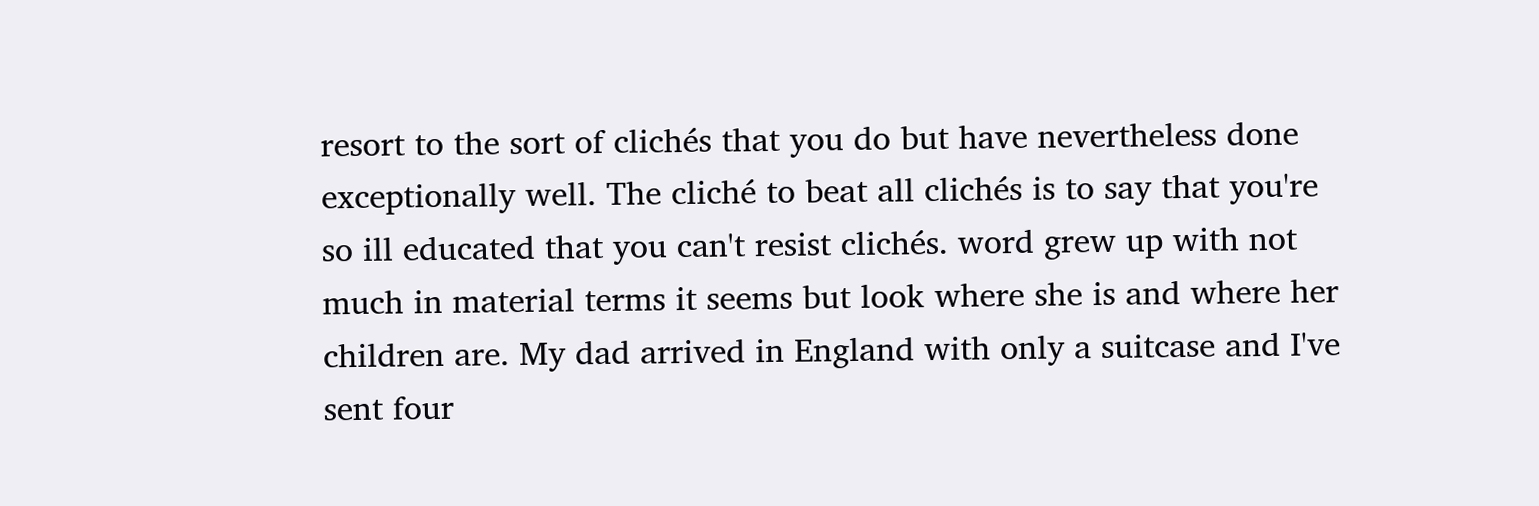resort to the sort of clichés that you do but have nevertheless done exceptionally well. The cliché to beat all clichés is to say that you're so ill educated that you can't resist clichés. word grew up with not much in material terms it seems but look where she is and where her children are. My dad arrived in England with only a suitcase and I've sent four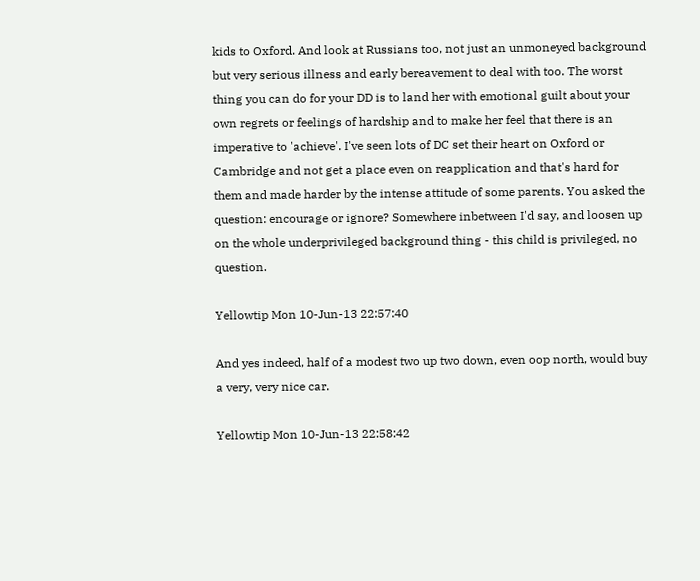kids to Oxford. And look at Russians too, not just an unmoneyed background but very serious illness and early bereavement to deal with too. The worst thing you can do for your DD is to land her with emotional guilt about your own regrets or feelings of hardship and to make her feel that there is an imperative to 'achieve'. I've seen lots of DC set their heart on Oxford or Cambridge and not get a place even on reapplication and that's hard for them and made harder by the intense attitude of some parents. You asked the question: encourage or ignore? Somewhere inbetween I'd say, and loosen up on the whole underprivileged background thing - this child is privileged, no question.

Yellowtip Mon 10-Jun-13 22:57:40

And yes indeed, half of a modest two up two down, even oop north, would buy a very, very nice car.

Yellowtip Mon 10-Jun-13 22:58:42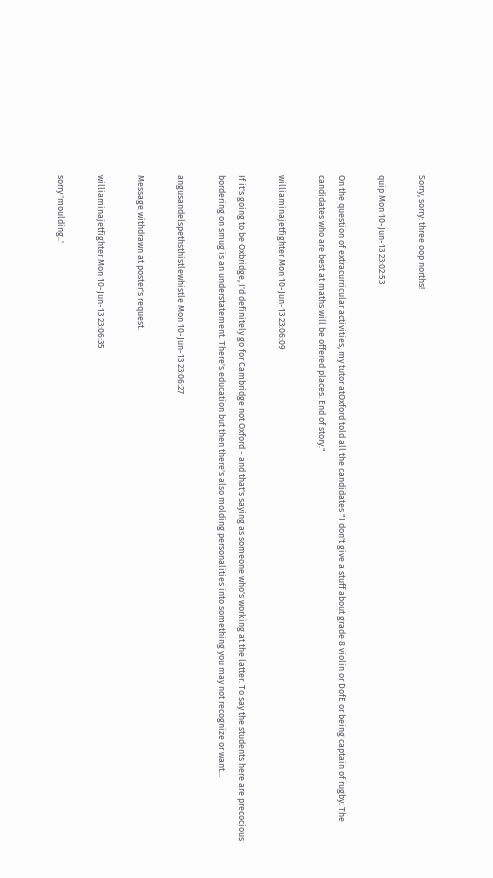Sorry, sorry: three oop norths!

quip Mon 10-Jun-13 23:02:53

On the question of extracurricular activities, my tutor atOxford told all the candidates "I don't give a stuff about grade 8 violin or DofE or being captain of rugby. The candidates who are best at maths will be offered places. End of story."

williaminajetfighter Mon 10-Jun-13 23:06:09

If it's going to be Oxbridge, I'd definitely go for Cambridge not Oxford - and that's saying as someone who's working at the latter. To say the students here are precocious bordering on smug is an understatement. There's education but then there's also molding personalities into something you may not recognize or want...

angusandelspethsthistlewhistle Mon 10-Jun-13 23:06:27

Message withdrawn at poster's request.

williaminajetfighter Mon 10-Jun-13 23:06:35

sorry 'moulding..'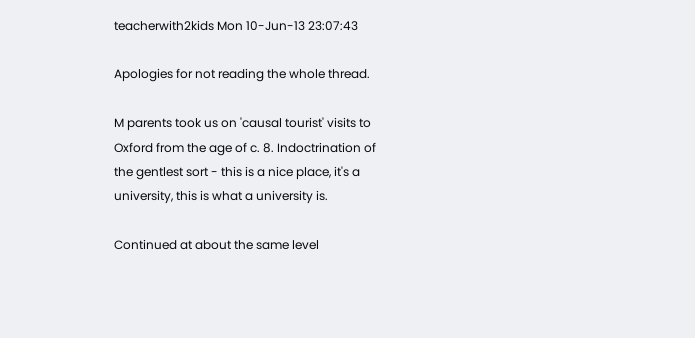teacherwith2kids Mon 10-Jun-13 23:07:43

Apologies for not reading the whole thread.

M parents took us on 'causal tourist' visits to Oxford from the age of c. 8. Indoctrination of the gentlest sort - this is a nice place, it's a university, this is what a university is.

Continued at about the same level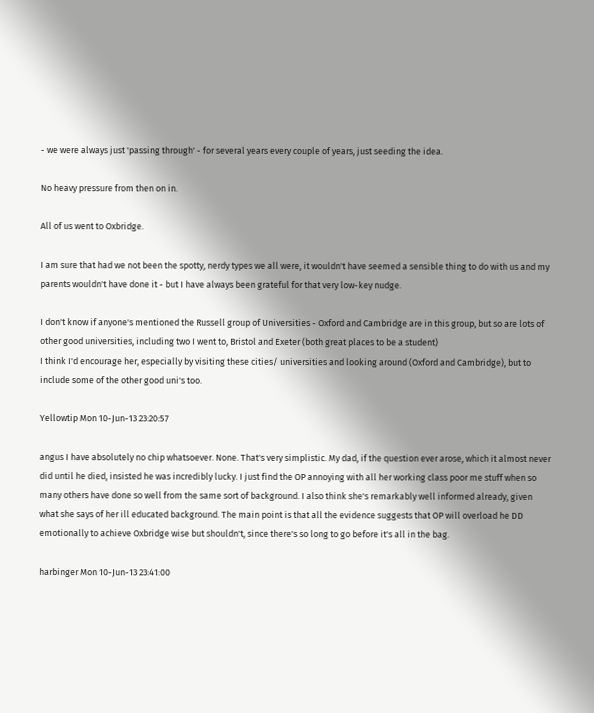- we were always just 'passing through' - for several years every couple of years, just seeding the idea.

No heavy pressure from then on in.

All of us went to Oxbridge.

I am sure that had we not been the spotty, nerdy types we all were, it wouldn't have seemed a sensible thing to do with us and my parents wouldn't have done it - but I have always been grateful for that very low-key nudge.

I don't know if anyone's mentioned the Russell group of Universities - Oxford and Cambridge are in this group, but so are lots of other good universities, including two I went to, Bristol and Exeter (both great places to be a student)
I think I'd encourage her, especially by visiting these cities/ universities and looking around (Oxford and Cambridge), but to include some of the other good uni's too.

Yellowtip Mon 10-Jun-13 23:20:57

angus I have absolutely no chip whatsoever. None. That's very simplistic. My dad, if the question ever arose, which it almost never did until he died, insisted he was incredibly lucky. I just find the OP annoying with all her working class poor me stuff when so many others have done so well from the same sort of background. I also think she's remarkably well informed already, given what she says of her ill educated background. The main point is that all the evidence suggests that OP will overload he DD emotionally to achieve Oxbridge wise but shouldn't, since there's so long to go before it's all in the bag.

harbinger Mon 10-Jun-13 23:41:00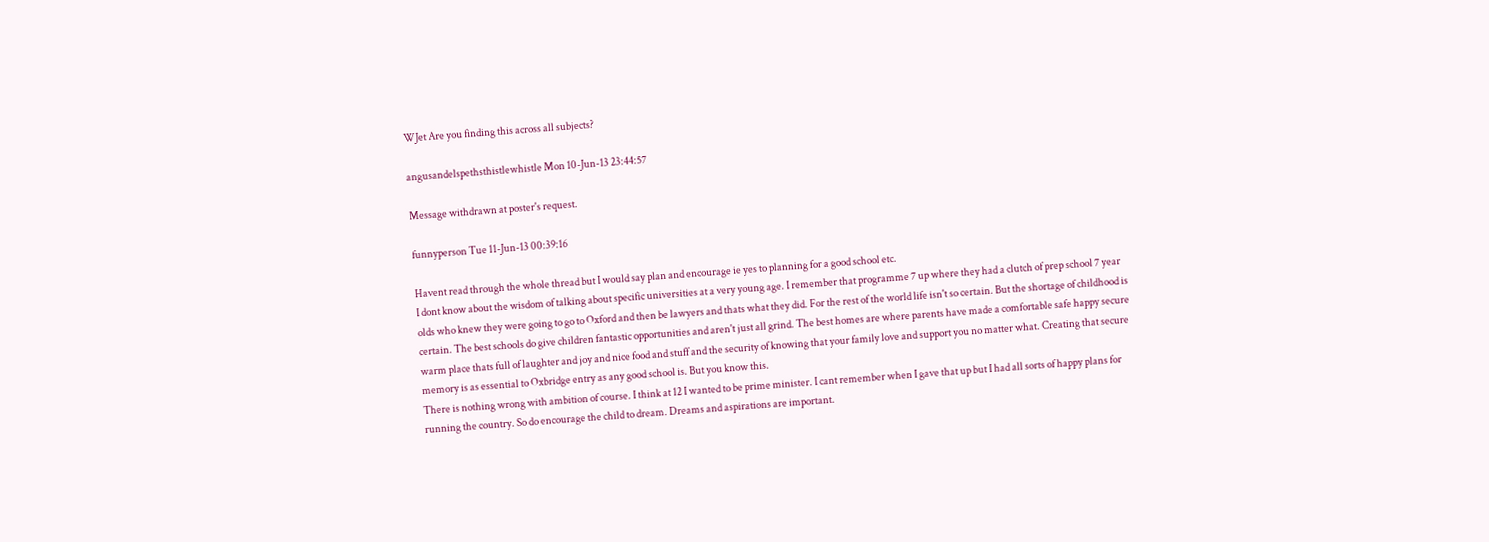WJet Are you finding this across all subjects?

angusandelspethsthistlewhistle Mon 10-Jun-13 23:44:57

Message withdrawn at poster's request.

funnyperson Tue 11-Jun-13 00:39:16

Havent read through the whole thread but I would say plan and encourage ie yes to planning for a good school etc.
I dont know about the wisdom of talking about specific universities at a very young age. I remember that programme 7 up where they had a clutch of prep school 7 year olds who knew they were going to go to Oxford and then be lawyers and thats what they did. For the rest of the world life isn't so certain. But the shortage of childhood is certain. The best schools do give children fantastic opportunities and aren't just all grind. The best homes are where parents have made a comfortable safe happy secure warm place thats full of laughter and joy and nice food and stuff and the security of knowing that your family love and support you no matter what. Creating that secure memory is as essential to Oxbridge entry as any good school is. But you know this.
There is nothing wrong with ambition of course. I think at 12 I wanted to be prime minister. I cant remember when I gave that up but I had all sorts of happy plans for running the country. So do encourage the child to dream. Dreams and aspirations are important.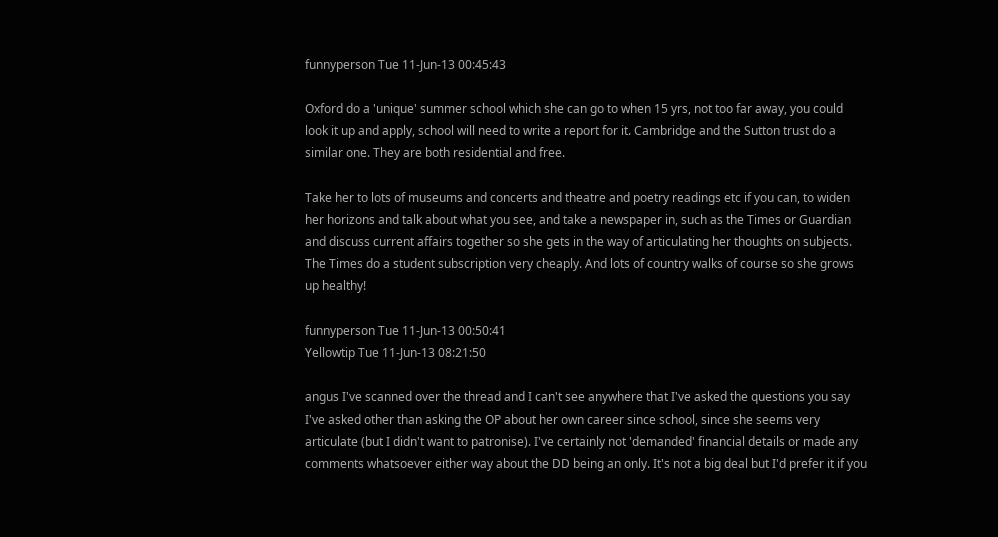funnyperson Tue 11-Jun-13 00:45:43

Oxford do a 'unique' summer school which she can go to when 15 yrs, not too far away, you could look it up and apply, school will need to write a report for it. Cambridge and the Sutton trust do a similar one. They are both residential and free.

Take her to lots of museums and concerts and theatre and poetry readings etc if you can, to widen her horizons and talk about what you see, and take a newspaper in, such as the Times or Guardian and discuss current affairs together so she gets in the way of articulating her thoughts on subjects. The Times do a student subscription very cheaply. And lots of country walks of course so she grows up healthy!

funnyperson Tue 11-Jun-13 00:50:41
Yellowtip Tue 11-Jun-13 08:21:50

angus I've scanned over the thread and I can't see anywhere that I've asked the questions you say I've asked other than asking the OP about her own career since school, since she seems very articulate (but I didn't want to patronise). I've certainly not 'demanded' financial details or made any comments whatsoever either way about the DD being an only. It's not a big deal but I'd prefer it if you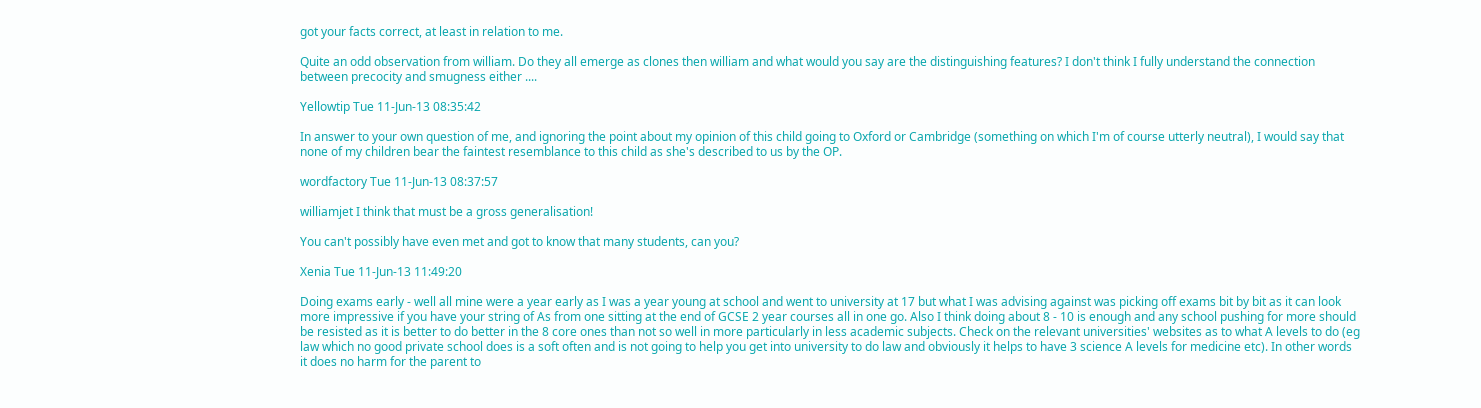got your facts correct, at least in relation to me.

Quite an odd observation from william. Do they all emerge as clones then william and what would you say are the distinguishing features? I don't think I fully understand the connection between precocity and smugness either ....

Yellowtip Tue 11-Jun-13 08:35:42

In answer to your own question of me, and ignoring the point about my opinion of this child going to Oxford or Cambridge (something on which I'm of course utterly neutral), I would say that none of my children bear the faintest resemblance to this child as she's described to us by the OP.

wordfactory Tue 11-Jun-13 08:37:57

williamjet I think that must be a gross generalisation!

You can't possibly have even met and got to know that many students, can you?

Xenia Tue 11-Jun-13 11:49:20

Doing exams early - well all mine were a year early as I was a year young at school and went to university at 17 but what I was advising against was picking off exams bit by bit as it can look more impressive if you have your string of As from one sitting at the end of GCSE 2 year courses all in one go. Also I think doing about 8 - 10 is enough and any school pushing for more should be resisted as it is better to do better in the 8 core ones than not so well in more particularly in less academic subjects. Check on the relevant universities' websites as to what A levels to do (eg law which no good private school does is a soft often and is not going to help you get into university to do law and obviously it helps to have 3 science A levels for medicine etc). In other words it does no harm for the parent to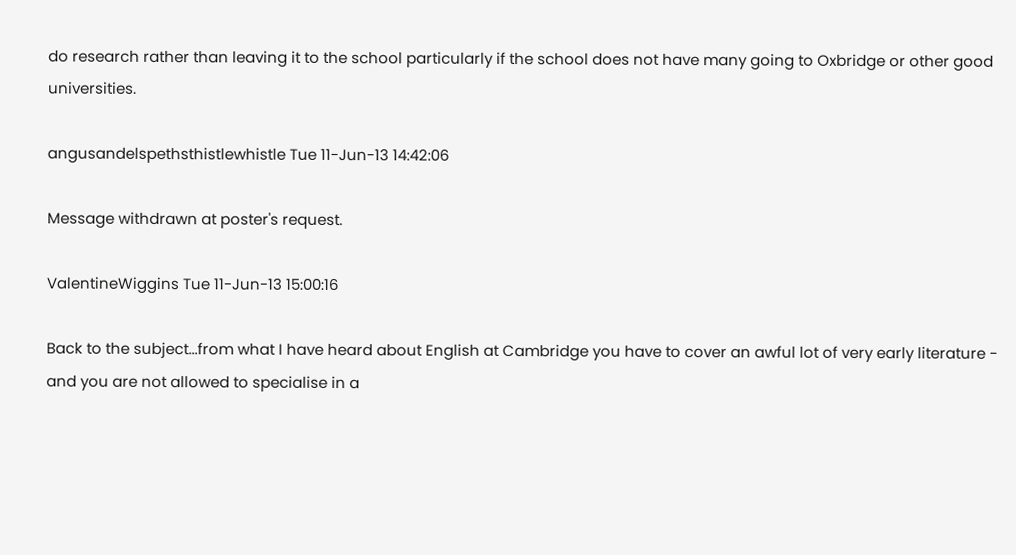do research rather than leaving it to the school particularly if the school does not have many going to Oxbridge or other good universities.

angusandelspethsthistlewhistle Tue 11-Jun-13 14:42:06

Message withdrawn at poster's request.

ValentineWiggins Tue 11-Jun-13 15:00:16

Back to the subject...from what I have heard about English at Cambridge you have to cover an awful lot of very early literature - and you are not allowed to specialise in a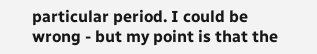particular period. I could be wrong - but my point is that the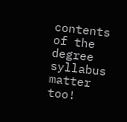contents of the degree syllabus matter too!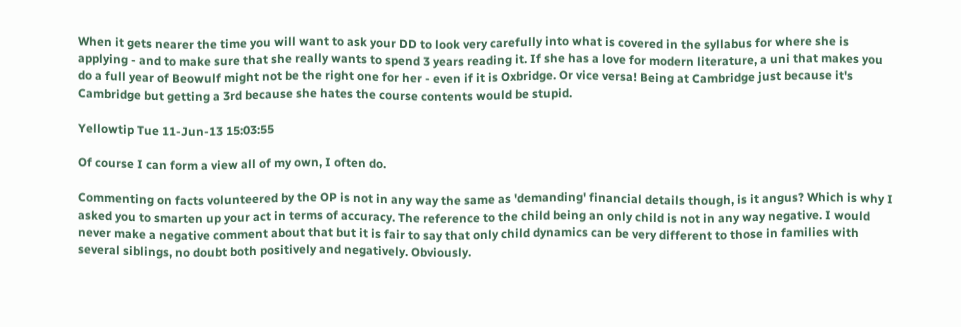When it gets nearer the time you will want to ask your DD to look very carefully into what is covered in the syllabus for where she is applying - and to make sure that she really wants to spend 3 years reading it. If she has a love for modern literature, a uni that makes you do a full year of Beowulf might not be the right one for her - even if it is Oxbridge. Or vice versa! Being at Cambridge just because it's Cambridge but getting a 3rd because she hates the course contents would be stupid.

Yellowtip Tue 11-Jun-13 15:03:55

Of course I can form a view all of my own, I often do.

Commenting on facts volunteered by the OP is not in any way the same as 'demanding' financial details though, is it angus? Which is why I asked you to smarten up your act in terms of accuracy. The reference to the child being an only child is not in any way negative. I would never make a negative comment about that but it is fair to say that only child dynamics can be very different to those in families with several siblings, no doubt both positively and negatively. Obviously.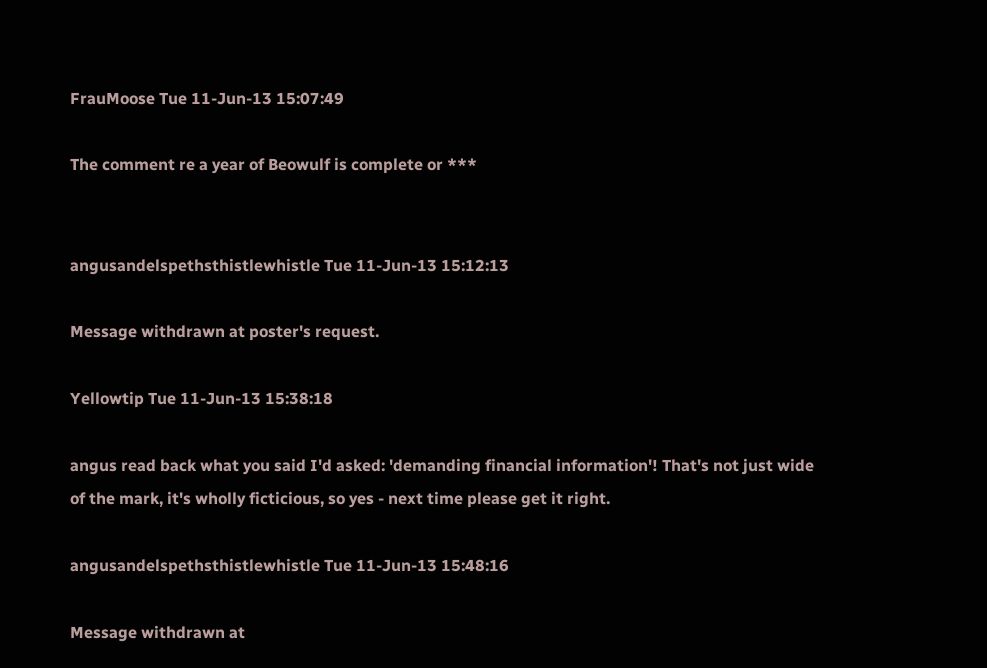FrauMoose Tue 11-Jun-13 15:07:49

The comment re a year of Beowulf is complete or ***


angusandelspethsthistlewhistle Tue 11-Jun-13 15:12:13

Message withdrawn at poster's request.

Yellowtip Tue 11-Jun-13 15:38:18

angus read back what you said I'd asked: 'demanding financial information'! That's not just wide of the mark, it's wholly ficticious, so yes - next time please get it right.

angusandelspethsthistlewhistle Tue 11-Jun-13 15:48:16

Message withdrawn at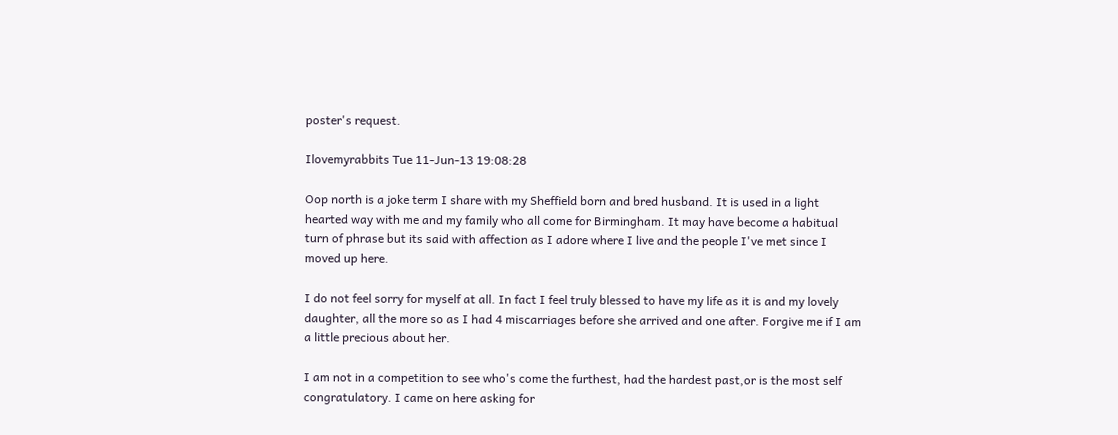poster's request.

Ilovemyrabbits Tue 11-Jun-13 19:08:28

Oop north is a joke term I share with my Sheffield born and bred husband. It is used in a light hearted way with me and my family who all come for Birmingham. It may have become a habitual turn of phrase but its said with affection as I adore where I live and the people I've met since I moved up here.

I do not feel sorry for myself at all. In fact I feel truly blessed to have my life as it is and my lovely daughter, all the more so as I had 4 miscarriages before she arrived and one after. Forgive me if I am a little precious about her.

I am not in a competition to see who's come the furthest, had the hardest past,or is the most self congratulatory. I came on here asking for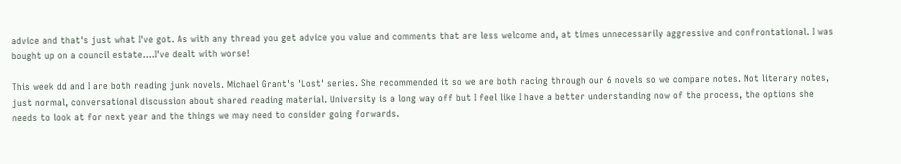advice and that's just what I've got. As with any thread you get advice you value and comments that are less welcome and, at times unnecessarily aggressive and confrontational. I was bought up on a council estate....I've dealt with worse!

This week dd and I are both reading junk novels. Michael Grant's 'Lost' series. She recommended it so we are both racing through our 6 novels so we compare notes. Not literary notes, just normal, conversational discussion about shared reading material. University is a long way off but I feel like I have a better understanding now of the process, the options she needs to look at for next year and the things we may need to consider going forwards.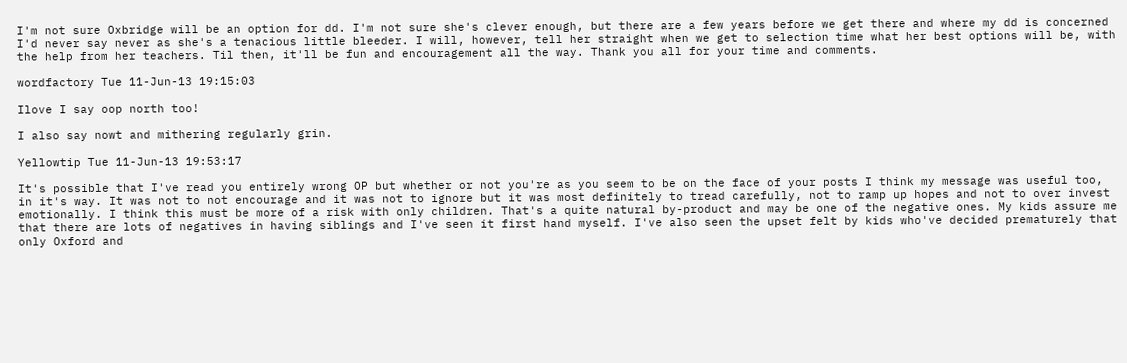I'm not sure Oxbridge will be an option for dd. I'm not sure she's clever enough, but there are a few years before we get there and where my dd is concerned I'd never say never as she's a tenacious little bleeder. I will, however, tell her straight when we get to selection time what her best options will be, with the help from her teachers. Til then, it'll be fun and encouragement all the way. Thank you all for your time and comments.

wordfactory Tue 11-Jun-13 19:15:03

Ilove I say oop north too!

I also say nowt and mithering regularly grin.

Yellowtip Tue 11-Jun-13 19:53:17

It's possible that I've read you entirely wrong OP but whether or not you're as you seem to be on the face of your posts I think my message was useful too, in it's way. It was not to not encourage and it was not to ignore but it was most definitely to tread carefully, not to ramp up hopes and not to over invest emotionally. I think this must be more of a risk with only children. That's a quite natural by-product and may be one of the negative ones. My kids assure me that there are lots of negatives in having siblings and I've seen it first hand myself. I've also seen the upset felt by kids who've decided prematurely that only Oxford and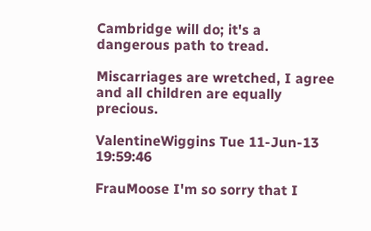Cambridge will do; it's a dangerous path to tread.

Miscarriages are wretched, I agree and all children are equally precious.

ValentineWiggins Tue 11-Jun-13 19:59:46

FrauMoose I'm so sorry that I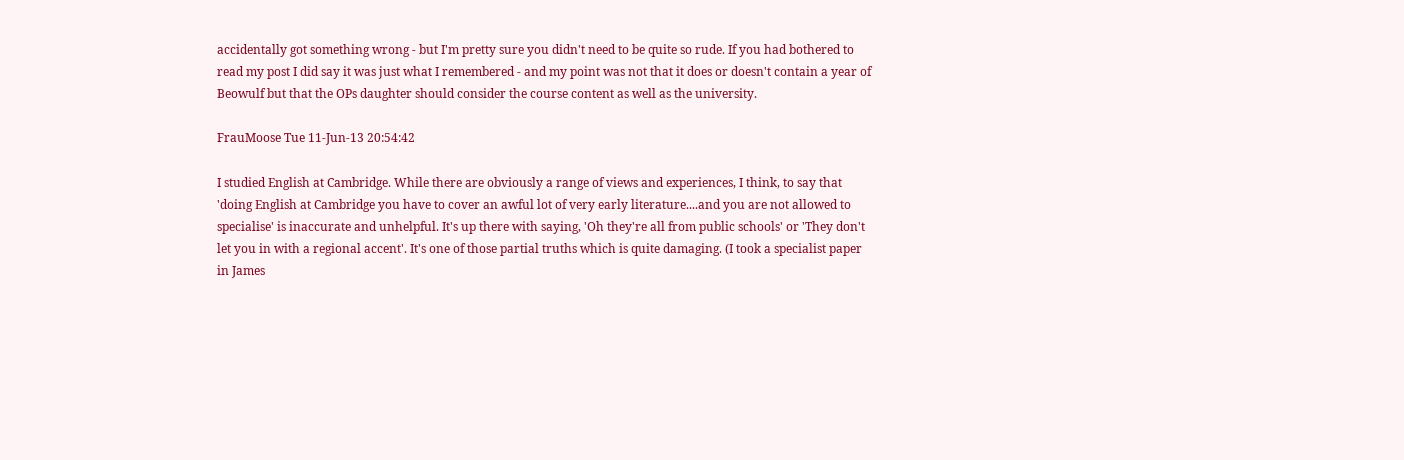accidentally got something wrong - but I'm pretty sure you didn't need to be quite so rude. If you had bothered to read my post I did say it was just what I remembered - and my point was not that it does or doesn't contain a year of Beowulf but that the OPs daughter should consider the course content as well as the university.

FrauMoose Tue 11-Jun-13 20:54:42

I studied English at Cambridge. While there are obviously a range of views and experiences, I think, to say that 'doing English at Cambridge you have to cover an awful lot of very early literature....and you are not allowed to specialise' is inaccurate and unhelpful. It's up there with saying, 'Oh they're all from public schools' or 'They don't let you in with a regional accent'. It's one of those partial truths which is quite damaging. (I took a specialist paper in James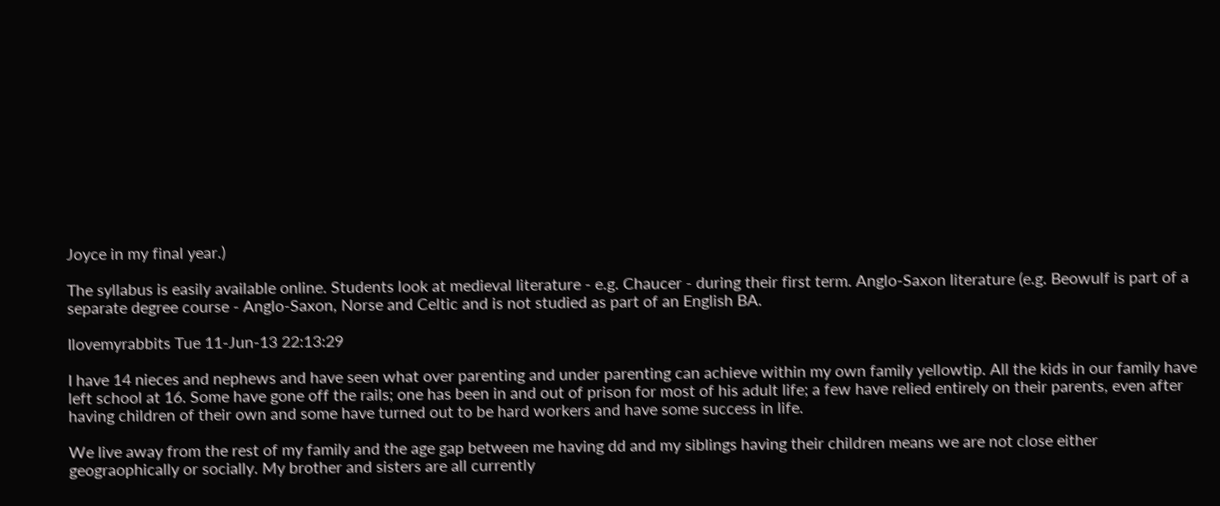Joyce in my final year.)

The syllabus is easily available online. Students look at medieval literature - e.g. Chaucer - during their first term. Anglo-Saxon literature (e.g. Beowulf is part of a separate degree course - Anglo-Saxon, Norse and Celtic and is not studied as part of an English BA.

Ilovemyrabbits Tue 11-Jun-13 22:13:29

I have 14 nieces and nephews and have seen what over parenting and under parenting can achieve within my own family yellowtip. All the kids in our family have left school at 16. Some have gone off the rails; one has been in and out of prison for most of his adult life; a few have relied entirely on their parents, even after having children of their own and some have turned out to be hard workers and have some success in life.

We live away from the rest of my family and the age gap between me having dd and my siblings having their children means we are not close either geograophically or socially. My brother and sisters are all currently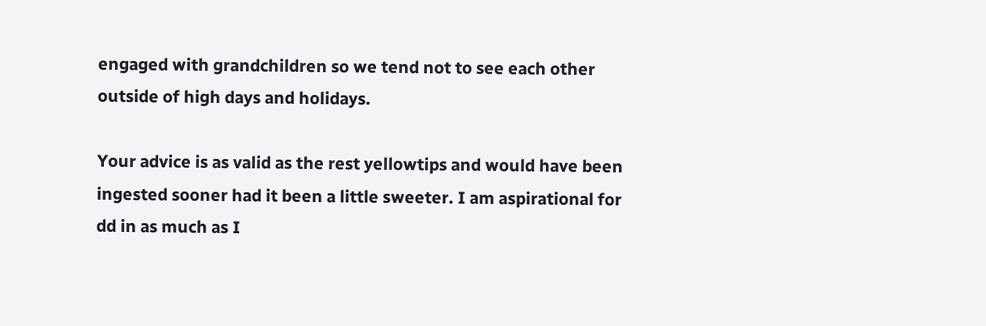engaged with grandchildren so we tend not to see each other outside of high days and holidays.

Your advice is as valid as the rest yellowtips and would have been ingested sooner had it been a little sweeter. I am aspirational for dd in as much as I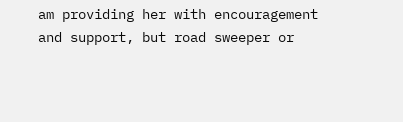am providing her with encouragement and support, but road sweeper or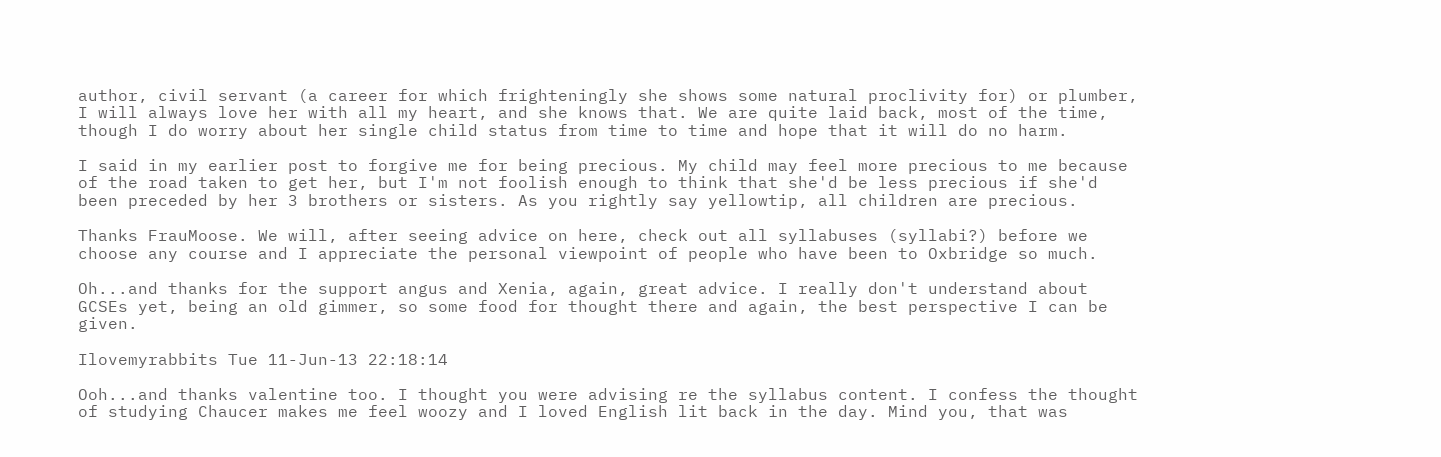author, civil servant (a career for which frighteningly she shows some natural proclivity for) or plumber, I will always love her with all my heart, and she knows that. We are quite laid back, most of the time, though I do worry about her single child status from time to time and hope that it will do no harm.

I said in my earlier post to forgive me for being precious. My child may feel more precious to me because of the road taken to get her, but I'm not foolish enough to think that she'd be less precious if she'd been preceded by her 3 brothers or sisters. As you rightly say yellowtip, all children are precious.

Thanks FrauMoose. We will, after seeing advice on here, check out all syllabuses (syllabi?) before we choose any course and I appreciate the personal viewpoint of people who have been to Oxbridge so much.

Oh...and thanks for the support angus and Xenia, again, great advice. I really don't understand about GCSEs yet, being an old gimmer, so some food for thought there and again, the best perspective I can be given.

Ilovemyrabbits Tue 11-Jun-13 22:18:14

Ooh...and thanks valentine too. I thought you were advising re the syllabus content. I confess the thought of studying Chaucer makes me feel woozy and I loved English lit back in the day. Mind you, that was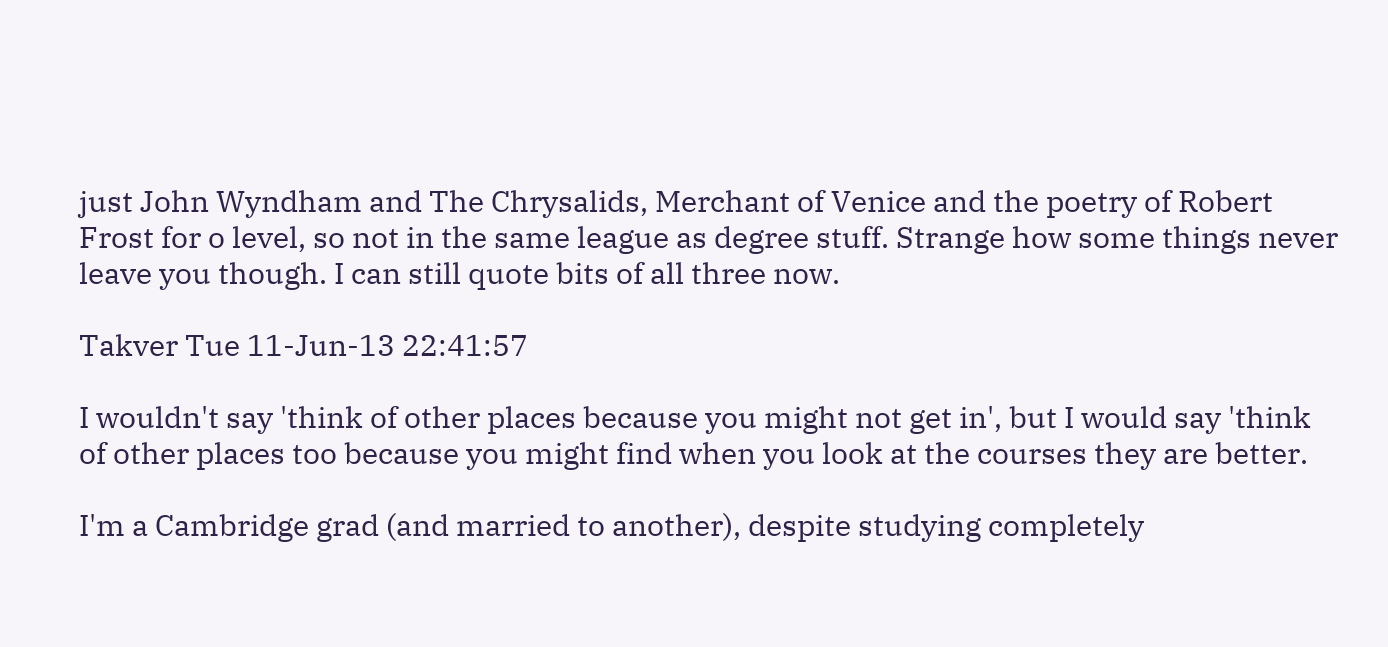just John Wyndham and The Chrysalids, Merchant of Venice and the poetry of Robert Frost for o level, so not in the same league as degree stuff. Strange how some things never leave you though. I can still quote bits of all three now.

Takver Tue 11-Jun-13 22:41:57

I wouldn't say 'think of other places because you might not get in', but I would say 'think of other places too because you might find when you look at the courses they are better.

I'm a Cambridge grad (and married to another), despite studying completely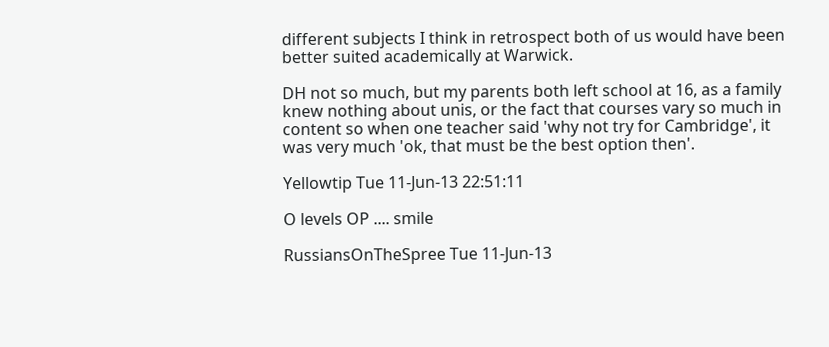different subjects I think in retrospect both of us would have been better suited academically at Warwick.

DH not so much, but my parents both left school at 16, as a family knew nothing about unis, or the fact that courses vary so much in content so when one teacher said 'why not try for Cambridge', it was very much 'ok, that must be the best option then'.

Yellowtip Tue 11-Jun-13 22:51:11

O levels OP .... smile

RussiansOnTheSpree Tue 11-Jun-13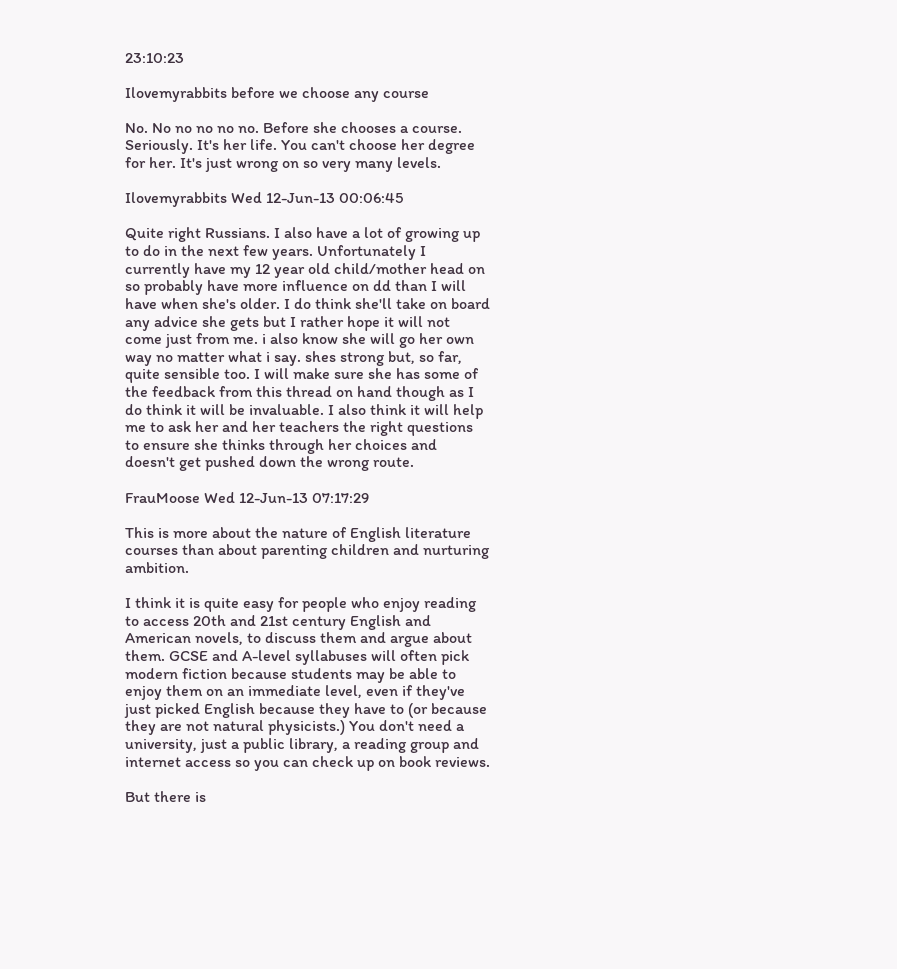23:10:23

Ilovemyrabbits before we choose any course

No. No no no no no. Before she chooses a course. Seriously. It's her life. You can't choose her degree for her. It's just wrong on so very many levels.

Ilovemyrabbits Wed 12-Jun-13 00:06:45

Quite right Russians. I also have a lot of growing up to do in the next few years. Unfortunately I currently have my 12 year old child/mother head on so probably have more influence on dd than I will have when she's older. I do think she'll take on board any advice she gets but I rather hope it will not come just from me. i also know she will go her own way no matter what i say. shes strong but, so far, quite sensible too. I will make sure she has some of the feedback from this thread on hand though as I do think it will be invaluable. I also think it will help me to ask her and her teachers the right questions to ensure she thinks through her choices and doesn't get pushed down the wrong route.

FrauMoose Wed 12-Jun-13 07:17:29

This is more about the nature of English literature courses than about parenting children and nurturing ambition.

I think it is quite easy for people who enjoy reading to access 20th and 21st century English and American novels, to discuss them and argue about them. GCSE and A-level syllabuses will often pick modern fiction because students may be able to enjoy them on an immediate level, even if they've just picked English because they have to (or because they are not natural physicists.) You don't need a university, just a public library, a reading group and internet access so you can check up on book reviews.

But there is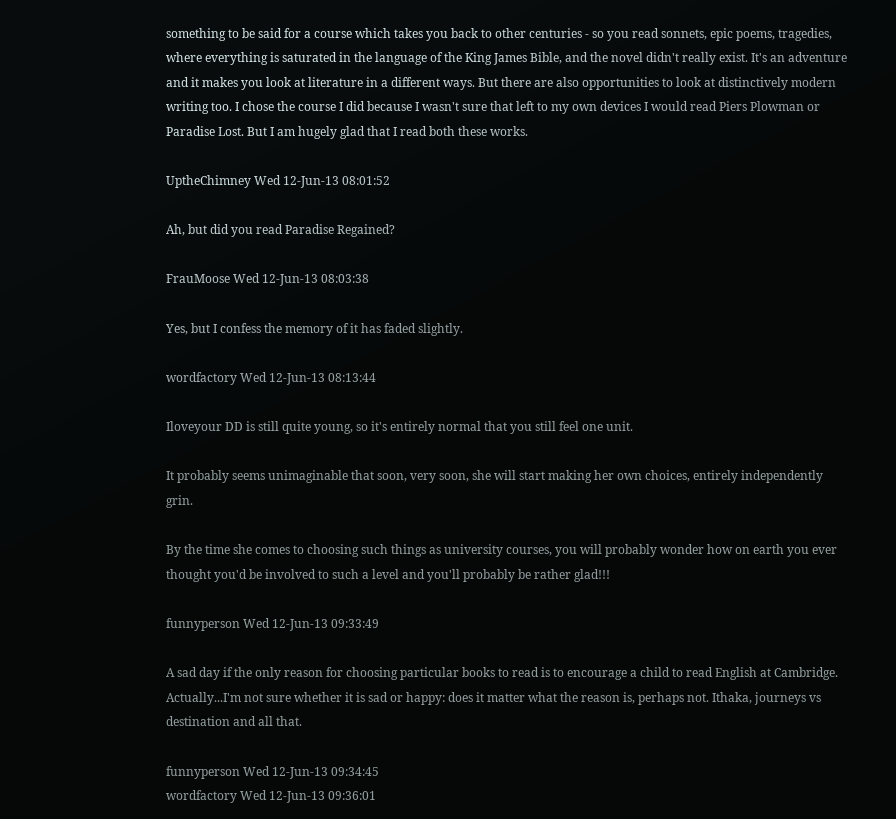something to be said for a course which takes you back to other centuries - so you read sonnets, epic poems, tragedies, where everything is saturated in the language of the King James Bible, and the novel didn't really exist. It's an adventure and it makes you look at literature in a different ways. But there are also opportunities to look at distinctively modern writing too. I chose the course I did because I wasn't sure that left to my own devices I would read Piers Plowman or Paradise Lost. But I am hugely glad that I read both these works.

UptheChimney Wed 12-Jun-13 08:01:52

Ah, but did you read Paradise Regained?

FrauMoose Wed 12-Jun-13 08:03:38

Yes, but I confess the memory of it has faded slightly.

wordfactory Wed 12-Jun-13 08:13:44

Iloveyour DD is still quite young, so it's entirely normal that you still feel one unit.

It probably seems unimaginable that soon, very soon, she will start making her own choices, entirely independently grin.

By the time she comes to choosing such things as university courses, you will probably wonder how on earth you ever thought you'd be involved to such a level and you'll probably be rather glad!!!

funnyperson Wed 12-Jun-13 09:33:49

A sad day if the only reason for choosing particular books to read is to encourage a child to read English at Cambridge. Actually...I'm not sure whether it is sad or happy: does it matter what the reason is, perhaps not. Ithaka, journeys vs destination and all that.

funnyperson Wed 12-Jun-13 09:34:45
wordfactory Wed 12-Jun-13 09:36:01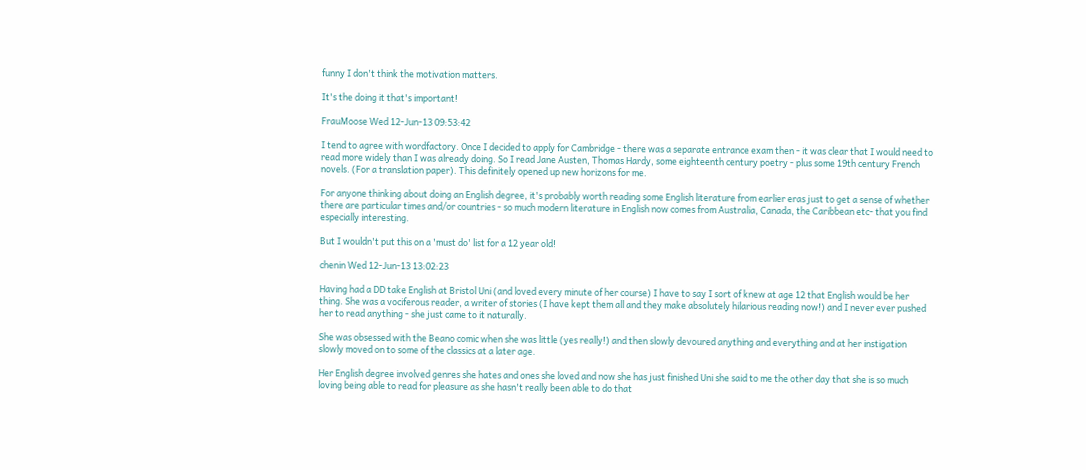funny I don't think the motivation matters.

It's the doing it that's important!

FrauMoose Wed 12-Jun-13 09:53:42

I tend to agree with wordfactory. Once I decided to apply for Cambridge - there was a separate entrance exam then - it was clear that I would need to read more widely than I was already doing. So I read Jane Austen, Thomas Hardy, some eighteenth century poetry - plus some 19th century French novels. (For a translation paper). This definitely opened up new horizons for me.

For anyone thinking about doing an English degree, it's probably worth reading some English literature from earlier eras just to get a sense of whether there are particular times and/or countries - so much modern literature in English now comes from Australia, Canada, the Caribbean etc- that you find especially interesting.

But I wouldn't put this on a 'must do' list for a 12 year old!

chenin Wed 12-Jun-13 13:02:23

Having had a DD take English at Bristol Uni (and loved every minute of her course) I have to say I sort of knew at age 12 that English would be her thing. She was a vociferous reader, a writer of stories (I have kept them all and they make absolutely hilarious reading now!) and I never ever pushed her to read anything - she just came to it naturally.

She was obsessed with the Beano comic when she was little (yes really!) and then slowly devoured anything and everything and at her instigation slowly moved on to some of the classics at a later age.

Her English degree involved genres she hates and ones she loved and now she has just finished Uni she said to me the other day that she is so much loving being able to read for pleasure as she hasn't really been able to do that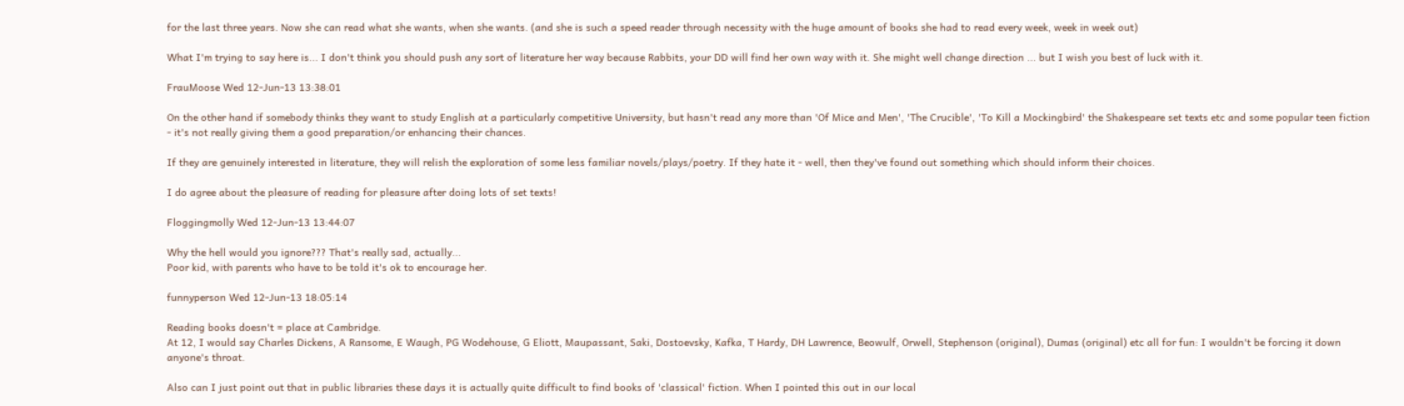for the last three years. Now she can read what she wants, when she wants. (and she is such a speed reader through necessity with the huge amount of books she had to read every week, week in week out)

What I'm trying to say here is... I don't think you should push any sort of literature her way because Rabbits, your DD will find her own way with it. She might well change direction ... but I wish you best of luck with it.

FrauMoose Wed 12-Jun-13 13:38:01

On the other hand if somebody thinks they want to study English at a particularly competitive University, but hasn't read any more than 'Of Mice and Men', 'The Crucible', 'To Kill a Mockingbird' the Shakespeare set texts etc and some popular teen fiction - it's not really giving them a good preparation/or enhancing their chances.

If they are genuinely interested in literature, they will relish the exploration of some less familiar novels/plays/poetry. If they hate it - well, then they've found out something which should inform their choices.

I do agree about the pleasure of reading for pleasure after doing lots of set texts!

Floggingmolly Wed 12-Jun-13 13:44:07

Why the hell would you ignore??? That's really sad, actually...
Poor kid, with parents who have to be told it's ok to encourage her.

funnyperson Wed 12-Jun-13 18:05:14

Reading books doesn't = place at Cambridge.
At 12, I would say Charles Dickens, A Ransome, E Waugh, PG Wodehouse, G Eliott, Maupassant, Saki, Dostoevsky, Kafka, T Hardy, DH Lawrence, Beowulf, Orwell, Stephenson (original), Dumas (original) etc all for fun: I wouldn't be forcing it down anyone's throat.

Also can I just point out that in public libraries these days it is actually quite difficult to find books of 'classical' fiction. When I pointed this out in our local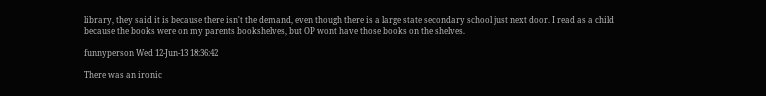library, they said it is because there isn't the demand, even though there is a large state secondary school just next door. I read as a child because the books were on my parents bookshelves, but OP wont have those books on the shelves.

funnyperson Wed 12-Jun-13 18:36:42

There was an ironic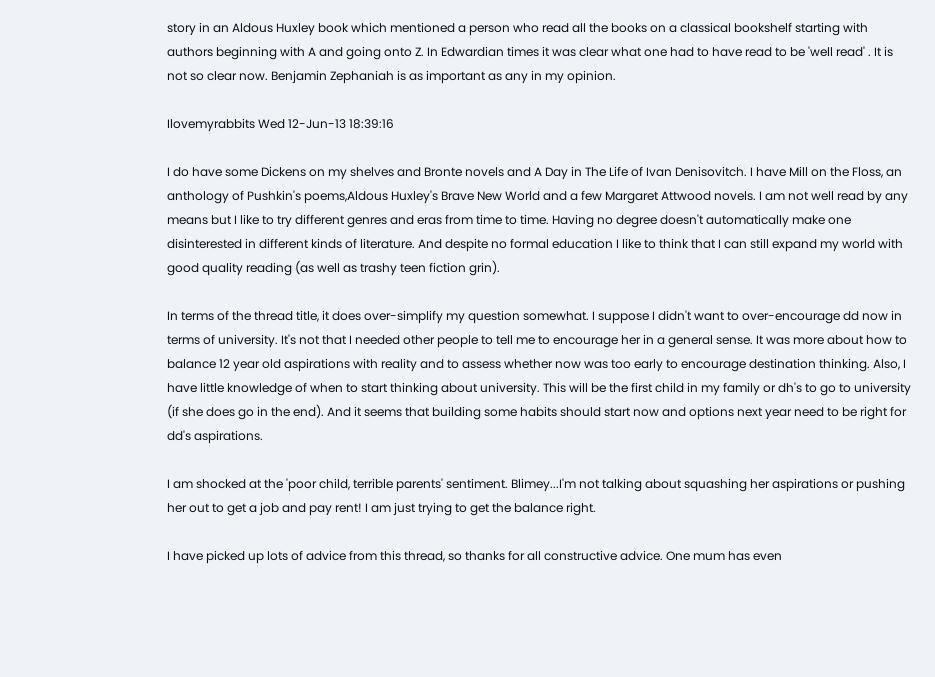story in an Aldous Huxley book which mentioned a person who read all the books on a classical bookshelf starting with authors beginning with A and going onto Z. In Edwardian times it was clear what one had to have read to be 'well read' . It is not so clear now. Benjamin Zephaniah is as important as any in my opinion.

Ilovemyrabbits Wed 12-Jun-13 18:39:16

I do have some Dickens on my shelves and Bronte novels and A Day in The Life of Ivan Denisovitch. I have Mill on the Floss, an anthology of Pushkin's poems,Aldous Huxley's Brave New World and a few Margaret Attwood novels. I am not well read by any means but I like to try different genres and eras from time to time. Having no degree doesn't automatically make one disinterested in different kinds of literature. And despite no formal education I like to think that I can still expand my world with good quality reading (as well as trashy teen fiction grin).

In terms of the thread title, it does over-simplify my question somewhat. I suppose I didn't want to over-encourage dd now in terms of university. It's not that I needed other people to tell me to encourage her in a general sense. It was more about how to balance 12 year old aspirations with reality and to assess whether now was too early to encourage destination thinking. Also, I have little knowledge of when to start thinking about university. This will be the first child in my family or dh's to go to university (if she does go in the end). And it seems that building some habits should start now and options next year need to be right for dd's aspirations.

I am shocked at the 'poor child, terrible parents' sentiment. Blimey...I'm not talking about squashing her aspirations or pushing her out to get a job and pay rent! I am just trying to get the balance right.

I have picked up lots of advice from this thread, so thanks for all constructive advice. One mum has even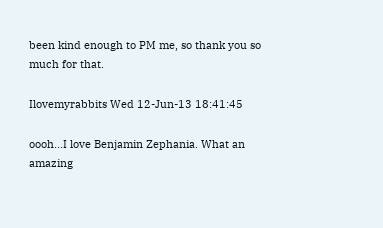been kind enough to PM me, so thank you so much for that.

Ilovemyrabbits Wed 12-Jun-13 18:41:45

oooh...I love Benjamin Zephania. What an amazing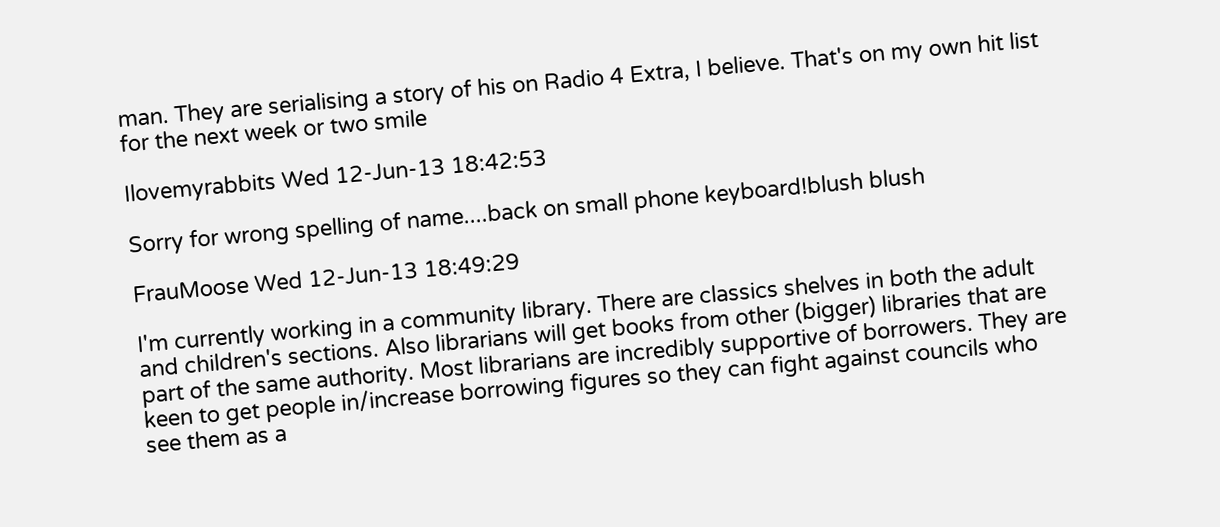man. They are serialising a story of his on Radio 4 Extra, I believe. That's on my own hit list for the next week or two smile

Ilovemyrabbits Wed 12-Jun-13 18:42:53

Sorry for wrong spelling of name....back on small phone keyboard!blush blush

FrauMoose Wed 12-Jun-13 18:49:29

I'm currently working in a community library. There are classics shelves in both the adult and children's sections. Also librarians will get books from other (bigger) libraries that are part of the same authority. Most librarians are incredibly supportive of borrowers. They are keen to get people in/increase borrowing figures so they can fight against councils who see them as a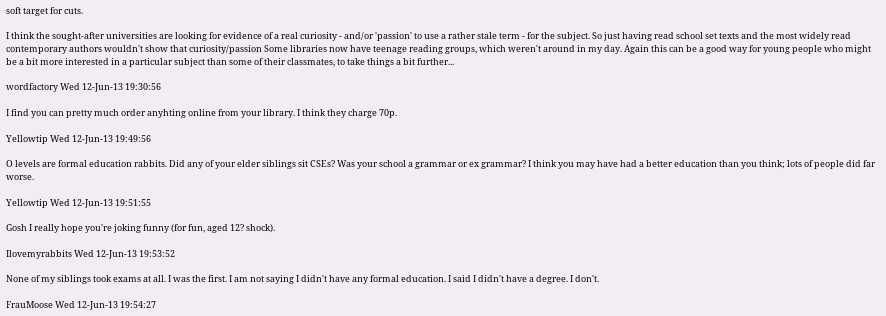soft target for cuts.

I think the sought-after universities are looking for evidence of a real curiosity - and/or 'passion' to use a rather stale term - for the subject. So just having read school set texts and the most widely read contemporary authors wouldn't show that curiosity/passion Some libraries now have teenage reading groups, which weren't around in my day. Again this can be a good way for young people who might be a bit more interested in a particular subject than some of their classmates, to take things a bit further...

wordfactory Wed 12-Jun-13 19:30:56

I find you can pretty much order anyhting online from your library. I think they charge 70p.

Yellowtip Wed 12-Jun-13 19:49:56

O levels are formal education rabbits. Did any of your elder siblings sit CSEs? Was your school a grammar or ex grammar? I think you may have had a better education than you think; lots of people did far worse.

Yellowtip Wed 12-Jun-13 19:51:55

Gosh I really hope you're joking funny (for fun, aged 12? shock).

Ilovemyrabbits Wed 12-Jun-13 19:53:52

None of my siblings took exams at all. I was the first. I am not saying I didn't have any formal education. I said I didn't have a degree. I don't.

FrauMoose Wed 12-Jun-13 19:54:27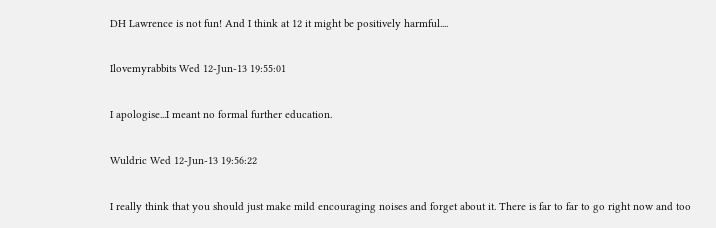DH Lawrence is not fun! And I think at 12 it might be positively harmful....

Ilovemyrabbits Wed 12-Jun-13 19:55:01

I apologise...I meant no formal further education.

Wuldric Wed 12-Jun-13 19:56:22

I really think that you should just make mild encouraging noises and forget about it. There is far to far to go right now and too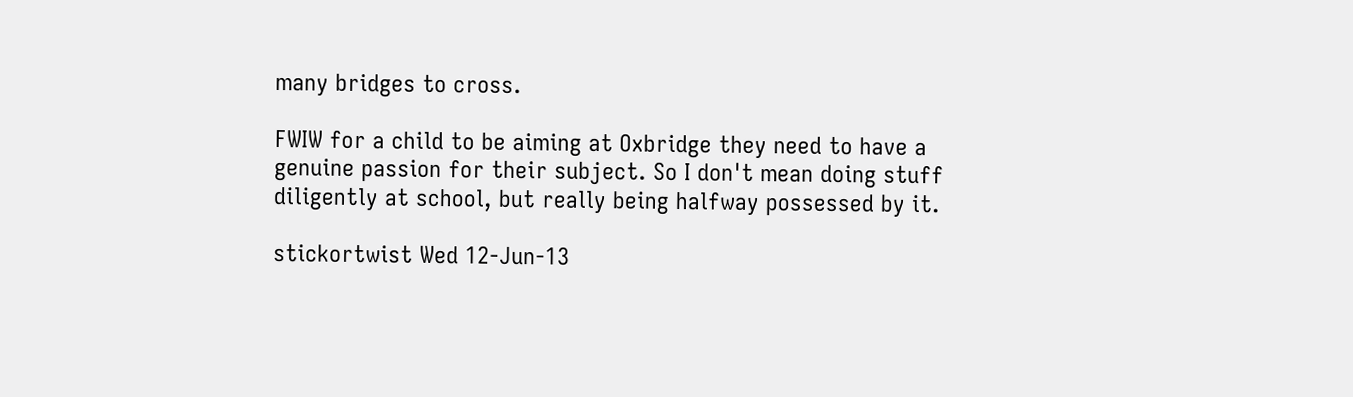many bridges to cross.

FWIW for a child to be aiming at Oxbridge they need to have a genuine passion for their subject. So I don't mean doing stuff diligently at school, but really being halfway possessed by it.

stickortwist Wed 12-Jun-13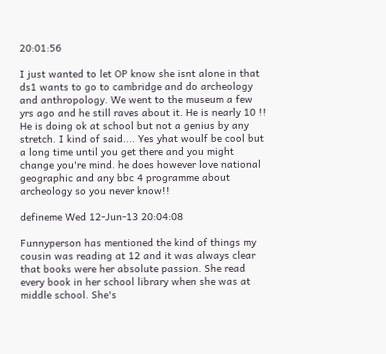20:01:56

I just wanted to let OP know she isnt alone in that ds1 wants to go to cambridge and do archeology and anthropology. We went to the museum a few yrs ago and he still raves about it. He is nearly 10 !!
He is doing ok at school but not a genius by any stretch. I kind of said.... Yes yhat woulf be cool but a long time until you get there and you might change you're mind. he does however love national geographic and any bbc 4 programme about archeology so you never know!!

defineme Wed 12-Jun-13 20:04:08

Funnyperson has mentioned the kind of things my cousin was reading at 12 and it was always clear that books were her absolute passion. She read every book in her school library when she was at middle school. She's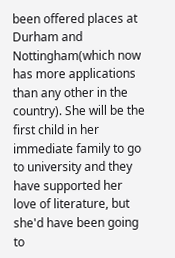been offered places at Durham and Nottingham(which now has more applications than any other in the country). She will be the first child in her immediate family to go to university and they have supported her love of literature, but she'd have been going to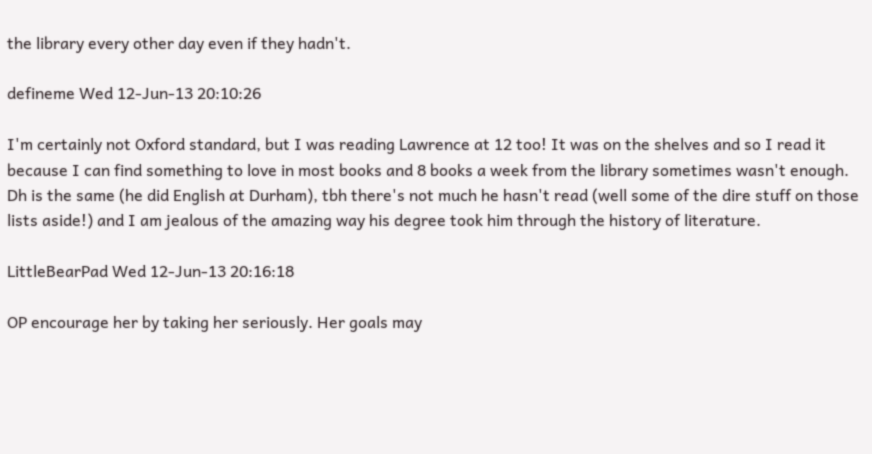the library every other day even if they hadn't.

defineme Wed 12-Jun-13 20:10:26

I'm certainly not Oxford standard, but I was reading Lawrence at 12 too! It was on the shelves and so I read it because I can find something to love in most books and 8 books a week from the library sometimes wasn't enough.
Dh is the same (he did English at Durham), tbh there's not much he hasn't read (well some of the dire stuff on those lists aside!) and I am jealous of the amazing way his degree took him through the history of literature.

LittleBearPad Wed 12-Jun-13 20:16:18

OP encourage her by taking her seriously. Her goals may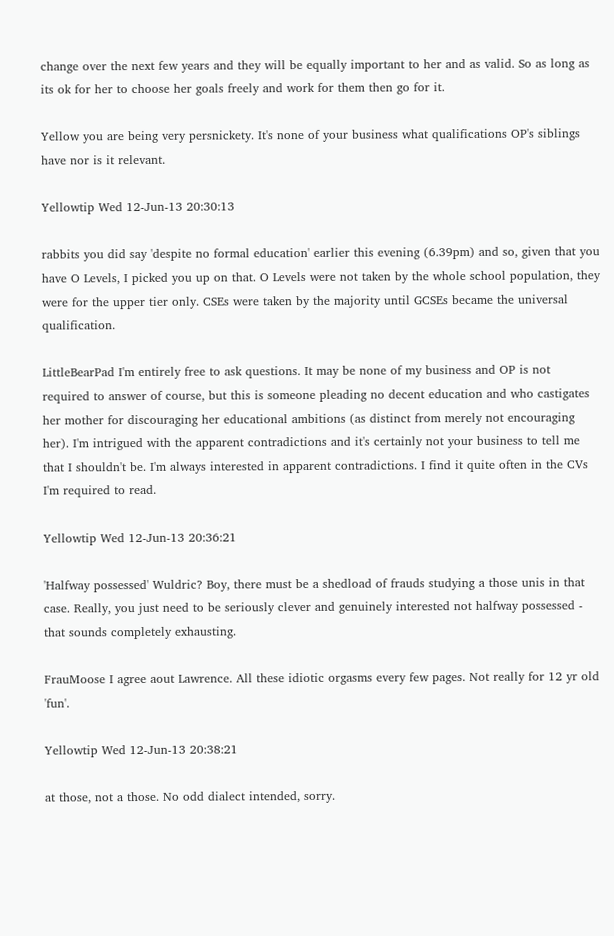change over the next few years and they will be equally important to her and as valid. So as long as its ok for her to choose her goals freely and work for them then go for it.

Yellow you are being very persnickety. It's none of your business what qualifications OP's siblings have nor is it relevant.

Yellowtip Wed 12-Jun-13 20:30:13

rabbits you did say 'despite no formal education' earlier this evening (6.39pm) and so, given that you have O Levels, I picked you up on that. O Levels were not taken by the whole school population, they were for the upper tier only. CSEs were taken by the majority until GCSEs became the universal qualification.

LittleBearPad I'm entirely free to ask questions. It may be none of my business and OP is not required to answer of course, but this is someone pleading no decent education and who castigates her mother for discouraging her educational ambitions (as distinct from merely not encouraging her). I'm intrigued with the apparent contradictions and it's certainly not your business to tell me that I shouldn't be. I'm always interested in apparent contradictions. I find it quite often in the CVs I'm required to read.

Yellowtip Wed 12-Jun-13 20:36:21

'Halfway possessed' Wuldric? Boy, there must be a shedload of frauds studying a those unis in that case. Really, you just need to be seriously clever and genuinely interested not halfway possessed - that sounds completely exhausting.

FrauMoose I agree aout Lawrence. All these idiotic orgasms every few pages. Not really for 12 yr old 'fun'.

Yellowtip Wed 12-Jun-13 20:38:21

at those, not a those. No odd dialect intended, sorry.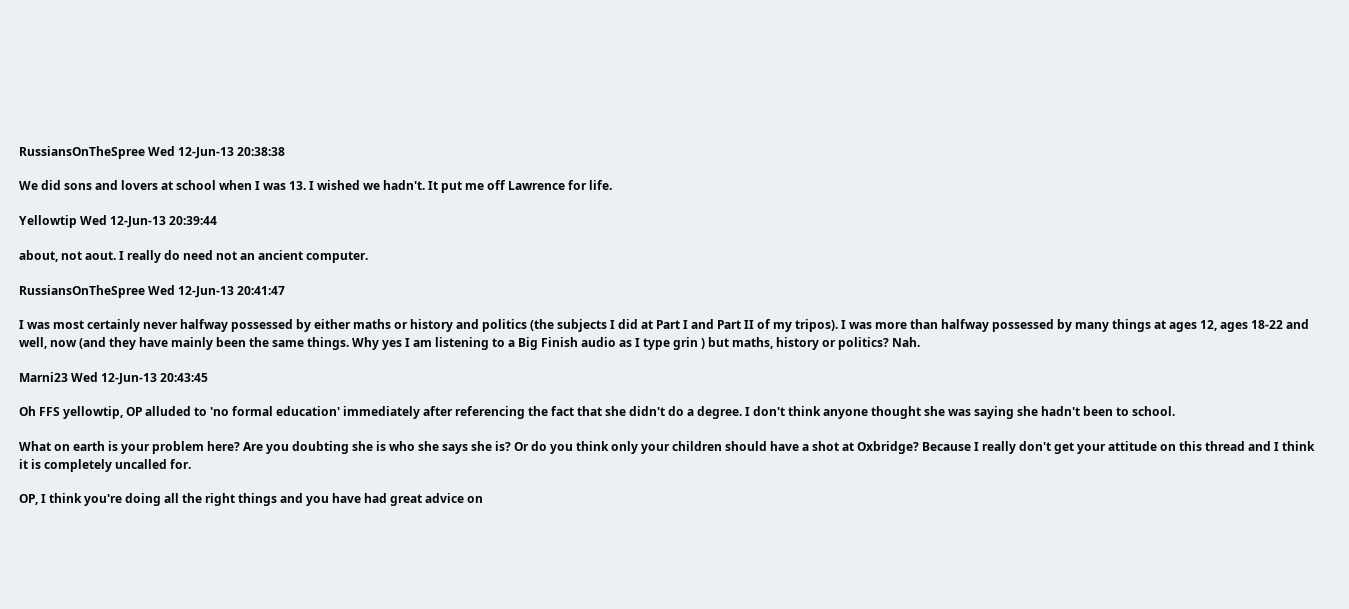RussiansOnTheSpree Wed 12-Jun-13 20:38:38

We did sons and lovers at school when I was 13. I wished we hadn't. It put me off Lawrence for life.

Yellowtip Wed 12-Jun-13 20:39:44

about, not aout. I really do need not an ancient computer.

RussiansOnTheSpree Wed 12-Jun-13 20:41:47

I was most certainly never halfway possessed by either maths or history and politics (the subjects I did at Part I and Part II of my tripos). I was more than halfway possessed by many things at ages 12, ages 18-22 and well, now (and they have mainly been the same things. Why yes I am listening to a Big Finish audio as I type grin ) but maths, history or politics? Nah.

Marni23 Wed 12-Jun-13 20:43:45

Oh FFS yellowtip, OP alluded to 'no formal education' immediately after referencing the fact that she didn't do a degree. I don't think anyone thought she was saying she hadn't been to school.

What on earth is your problem here? Are you doubting she is who she says she is? Or do you think only your children should have a shot at Oxbridge? Because I really don't get your attitude on this thread and I think it is completely uncalled for.

OP, I think you're doing all the right things and you have had great advice on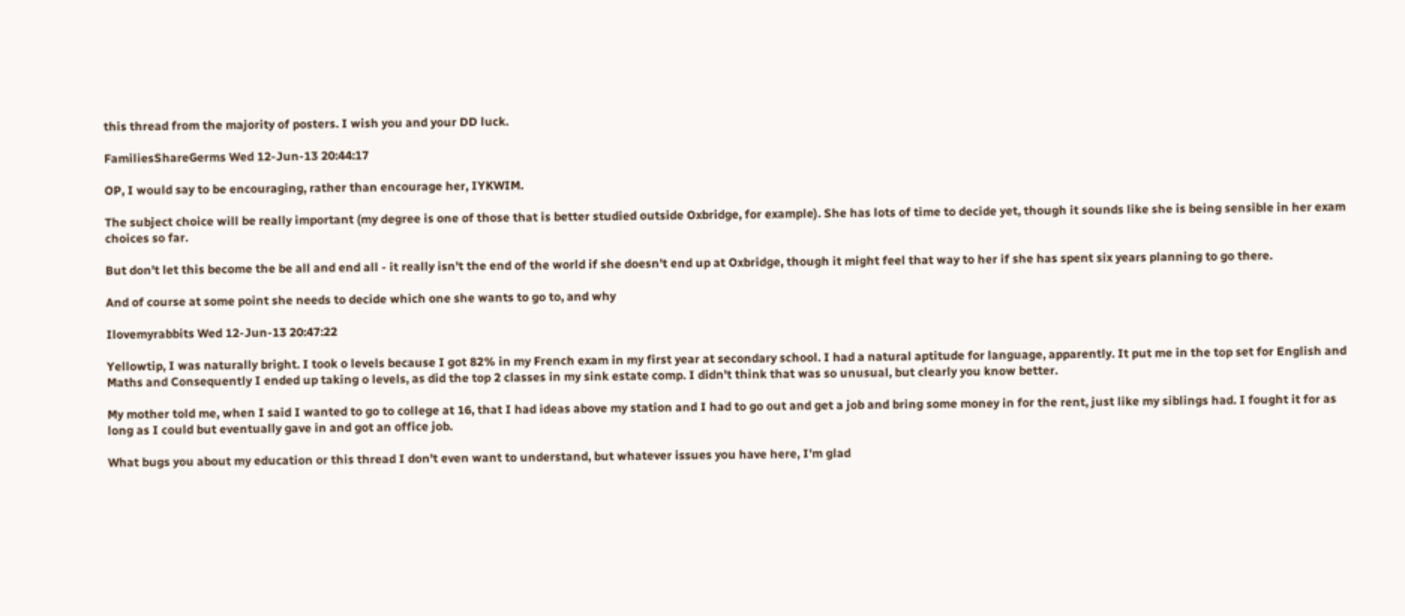this thread from the majority of posters. I wish you and your DD luck.

FamiliesShareGerms Wed 12-Jun-13 20:44:17

OP, I would say to be encouraging, rather than encourage her, IYKWIM.

The subject choice will be really important (my degree is one of those that is better studied outside Oxbridge, for example). She has lots of time to decide yet, though it sounds like she is being sensible in her exam choices so far.

But don't let this become the be all and end all - it really isn't the end of the world if she doesn't end up at Oxbridge, though it might feel that way to her if she has spent six years planning to go there.

And of course at some point she needs to decide which one she wants to go to, and why

Ilovemyrabbits Wed 12-Jun-13 20:47:22

Yellowtip, I was naturally bright. I took o levels because I got 82% in my French exam in my first year at secondary school. I had a natural aptitude for language, apparently. It put me in the top set for English and Maths and Consequently I ended up taking o levels, as did the top 2 classes in my sink estate comp. I didn't think that was so unusual, but clearly you know better.

My mother told me, when I said I wanted to go to college at 16, that I had ideas above my station and I had to go out and get a job and bring some money in for the rent, just like my siblings had. I fought it for as long as I could but eventually gave in and got an office job.

What bugs you about my education or this thread I don't even want to understand, but whatever issues you have here, I'm glad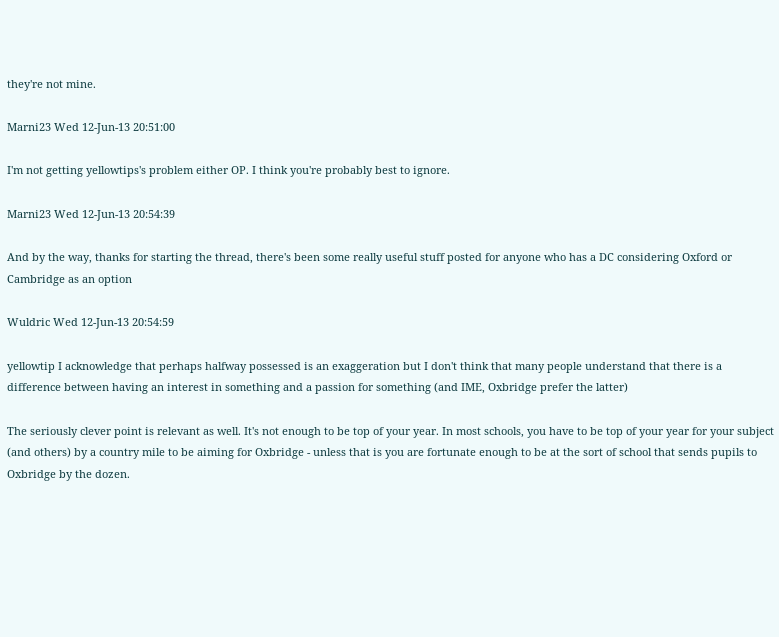they're not mine.

Marni23 Wed 12-Jun-13 20:51:00

I'm not getting yellowtips's problem either OP. I think you're probably best to ignore.

Marni23 Wed 12-Jun-13 20:54:39

And by the way, thanks for starting the thread, there's been some really useful stuff posted for anyone who has a DC considering Oxford or Cambridge as an option

Wuldric Wed 12-Jun-13 20:54:59

yellowtip I acknowledge that perhaps halfway possessed is an exaggeration but I don't think that many people understand that there is a difference between having an interest in something and a passion for something (and IME, Oxbridge prefer the latter)

The seriously clever point is relevant as well. It's not enough to be top of your year. In most schools, you have to be top of your year for your subject (and others) by a country mile to be aiming for Oxbridge - unless that is you are fortunate enough to be at the sort of school that sends pupils to Oxbridge by the dozen.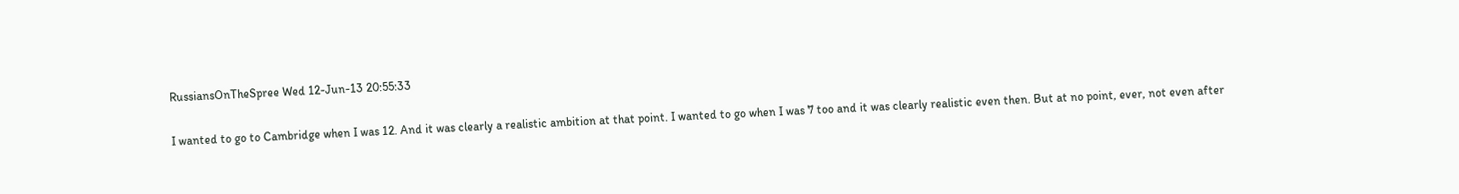RussiansOnTheSpree Wed 12-Jun-13 20:55:33

I wanted to go to Cambridge when I was 12. And it was clearly a realistic ambition at that point. I wanted to go when I was 7 too and it was clearly realistic even then. But at no point, ever, not even after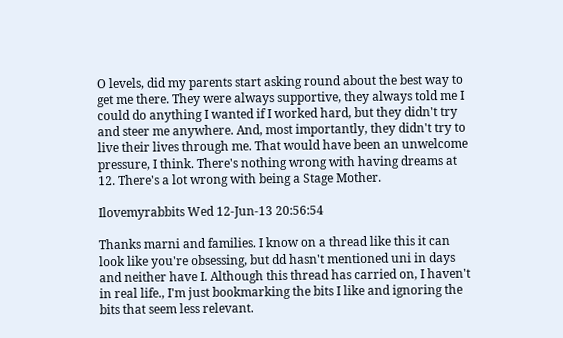O levels, did my parents start asking round about the best way to get me there. They were always supportive, they always told me I could do anything I wanted if I worked hard, but they didn't try and steer me anywhere. And, most importantly, they didn't try to live their lives through me. That would have been an unwelcome pressure, I think. There's nothing wrong with having dreams at 12. There's a lot wrong with being a Stage Mother.

Ilovemyrabbits Wed 12-Jun-13 20:56:54

Thanks marni and families. I know on a thread like this it can look like you're obsessing, but dd hasn't mentioned uni in days and neither have I. Although this thread has carried on, I haven't in real life., I'm just bookmarking the bits I like and ignoring the bits that seem less relevant.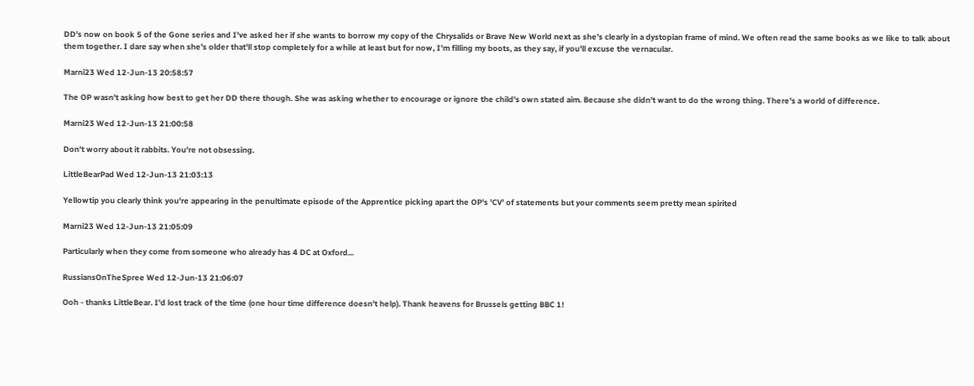DD's now on book 5 of the Gone series and I've asked her if she wants to borrow my copy of the Chrysalids or Brave New World next as she's clearly in a dystopian frame of mind. We often read the same books as we like to talk about them together. I dare say when she's older that'll stop completely for a while at least but for now, I'm filling my boots, as they say, if you'll excuse the vernacular.

Marni23 Wed 12-Jun-13 20:58:57

The OP wasn't asking how best to get her DD there though. She was asking whether to encourage or ignore the child's own stated aim. Because she didn't want to do the wrong thing. There's a world of difference.

Marni23 Wed 12-Jun-13 21:00:58

Don't worry about it rabbits. You're not obsessing.

LittleBearPad Wed 12-Jun-13 21:03:13

Yellowtip you clearly think you're appearing in the penultimate episode of the Apprentice picking apart the OP's 'CV' of statements but your comments seem pretty mean spirited

Marni23 Wed 12-Jun-13 21:05:09

Particularly when they come from someone who already has 4 DC at Oxford...

RussiansOnTheSpree Wed 12-Jun-13 21:06:07

Ooh - thanks LittleBear. I'd lost track of the time (one hour time difference doesn't help). Thank heavens for Brussels getting BBC 1!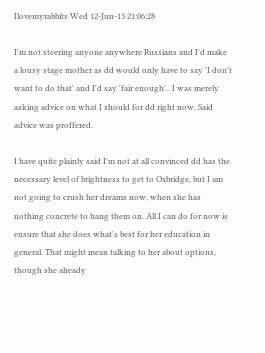Ilovemyrabbits Wed 12-Jun-13 21:06:28

I'm not steering anyone anywhere Russians and I'd make a lousy stage mother as dd would only have to say 'I don't want to do that' and I'd say 'fair enough'.. I was merely asking advice on what I should for dd right now. Said advice was proffered.

I have quite plainly said I'm not at all convinced dd has the necessary level of brightness to get to Oxbridge, but I am not going to crush her dreams now, when she has nothing concrete to hang them on. All I can do for now is ensure that she does what's best for her education in general. That might mean talking to her about options, though she already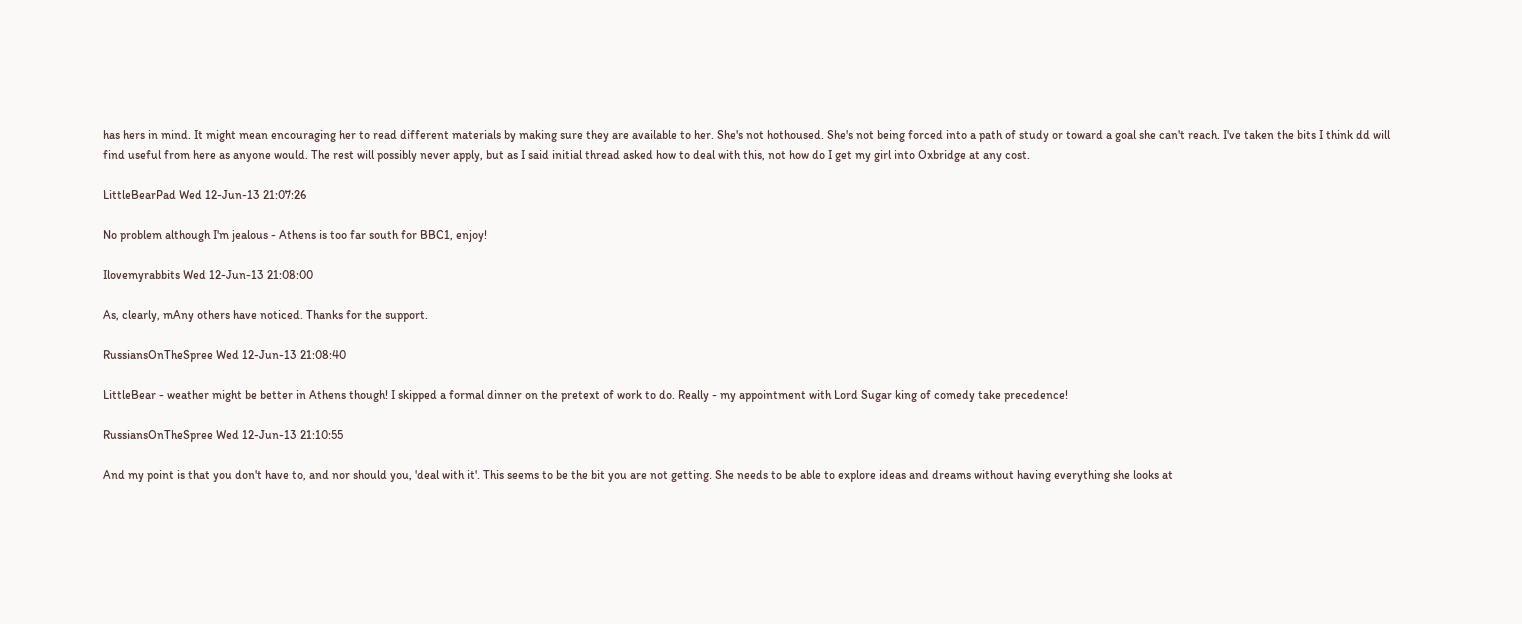has hers in mind. It might mean encouraging her to read different materials by making sure they are available to her. She's not hothoused. She's not being forced into a path of study or toward a goal she can't reach. I've taken the bits I think dd will find useful from here as anyone would. The rest will possibly never apply, but as I said initial thread asked how to deal with this, not how do I get my girl into Oxbridge at any cost.

LittleBearPad Wed 12-Jun-13 21:07:26

No problem although I'm jealous - Athens is too far south for BBC1, enjoy!

Ilovemyrabbits Wed 12-Jun-13 21:08:00

As, clearly, mAny others have noticed. Thanks for the support.

RussiansOnTheSpree Wed 12-Jun-13 21:08:40

LittleBear - weather might be better in Athens though! I skipped a formal dinner on the pretext of work to do. Really - my appointment with Lord Sugar king of comedy take precedence!

RussiansOnTheSpree Wed 12-Jun-13 21:10:55

And my point is that you don't have to, and nor should you, 'deal with it'. This seems to be the bit you are not getting. She needs to be able to explore ideas and dreams without having everything she looks at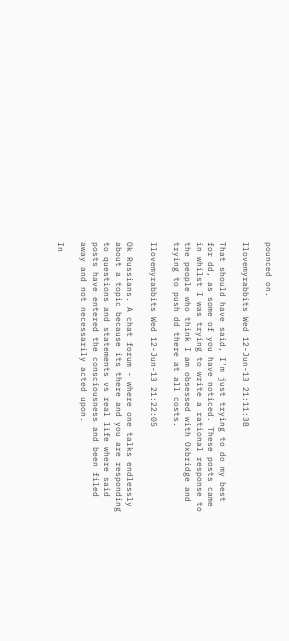pounced on.

Ilovemyrabbits Wed 12-Jun-13 21:11:38

That should have said, I'm just trying to do my best for dd, as some of you have noticed. These posts came in whilst I was trying to write a rational response to the people who think I am obsessed with Oxbridge and trying to push dd there at all costs.

Ilovemyrabbits Wed 12-Jun-13 21:22:05

Ok Russians. A chat forum - where one talks endlessly about a topic because its there and you are responding to questions and statements vs real life where said posts have entered the consciousness and been filed away and not necessarily acted upon.

In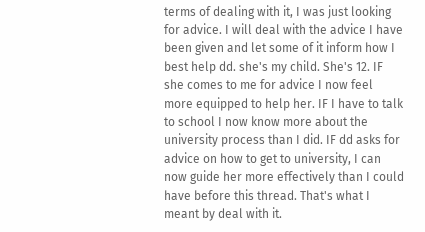terms of dealing with it, I was just looking for advice. I will deal with the advice I have been given and let some of it inform how I best help dd. she's my child. She's 12. IF she comes to me for advice I now feel more equipped to help her. IF I have to talk to school I now know more about the university process than I did. IF dd asks for advice on how to get to university, I can now guide her more effectively than I could have before this thread. That's what I meant by deal with it.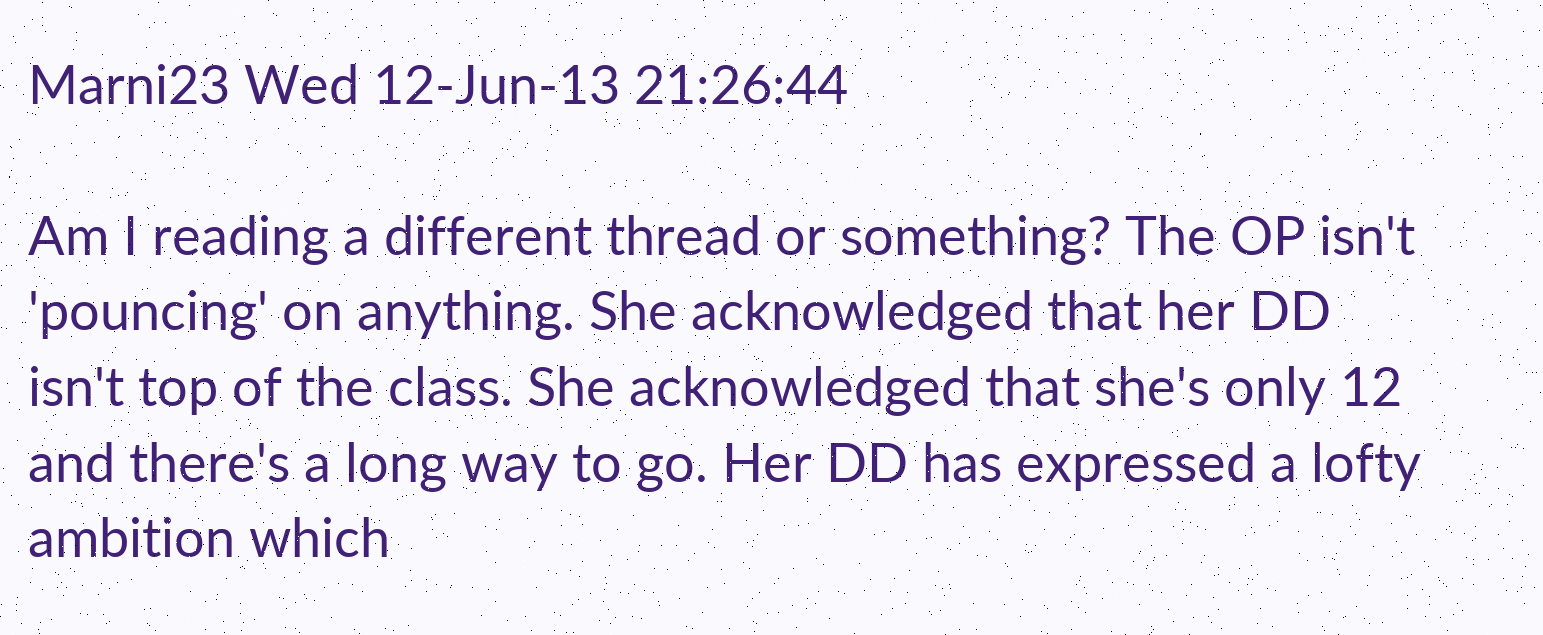Marni23 Wed 12-Jun-13 21:26:44

Am I reading a different thread or something? The OP isn't 'pouncing' on anything. She acknowledged that her DD isn't top of the class. She acknowledged that she's only 12 and there's a long way to go. Her DD has expressed a lofty ambition which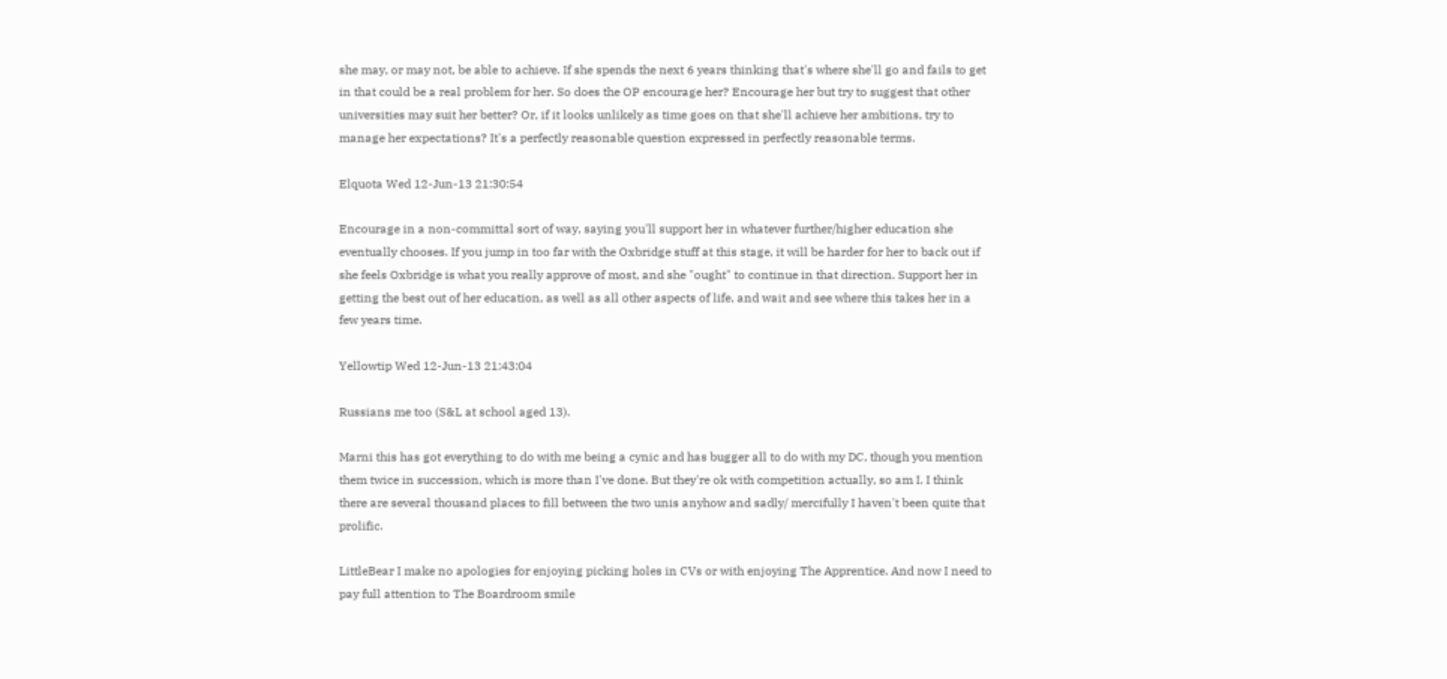she may, or may not, be able to achieve. If she spends the next 6 years thinking that's where she'll go and fails to get in that could be a real problem for her. So does the OP encourage her? Encourage her but try to suggest that other universities may suit her better? Or, if it looks unlikely as time goes on that she'll achieve her ambitions, try to manage her expectations? It's a perfectly reasonable question expressed in perfectly reasonable terms.

Elquota Wed 12-Jun-13 21:30:54

Encourage in a non-committal sort of way, saying you'll support her in whatever further/higher education she eventually chooses. If you jump in too far with the Oxbridge stuff at this stage, it will be harder for her to back out if she feels Oxbridge is what you really approve of most, and she "ought" to continue in that direction. Support her in getting the best out of her education, as well as all other aspects of life, and wait and see where this takes her in a few years time.

Yellowtip Wed 12-Jun-13 21:43:04

Russians me too (S&L at school aged 13).

Marni this has got everything to do with me being a cynic and has bugger all to do with my DC, though you mention them twice in succession, which is more than I've done. But they're ok with competition actually, so am I. I think there are several thousand places to fill between the two unis anyhow and sadly/ mercifully I haven't been quite that prolific.

LittleBear I make no apologies for enjoying picking holes in CVs or with enjoying The Apprentice. And now I need to pay full attention to The Boardroom smile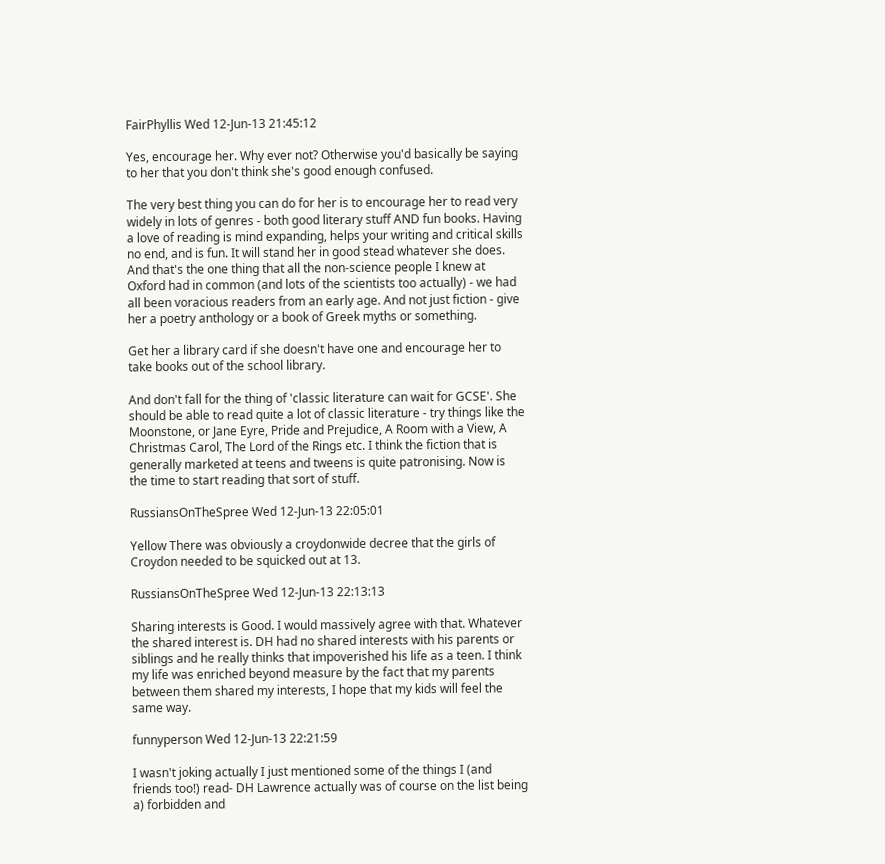FairPhyllis Wed 12-Jun-13 21:45:12

Yes, encourage her. Why ever not? Otherwise you'd basically be saying to her that you don't think she's good enough confused.

The very best thing you can do for her is to encourage her to read very widely in lots of genres - both good literary stuff AND fun books. Having a love of reading is mind expanding, helps your writing and critical skills no end, and is fun. It will stand her in good stead whatever she does. And that's the one thing that all the non-science people I knew at Oxford had in common (and lots of the scientists too actually) - we had all been voracious readers from an early age. And not just fiction - give her a poetry anthology or a book of Greek myths or something.

Get her a library card if she doesn't have one and encourage her to take books out of the school library.

And don't fall for the thing of 'classic literature can wait for GCSE'. She should be able to read quite a lot of classic literature - try things like the Moonstone, or Jane Eyre, Pride and Prejudice, A Room with a View, A Christmas Carol, The Lord of the Rings etc. I think the fiction that is generally marketed at teens and tweens is quite patronising. Now is the time to start reading that sort of stuff.

RussiansOnTheSpree Wed 12-Jun-13 22:05:01

Yellow There was obviously a croydonwide decree that the girls of Croydon needed to be squicked out at 13.

RussiansOnTheSpree Wed 12-Jun-13 22:13:13

Sharing interests is Good. I would massively agree with that. Whatever the shared interest is. DH had no shared interests with his parents or siblings and he really thinks that impoverished his life as a teen. I think my life was enriched beyond measure by the fact that my parents between them shared my interests, I hope that my kids will feel the same way.

funnyperson Wed 12-Jun-13 22:21:59

I wasn't joking actually I just mentioned some of the things I (and friends too!) read- DH Lawrence actually was of course on the list being a) forbidden and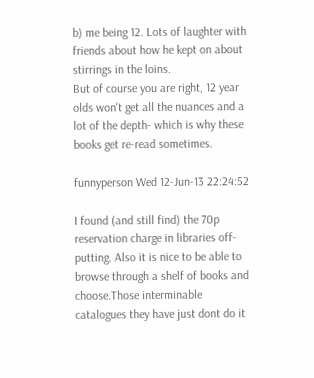b) me being 12. Lots of laughter with friends about how he kept on about stirrings in the loins.
But of course you are right, 12 year olds won't get all the nuances and a lot of the depth- which is why these books get re-read sometimes.

funnyperson Wed 12-Jun-13 22:24:52

I found (and still find) the 70p reservation charge in libraries off-putting. Also it is nice to be able to browse through a shelf of books and choose.Those interminable catalogues they have just dont do it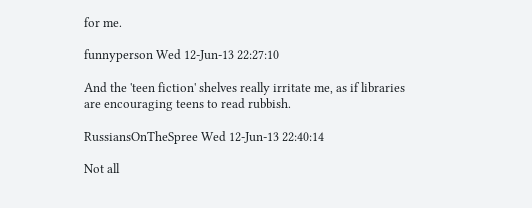for me.

funnyperson Wed 12-Jun-13 22:27:10

And the 'teen fiction' shelves really irritate me, as if libraries are encouraging teens to read rubbish.

RussiansOnTheSpree Wed 12-Jun-13 22:40:14

Not all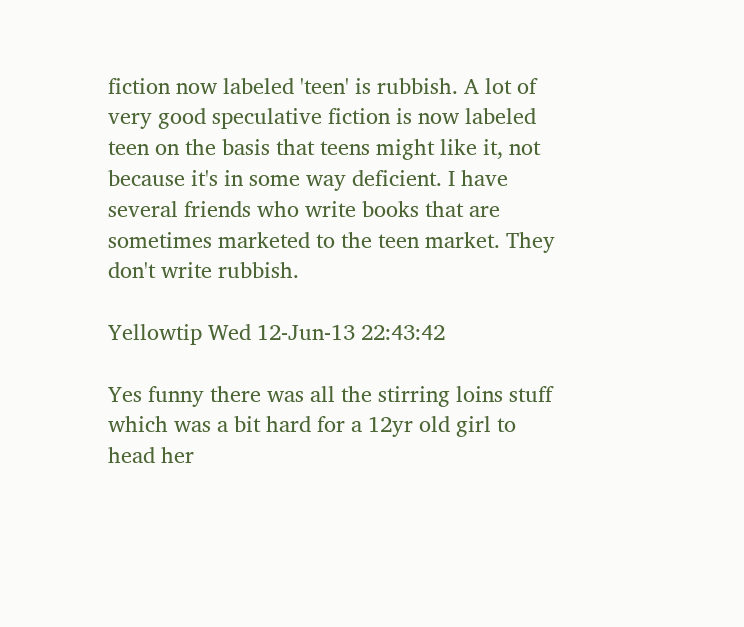fiction now labeled 'teen' is rubbish. A lot of very good speculative fiction is now labeled teen on the basis that teens might like it, not because it's in some way deficient. I have several friends who write books that are sometimes marketed to the teen market. They don't write rubbish.

Yellowtip Wed 12-Jun-13 22:43:42

Yes funny there was all the stirring loins stuff which was a bit hard for a 12yr old girl to head her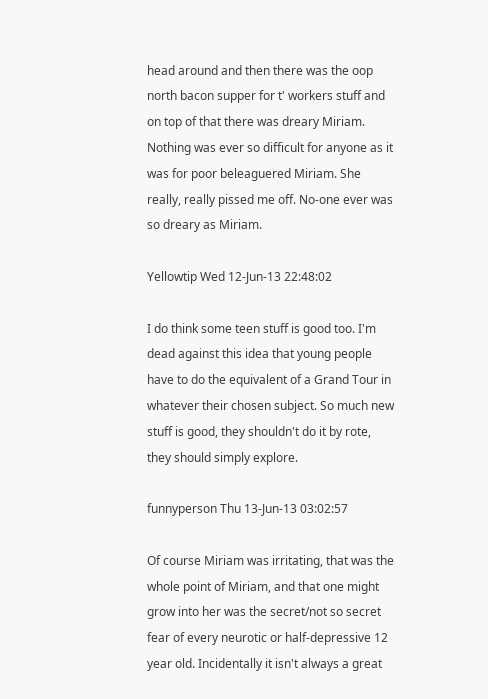head around and then there was the oop north bacon supper for t' workers stuff and on top of that there was dreary Miriam. Nothing was ever so difficult for anyone as it was for poor beleaguered Miriam. She really, really pissed me off. No-one ever was so dreary as Miriam.

Yellowtip Wed 12-Jun-13 22:48:02

I do think some teen stuff is good too. I'm dead against this idea that young people have to do the equivalent of a Grand Tour in whatever their chosen subject. So much new stuff is good, they shouldn't do it by rote, they should simply explore.

funnyperson Thu 13-Jun-13 03:02:57

Of course Miriam was irritating, that was the whole point of Miriam, and that one might grow into her was the secret/not so secret fear of every neurotic or half-depressive 12 year old. Incidentally it isn't always a great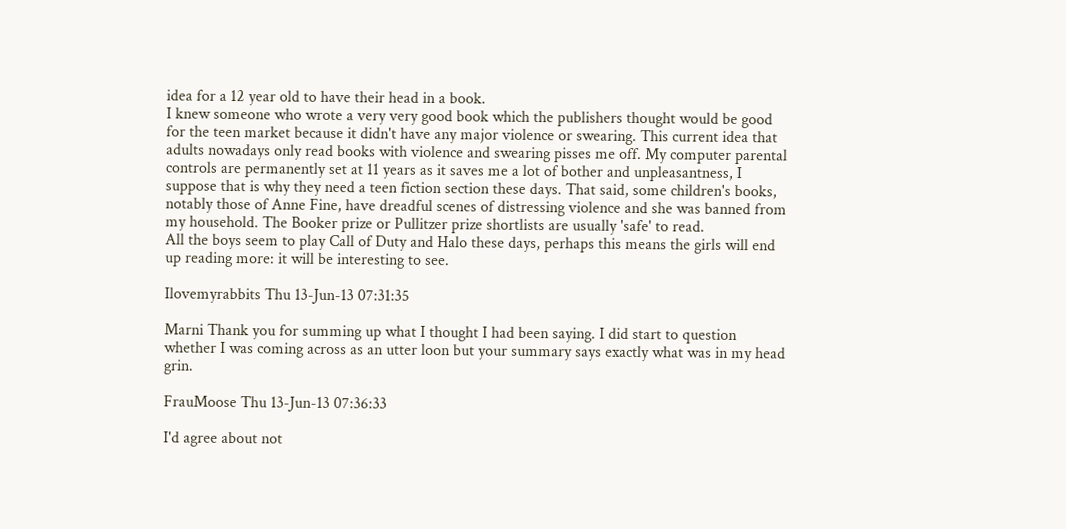idea for a 12 year old to have their head in a book.
I knew someone who wrote a very very good book which the publishers thought would be good for the teen market because it didn't have any major violence or swearing. This current idea that adults nowadays only read books with violence and swearing pisses me off. My computer parental controls are permanently set at 11 years as it saves me a lot of bother and unpleasantness, I suppose that is why they need a teen fiction section these days. That said, some children's books, notably those of Anne Fine, have dreadful scenes of distressing violence and she was banned from my household. The Booker prize or Pullitzer prize shortlists are usually 'safe' to read.
All the boys seem to play Call of Duty and Halo these days, perhaps this means the girls will end up reading more: it will be interesting to see.

Ilovemyrabbits Thu 13-Jun-13 07:31:35

Marni Thank you for summing up what I thought I had been saying. I did start to question whether I was coming across as an utter loon but your summary says exactly what was in my head grin.

FrauMoose Thu 13-Jun-13 07:36:33

I'd agree about not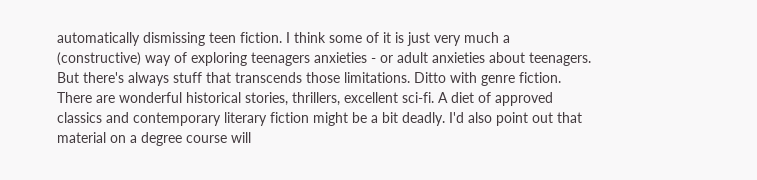automatically dismissing teen fiction. I think some of it is just very much a (constructive) way of exploring teenagers anxieties - or adult anxieties about teenagers. But there's always stuff that transcends those limitations. Ditto with genre fiction. There are wonderful historical stories, thrillers, excellent sci-fi. A diet of approved classics and contemporary literary fiction might be a bit deadly. I'd also point out that material on a degree course will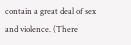contain a great deal of sex and violence. (There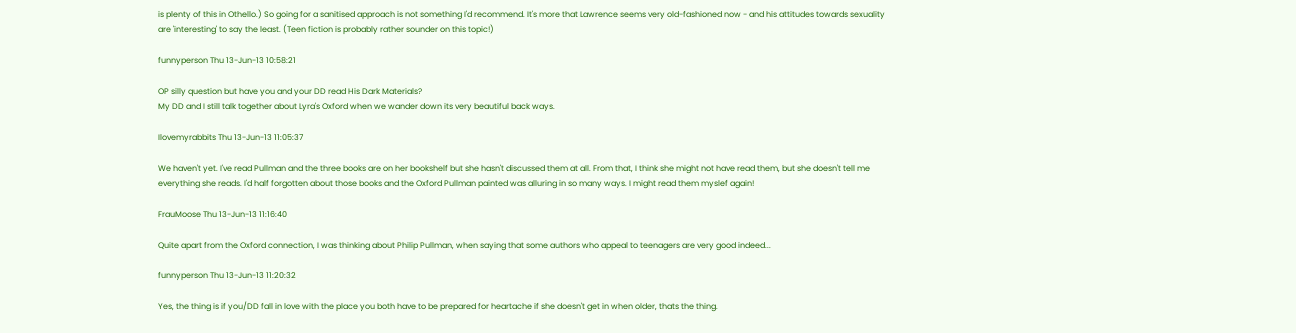is plenty of this in Othello.) So going for a sanitised approach is not something I'd recommend. It's more that Lawrence seems very old-fashioned now - and his attitudes towards sexuality are 'interesting' to say the least. (Teen fiction is probably rather sounder on this topic!)

funnyperson Thu 13-Jun-13 10:58:21

OP silly question but have you and your DD read His Dark Materials?
My DD and I still talk together about Lyra's Oxford when we wander down its very beautiful back ways.

Ilovemyrabbits Thu 13-Jun-13 11:05:37

We haven't yet. I've read Pullman and the three books are on her bookshelf but she hasn't discussed them at all. From that, I think she might not have read them, but she doesn't tell me everything she reads. I'd half forgotten about those books and the Oxford Pullman painted was alluring in so many ways. I might read them myslef again!

FrauMoose Thu 13-Jun-13 11:16:40

Quite apart from the Oxford connection, I was thinking about Philip Pullman, when saying that some authors who appeal to teenagers are very good indeed...

funnyperson Thu 13-Jun-13 11:20:32

Yes, the thing is if you/DD fall in love with the place you both have to be prepared for heartache if she doesn't get in when older, thats the thing.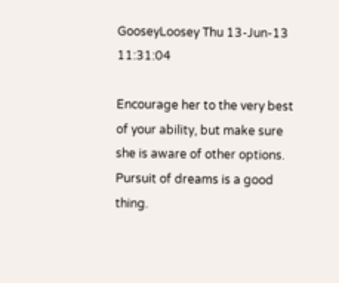GooseyLoosey Thu 13-Jun-13 11:31:04

Encourage her to the very best of your ability, but make sure she is aware of other options. Pursuit of dreams is a good thing.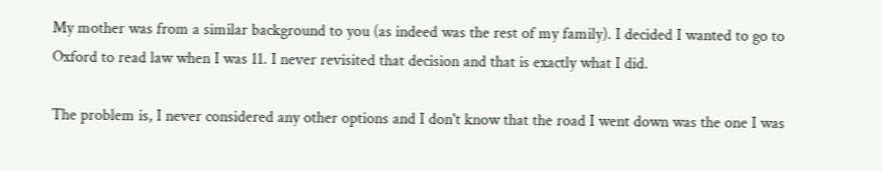My mother was from a similar background to you (as indeed was the rest of my family). I decided I wanted to go to Oxford to read law when I was 11. I never revisited that decision and that is exactly what I did.

The problem is, I never considered any other options and I don't know that the road I went down was the one I was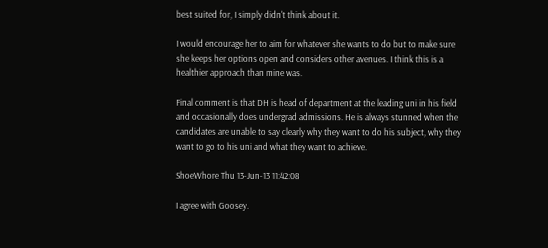best suited for, I simply didn't think about it.

I would encourage her to aim for whatever she wants to do but to make sure she keeps her options open and considers other avenues. I think this is a healthier approach than mine was.

Final comment is that DH is head of department at the leading uni in his field and occasionally does undergrad admissions. He is always stunned when the candidates are unable to say clearly why they want to do his subject, why they want to go to his uni and what they want to achieve.

ShoeWhore Thu 13-Jun-13 11:42:08

I agree with Goosey.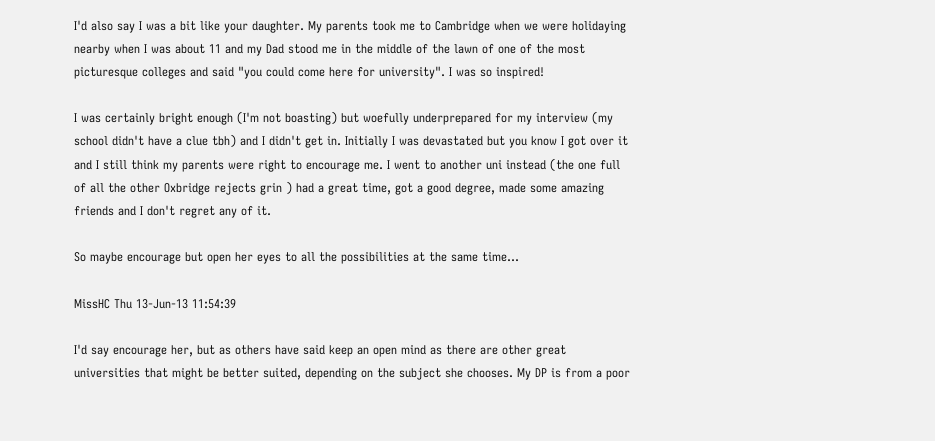I'd also say I was a bit like your daughter. My parents took me to Cambridge when we were holidaying nearby when I was about 11 and my Dad stood me in the middle of the lawn of one of the most picturesque colleges and said "you could come here for university". I was so inspired!

I was certainly bright enough (I'm not boasting) but woefully underprepared for my interview (my school didn't have a clue tbh) and I didn't get in. Initially I was devastated but you know I got over it and I still think my parents were right to encourage me. I went to another uni instead (the one full of all the other Oxbridge rejects grin ) had a great time, got a good degree, made some amazing friends and I don't regret any of it.

So maybe encourage but open her eyes to all the possibilities at the same time...

MissHC Thu 13-Jun-13 11:54:39

I'd say encourage her, but as others have said keep an open mind as there are other great universities that might be better suited, depending on the subject she chooses. My DP is from a poor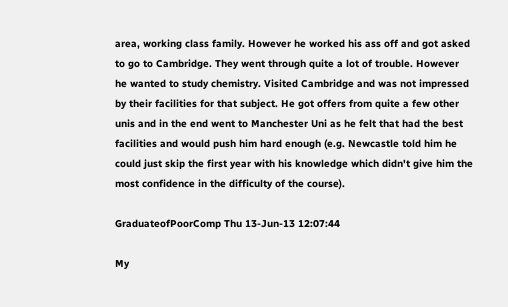area, working class family. However he worked his ass off and got asked to go to Cambridge. They went through quite a lot of trouble. However he wanted to study chemistry. Visited Cambridge and was not impressed by their facilities for that subject. He got offers from quite a few other unis and in the end went to Manchester Uni as he felt that had the best facilities and would push him hard enough (e.g. Newcastle told him he could just skip the first year with his knowledge which didn't give him the most confidence in the difficulty of the course).

GraduateofPoorComp Thu 13-Jun-13 12:07:44

My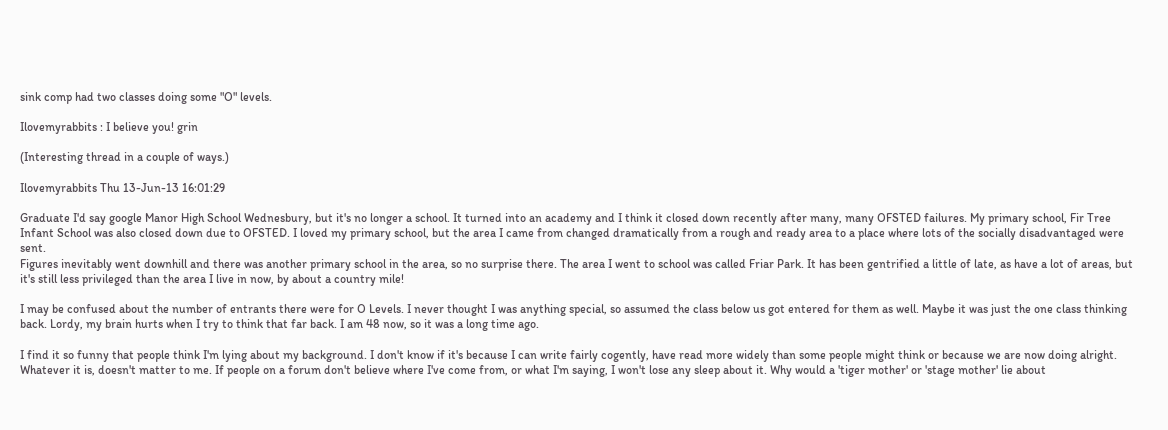sink comp had two classes doing some "O" levels.

Ilovemyrabbits : I believe you! grin

(Interesting thread in a couple of ways.)

Ilovemyrabbits Thu 13-Jun-13 16:01:29

Graduate I'd say google Manor High School Wednesbury, but it's no longer a school. It turned into an academy and I think it closed down recently after many, many OFSTED failures. My primary school, Fir Tree Infant School was also closed down due to OFSTED. I loved my primary school, but the area I came from changed dramatically from a rough and ready area to a place where lots of the socially disadvantaged were sent.
Figures inevitably went downhill and there was another primary school in the area, so no surprise there. The area I went to school was called Friar Park. It has been gentrified a little of late, as have a lot of areas, but it's still less privileged than the area I live in now, by about a country mile!

I may be confused about the number of entrants there were for O Levels. I never thought I was anything special, so assumed the class below us got entered for them as well. Maybe it was just the one class thinking back. Lordy, my brain hurts when I try to think that far back. I am 48 now, so it was a long time ago.

I find it so funny that people think I'm lying about my background. I don't know if it's because I can write fairly cogently, have read more widely than some people might think or because we are now doing alright. Whatever it is, doesn't matter to me. If people on a forum don't believe where I've come from, or what I'm saying, I won't lose any sleep about it. Why would a 'tiger mother' or 'stage mother' lie about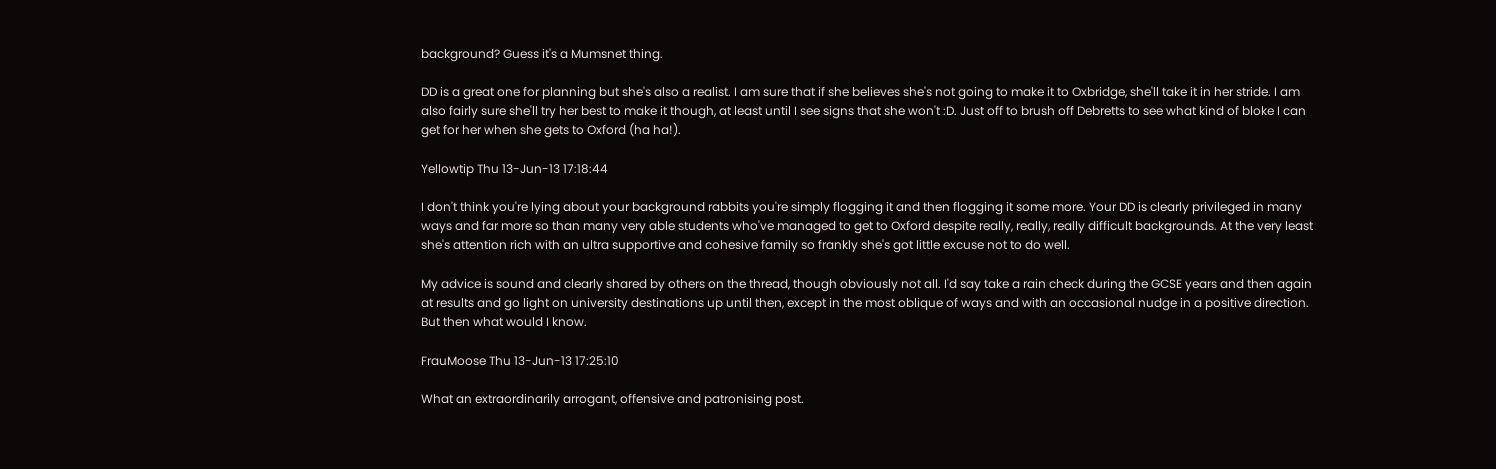background? Guess it's a Mumsnet thing.

DD is a great one for planning but she's also a realist. I am sure that if she believes she's not going to make it to Oxbridge, she'll take it in her stride. I am also fairly sure she'll try her best to make it though, at least until I see signs that she won't :D. Just off to brush off Debretts to see what kind of bloke I can get for her when she gets to Oxford (ha ha!).

Yellowtip Thu 13-Jun-13 17:18:44

I don't think you're lying about your background rabbits you're simply flogging it and then flogging it some more. Your DD is clearly privileged in many ways and far more so than many very able students who've managed to get to Oxford despite really, really, really difficult backgrounds. At the very least she's attention rich with an ultra supportive and cohesive family so frankly she's got little excuse not to do well.

My advice is sound and clearly shared by others on the thread, though obviously not all. I'd say take a rain check during the GCSE years and then again at results and go light on university destinations up until then, except in the most oblique of ways and with an occasional nudge in a positive direction. But then what would I know.

FrauMoose Thu 13-Jun-13 17:25:10

What an extraordinarily arrogant, offensive and patronising post.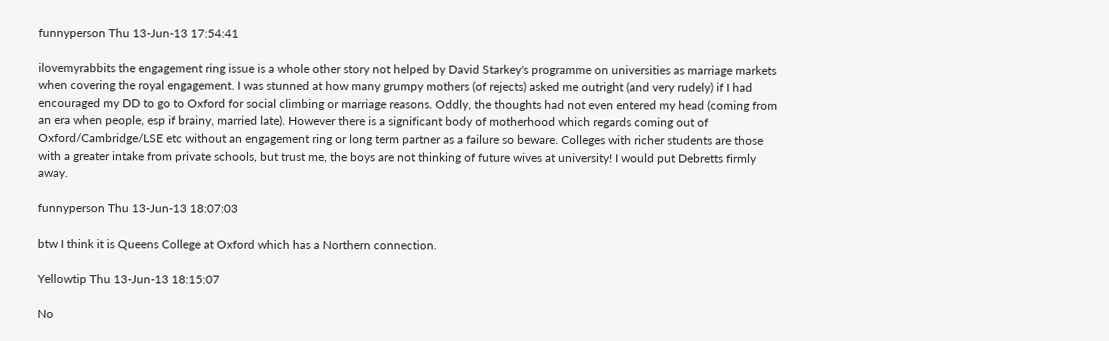funnyperson Thu 13-Jun-13 17:54:41

ilovemyrabbits the engagement ring issue is a whole other story not helped by David Starkey's programme on universities as marriage markets when covering the royal engagement. I was stunned at how many grumpy mothers (of rejects) asked me outright (and very rudely) if I had encouraged my DD to go to Oxford for social climbing or marriage reasons. Oddly, the thoughts had not even entered my head (coming from an era when people, esp if brainy, married late). However there is a significant body of motherhood which regards coming out of Oxford/Cambridge/LSE etc without an engagement ring or long term partner as a failure so beware. Colleges with richer students are those with a greater intake from private schools, but trust me, the boys are not thinking of future wives at university! I would put Debretts firmly away.

funnyperson Thu 13-Jun-13 18:07:03

btw I think it is Queens College at Oxford which has a Northern connection.

Yellowtip Thu 13-Jun-13 18:15:07

No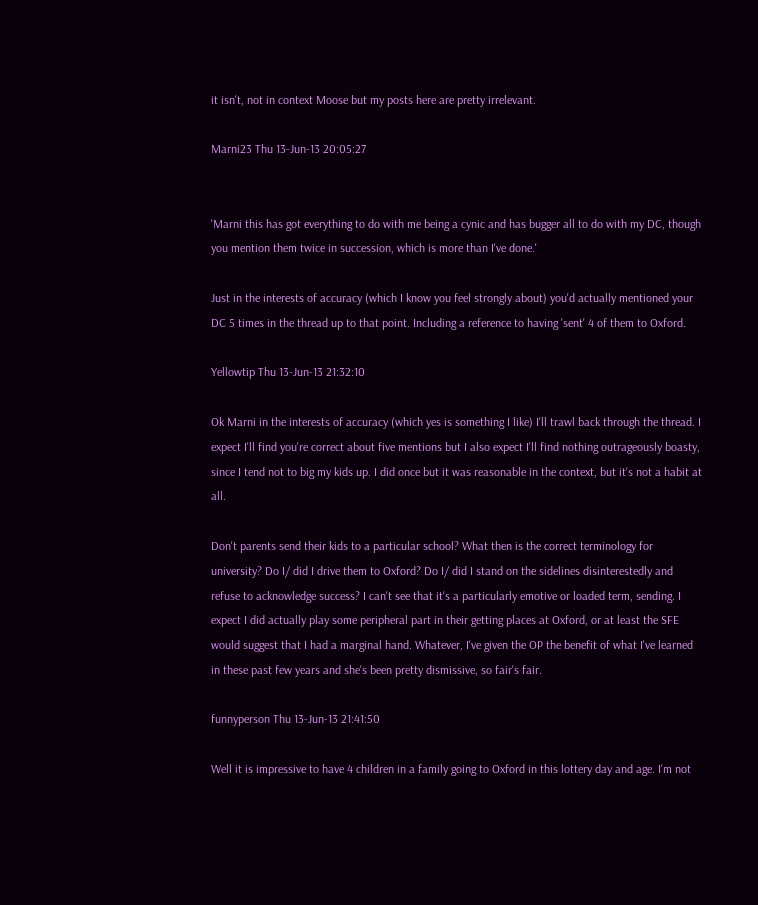it isn't, not in context Moose but my posts here are pretty irrelevant.

Marni23 Thu 13-Jun-13 20:05:27


'Marni this has got everything to do with me being a cynic and has bugger all to do with my DC, though you mention them twice in succession, which is more than I've done.'

Just in the interests of accuracy (which I know you feel strongly about) you'd actually mentioned your DC 5 times in the thread up to that point. Including a reference to having 'sent' 4 of them to Oxford.

Yellowtip Thu 13-Jun-13 21:32:10

Ok Marni in the interests of accuracy (which yes is something I like) I'll trawl back through the thread. I expect I'll find you're correct about five mentions but I also expect I'll find nothing outrageously boasty, since I tend not to big my kids up. I did once but it was reasonable in the context, but it's not a habit at all.

Don't parents send their kids to a particular school? What then is the correct terminology for university? Do I/ did I drive them to Oxford? Do I/ did I stand on the sidelines disinterestedly and refuse to acknowledge success? I can't see that it's a particularly emotive or loaded term, sending. I expect I did actually play some peripheral part in their getting places at Oxford, or at least the SFE would suggest that I had a marginal hand. Whatever, I've given the OP the benefit of what I've learned in these past few years and she's been pretty dismissive, so fair's fair.

funnyperson Thu 13-Jun-13 21:41:50

Well it is impressive to have 4 children in a family going to Oxford in this lottery day and age. I'm not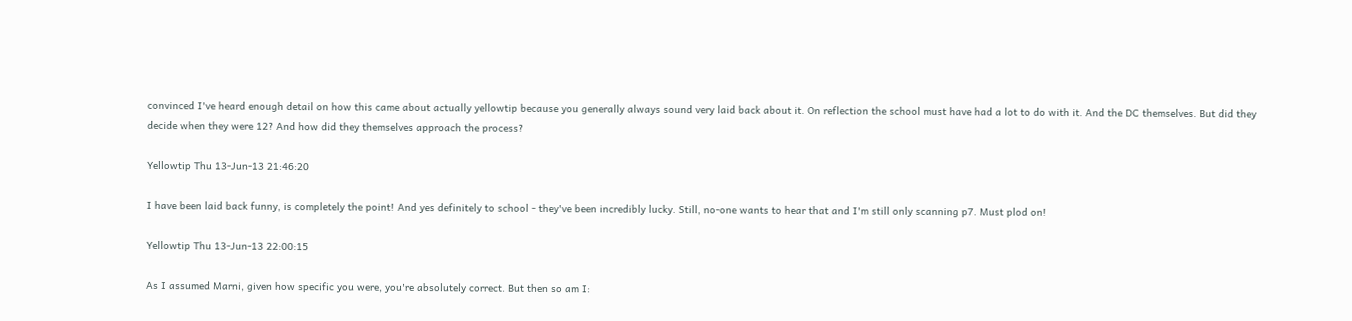convinced I've heard enough detail on how this came about actually yellowtip because you generally always sound very laid back about it. On reflection the school must have had a lot to do with it. And the DC themselves. But did they decide when they were 12? And how did they themselves approach the process?

Yellowtip Thu 13-Jun-13 21:46:20

I have been laid back funny, is completely the point! And yes definitely to school - they've been incredibly lucky. Still, no-one wants to hear that and I'm still only scanning p7. Must plod on!

Yellowtip Thu 13-Jun-13 22:00:15

As I assumed Marni, given how specific you were, you're absolutely correct. But then so am I: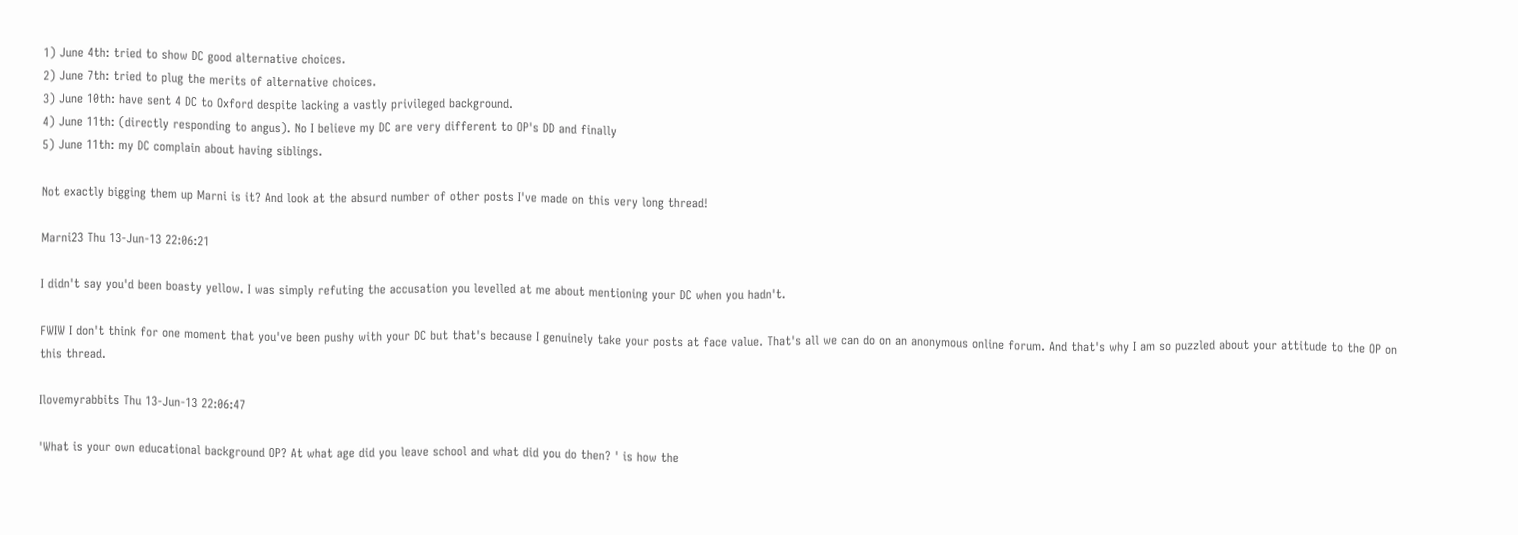1) June 4th: tried to show DC good alternative choices.
2) June 7th: tried to plug the merits of alternative choices.
3) June 10th: have sent 4 DC to Oxford despite lacking a vastly privileged background.
4) June 11th: (directly responding to angus). No I believe my DC are very different to OP's DD and finally
5) June 11th: my DC complain about having siblings.

Not exactly bigging them up Marni is it? And look at the absurd number of other posts I've made on this very long thread!

Marni23 Thu 13-Jun-13 22:06:21

I didn't say you'd been boasty yellow. I was simply refuting the accusation you levelled at me about mentioning your DC when you hadn't.

FWIW I don't think for one moment that you've been pushy with your DC but that's because I genuinely take your posts at face value. That's all we can do on an anonymous online forum. And that's why I am so puzzled about your attitude to the OP on this thread.

Ilovemyrabbits Thu 13-Jun-13 22:06:47

'What is your own educational background OP? At what age did you leave school and what did you do then? ' is how the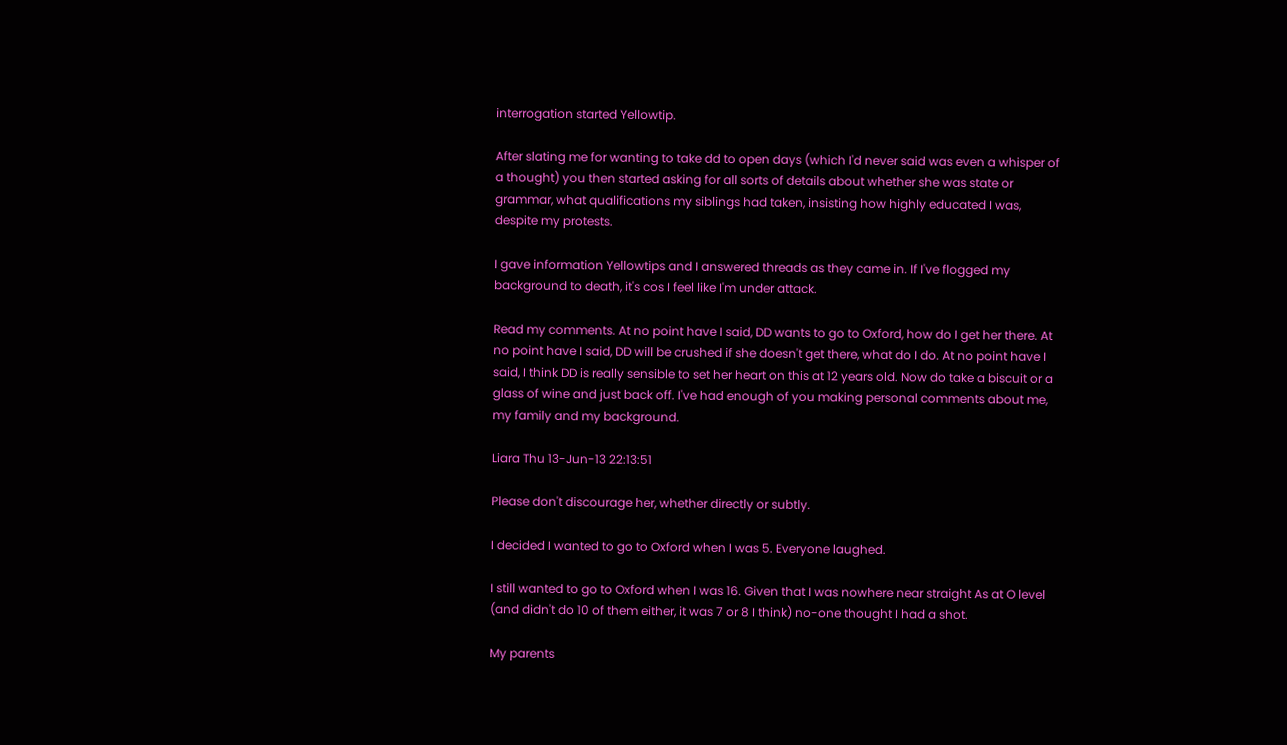interrogation started Yellowtip.

After slating me for wanting to take dd to open days (which I'd never said was even a whisper of a thought) you then started asking for all sorts of details about whether she was state or grammar, what qualifications my siblings had taken, insisting how highly educated I was, despite my protests.

I gave information Yellowtips and I answered threads as they came in. If I've flogged my background to death, it's cos I feel like I'm under attack.

Read my comments. At no point have I said, DD wants to go to Oxford, how do I get her there. At no point have I said, DD will be crushed if she doesn't get there, what do I do. At no point have I said, I think DD is really sensible to set her heart on this at 12 years old. Now do take a biscuit or a glass of wine and just back off. I've had enough of you making personal comments about me, my family and my background.

Liara Thu 13-Jun-13 22:13:51

Please don't discourage her, whether directly or subtly.

I decided I wanted to go to Oxford when I was 5. Everyone laughed.

I still wanted to go to Oxford when I was 16. Given that I was nowhere near straight As at O level (and didn't do 10 of them either, it was 7 or 8 I think) no-one thought I had a shot.

My parents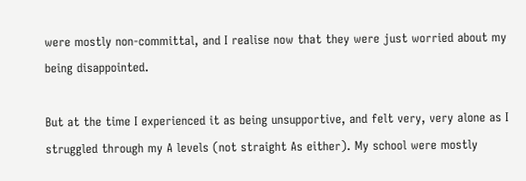were mostly non-committal, and I realise now that they were just worried about my being disappointed.

But at the time I experienced it as being unsupportive, and felt very, very alone as I struggled through my A levels (not straight As either). My school were mostly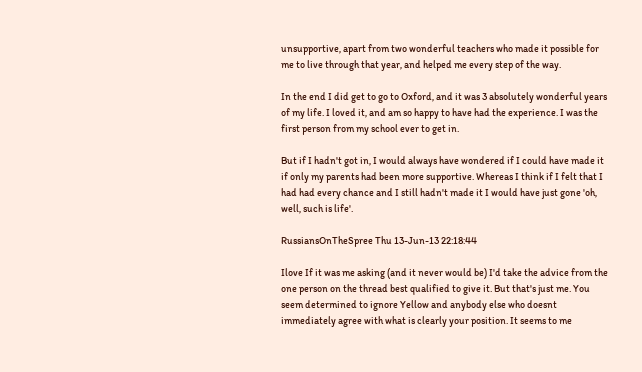unsupportive, apart from two wonderful teachers who made it possible for me to live through that year, and helped me every step of the way.

In the end I did get to go to Oxford, and it was 3 absolutely wonderful years of my life. I loved it, and am so happy to have had the experience. I was the first person from my school ever to get in.

But if I hadn't got in, I would always have wondered if I could have made it if only my parents had been more supportive. Whereas I think if I felt that I had had every chance and I still hadn't made it I would have just gone 'oh, well, such is life'.

RussiansOnTheSpree Thu 13-Jun-13 22:18:44

Ilove If it was me asking (and it never would be) I'd take the advice from the one person on the thread best qualified to give it. But that's just me. You seem determined to ignore Yellow and anybody else who doesnt immediately agree with what is clearly your position. It seems to me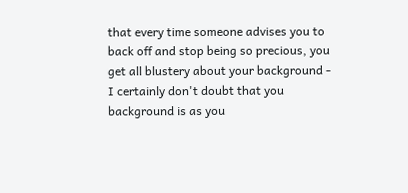that every time someone advises you to back off and stop being so precious, you get all blustery about your background - I certainly don't doubt that you background is as you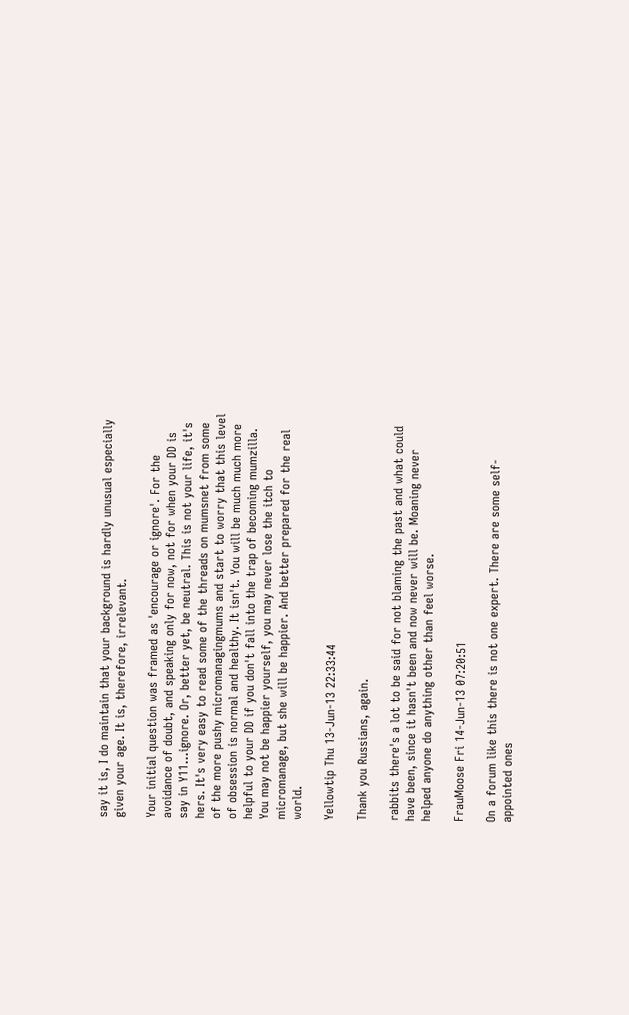say it is, I do maintain that your background is hardly unusual especially given your age. It is, therefore, irrelevant.

Your initial question was framed as 'encourage or ignore'. For the avoidance of doubt, and speaking only for now, not for when your DD is say in Y11...ignore. Or, better yet, be neutral. This is not your life, it's hers. It's very easy to read some of the threads on mumsnet from some of the more pushy micromanagingmums and start to worry that this level of obsession is normal and healthy. It isn't. You will be much much more helpful to your DD if you don't fall into the trap of becoming mumzilla. You may not be happier yourself, you may never lose the itch to micromanage, but she will be happier. And better prepared for the real world.

Yellowtip Thu 13-Jun-13 22:33:44

Thank you Russians, again.

rabbits there's a lot to be said for not blaming the past and what could have been, since it hasn't been and now never will be. Moaning never helped anyone do anything other than feel worse.

FrauMoose Fri 14-Jun-13 07:20:51

On a forum like this there is not one expert. There are some self-appointed ones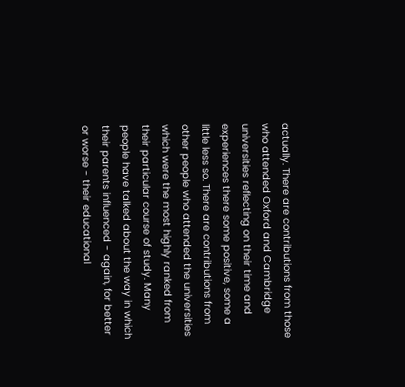actually. There are contributions from those who attended Oxford and Cambridge universities reflecting on their time and experiences there some positive, some a little less so. There are contributions from other people who attended the universities which were the most highly ranked from their particular course of study. Many people have talked about the way in which their parents influenced - again, for better or worse - their educational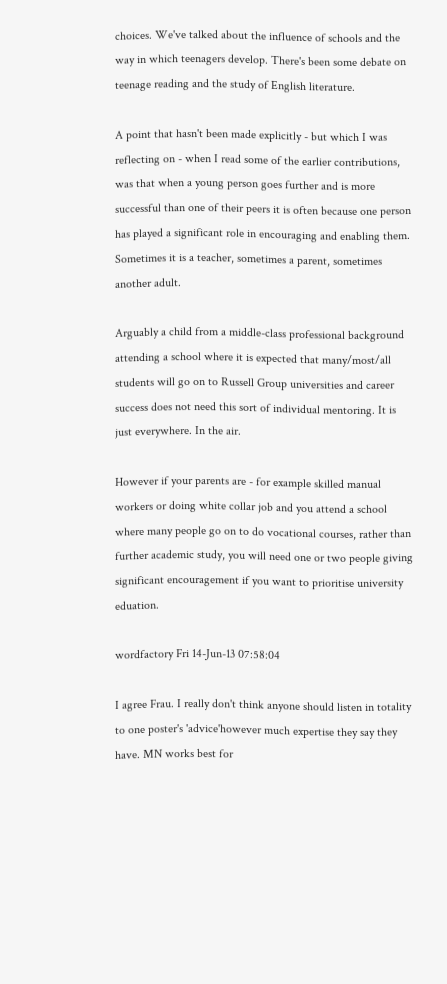choices. We've talked about the influence of schools and the way in which teenagers develop. There's been some debate on teenage reading and the study of English literature.

A point that hasn't been made explicitly - but which I was reflecting on - when I read some of the earlier contributions, was that when a young person goes further and is more successful than one of their peers it is often because one person has played a significant role in encouraging and enabling them. Sometimes it is a teacher, sometimes a parent, sometimes another adult.

Arguably a child from a middle-class professional background attending a school where it is expected that many/most/all students will go on to Russell Group universities and career success does not need this sort of individual mentoring. It is just everywhere. In the air.

However if your parents are - for example skilled manual workers or doing white collar job and you attend a school where many people go on to do vocational courses, rather than further academic study, you will need one or two people giving significant encouragement if you want to prioritise university eduation.

wordfactory Fri 14-Jun-13 07:58:04

I agree Frau. I really don't think anyone should listen in totality to one poster's 'advice'however much expertise they say they have. MN works best for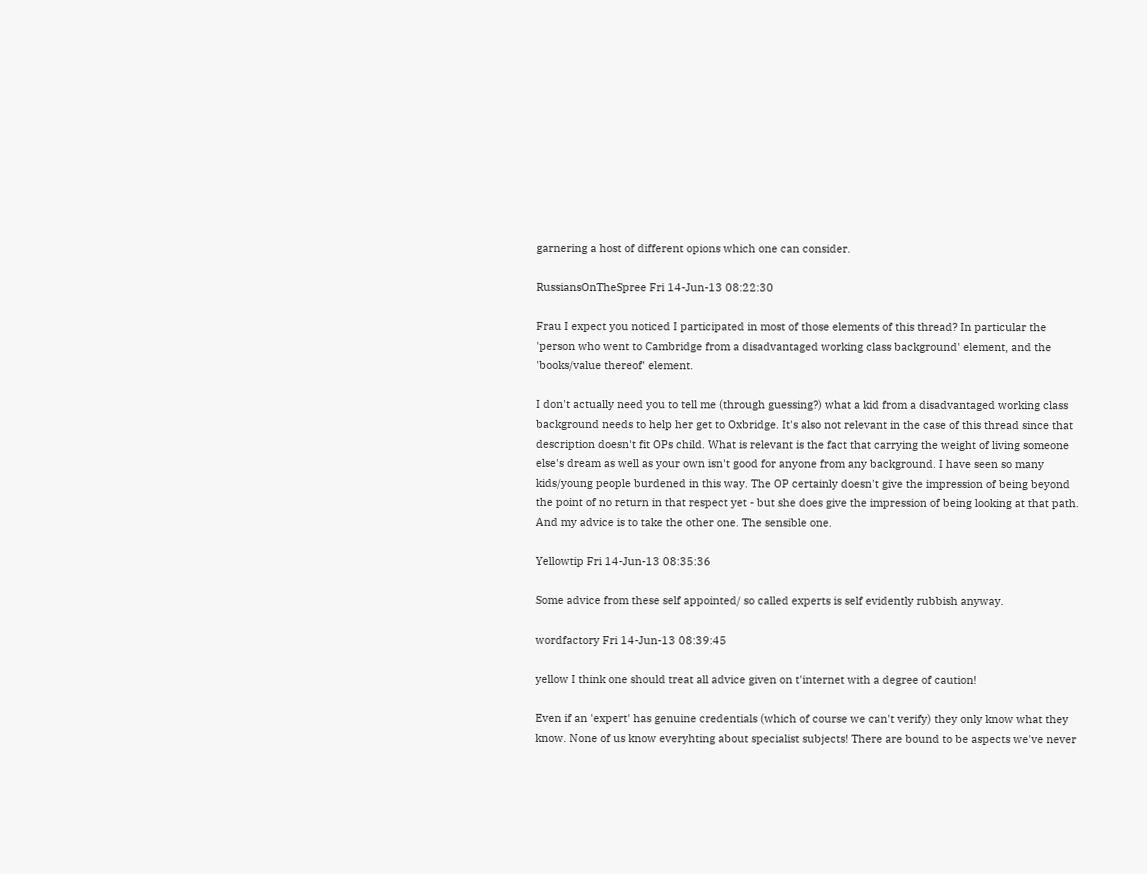garnering a host of different opions which one can consider.

RussiansOnTheSpree Fri 14-Jun-13 08:22:30

Frau I expect you noticed I participated in most of those elements of this thread? In particular the 'person who went to Cambridge from a disadvantaged working class background' element, and the 'books/value thereof' element.

I don't actually need you to tell me (through guessing?) what a kid from a disadvantaged working class background needs to help her get to Oxbridge. It's also not relevant in the case of this thread since that description doesn't fit OPs child. What is relevant is the fact that carrying the weight of living someone else's dream as well as your own isn't good for anyone from any background. I have seen so many kids/young people burdened in this way. The OP certainly doesn't give the impression of being beyond the point of no return in that respect yet - but she does give the impression of being looking at that path. And my advice is to take the other one. The sensible one.

Yellowtip Fri 14-Jun-13 08:35:36

Some advice from these self appointed/ so called experts is self evidently rubbish anyway.

wordfactory Fri 14-Jun-13 08:39:45

yellow I think one should treat all advice given on t'internet with a degree of caution!

Even if an 'expert' has genuine credentials (which of course we can't verify) they only know what they know. None of us know everyhting about specialist subjects! There are bound to be aspects we've never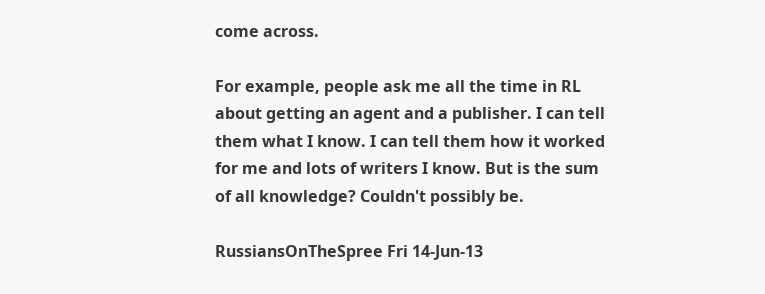come across.

For example, people ask me all the time in RL about getting an agent and a publisher. I can tell them what I know. I can tell them how it worked for me and lots of writers I know. But is the sum of all knowledge? Couldn't possibly be.

RussiansOnTheSpree Fri 14-Jun-13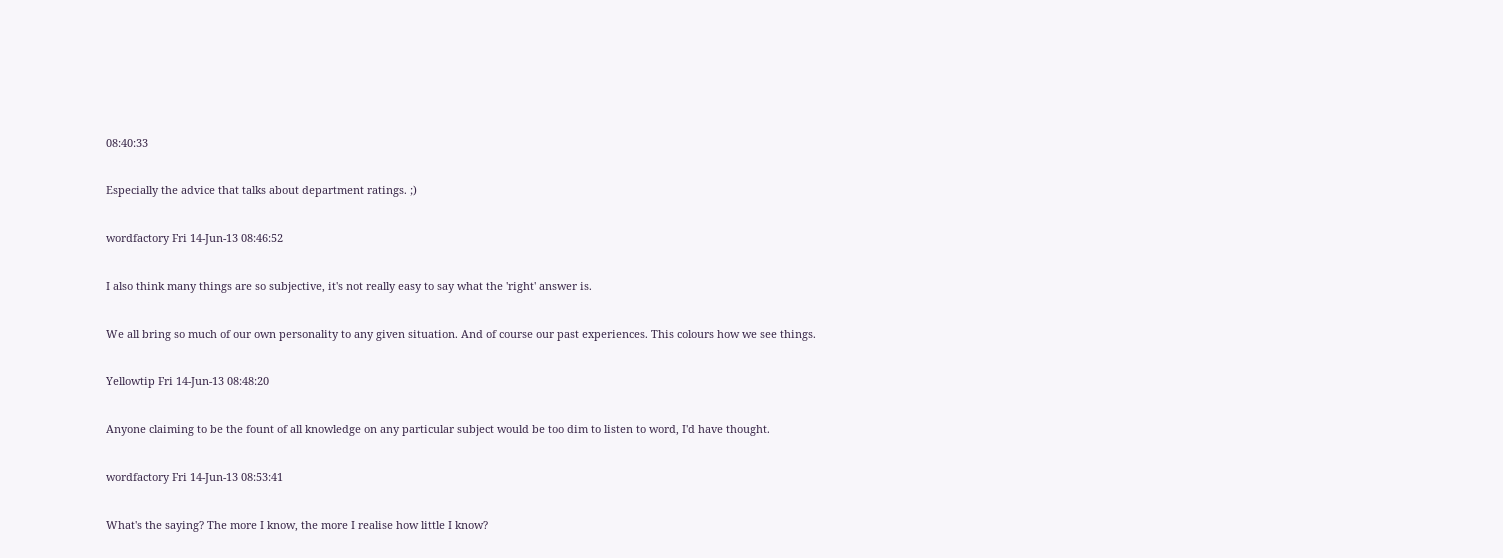08:40:33

Especially the advice that talks about department ratings. ;)

wordfactory Fri 14-Jun-13 08:46:52

I also think many things are so subjective, it's not really easy to say what the 'right' answer is.

We all bring so much of our own personality to any given situation. And of course our past experiences. This colours how we see things.

Yellowtip Fri 14-Jun-13 08:48:20

Anyone claiming to be the fount of all knowledge on any particular subject would be too dim to listen to word, I'd have thought.

wordfactory Fri 14-Jun-13 08:53:41

What's the saying? The more I know, the more I realise how little I know?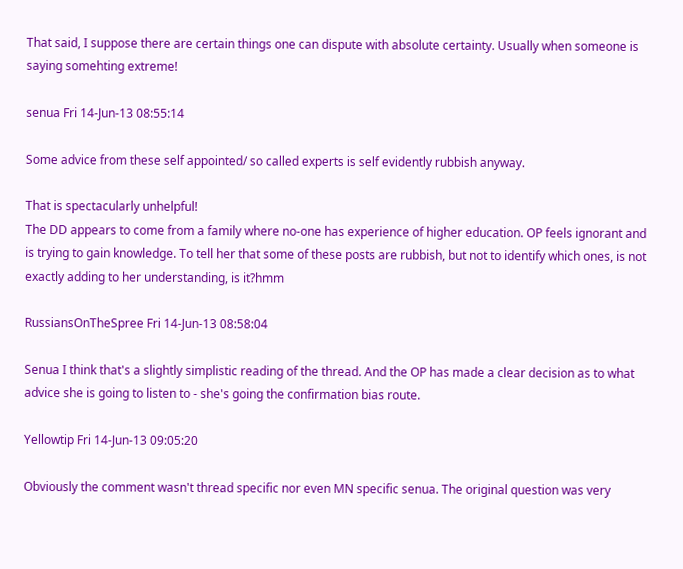That said, I suppose there are certain things one can dispute with absolute certainty. Usually when someone is saying somehting extreme!

senua Fri 14-Jun-13 08:55:14

Some advice from these self appointed/ so called experts is self evidently rubbish anyway.

That is spectacularly unhelpful!
The DD appears to come from a family where no-one has experience of higher education. OP feels ignorant and is trying to gain knowledge. To tell her that some of these posts are rubbish, but not to identify which ones, is not exactly adding to her understanding, is it?hmm

RussiansOnTheSpree Fri 14-Jun-13 08:58:04

Senua I think that's a slightly simplistic reading of the thread. And the OP has made a clear decision as to what advice she is going to listen to - she's going the confirmation bias route.

Yellowtip Fri 14-Jun-13 09:05:20

Obviously the comment wasn't thread specific nor even MN specific senua. The original question was very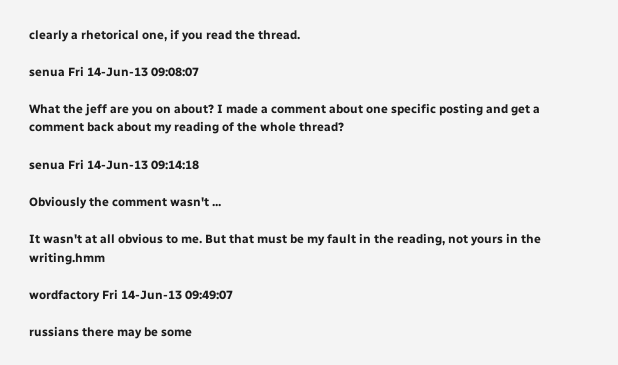clearly a rhetorical one, if you read the thread.

senua Fri 14-Jun-13 09:08:07

What the jeff are you on about? I made a comment about one specific posting and get a comment back about my reading of the whole thread?

senua Fri 14-Jun-13 09:14:18

Obviously the comment wasn't ...

It wasn't at all obvious to me. But that must be my fault in the reading, not yours in the writing.hmm

wordfactory Fri 14-Jun-13 09:49:07

russians there may be some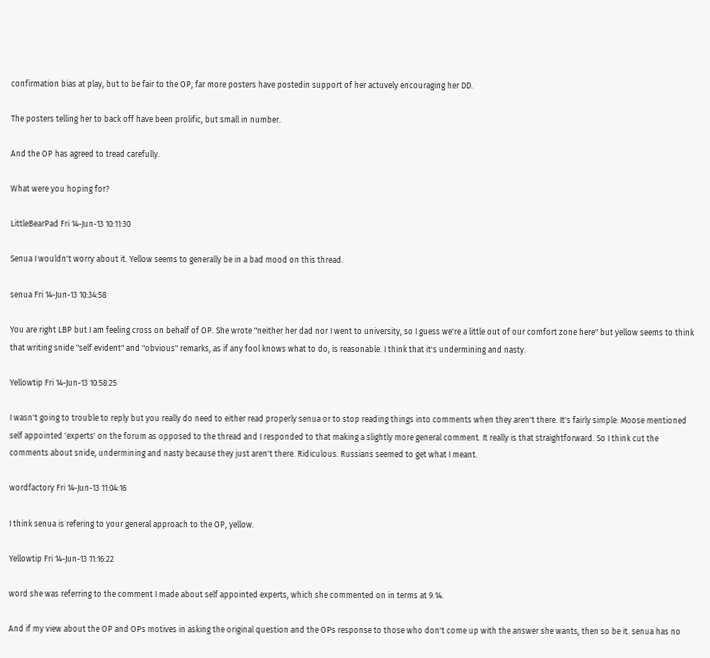confirmation bias at play, but to be fair to the OP, far more posters have postedin support of her actuvely encouraging her DD.

The posters telling her to back off have been prolific, but small in number.

And the OP has agreed to tread carefully.

What were you hoping for?

LittleBearPad Fri 14-Jun-13 10:11:30

Senua I wouldn't worry about it. Yellow seems to generally be in a bad mood on this thread.

senua Fri 14-Jun-13 10:34:58

You are right LBP but I am feeling cross on behalf of OP. She wrote "neither her dad nor I went to university, so I guess we're a little out of our comfort zone here" but yellow seems to think that writing snide "self evident" and "obvious" remarks, as if any fool knows what to do, is reasonable. I think that it's undermining and nasty.

Yellowtip Fri 14-Jun-13 10:58:25

I wasn't going to trouble to reply but you really do need to either read properly senua or to stop reading things into comments when they aren't there. It's fairly simple: Moose mentioned self appointed 'experts' on the forum as opposed to the thread and I responded to that making a slightly more general comment. It really is that straightforward. So I think cut the comments about snide, undermining and nasty because they just aren't there. Ridiculous. Russians seemed to get what I meant.

wordfactory Fri 14-Jun-13 11:04:16

I think senua is refering to your general approach to the OP, yellow.

Yellowtip Fri 14-Jun-13 11:16:22

word she was referring to the comment I made about self appointed experts, which she commented on in terms at 9.14.

And if my view about the OP and OPs motives in asking the original question and the OPs response to those who don't come up with the answer she wants, then so be it. senua has no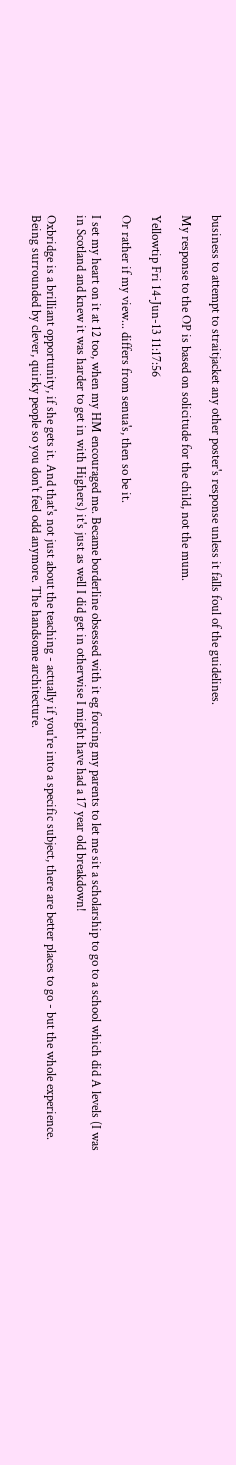business to attempt to straitjacket any other poster's response unless it falls foul of the guidelines.

My response to the OP is based on solicitude for the child, not the mum.

Yellowtip Fri 14-Jun-13 11:17:56

Or rather if my view... differs from senua's, then so be it.

I set my heart on it at 12 too, when my HM encouraged me. Became borderline obsessed with it eg forcing my parents to let me sit a scholarship to go to a school which did A levels (I was in Scotland and knew it was harder to get in with Highers) it's just as well I did get in otherwise I might have had a 17 year old breakdown!

Oxbridge is a brilliant opportunity, if she gets it. And that's not just about the teaching - actually if you're into a specific subject, there are better places to go - but the whole experience. Being surrounded by clever, quirky people so you don't feel odd anymore. The handsome architecture.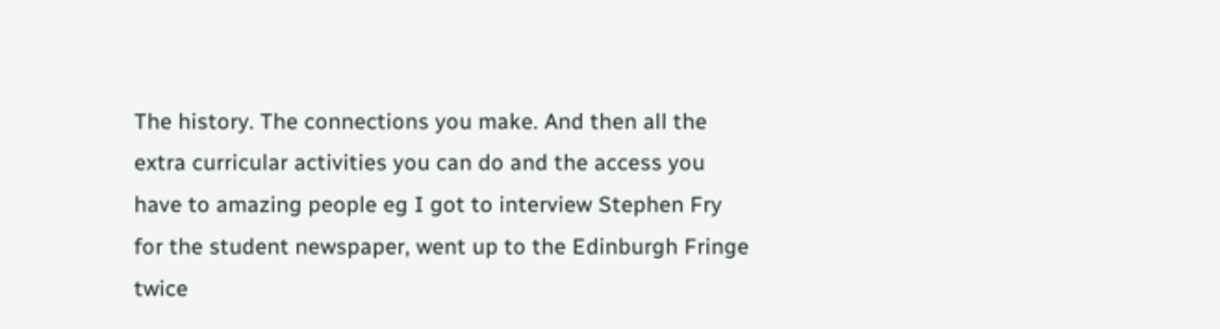The history. The connections you make. And then all the extra curricular activities you can do and the access you have to amazing people eg I got to interview Stephen Fry for the student newspaper, went up to the Edinburgh Fringe twice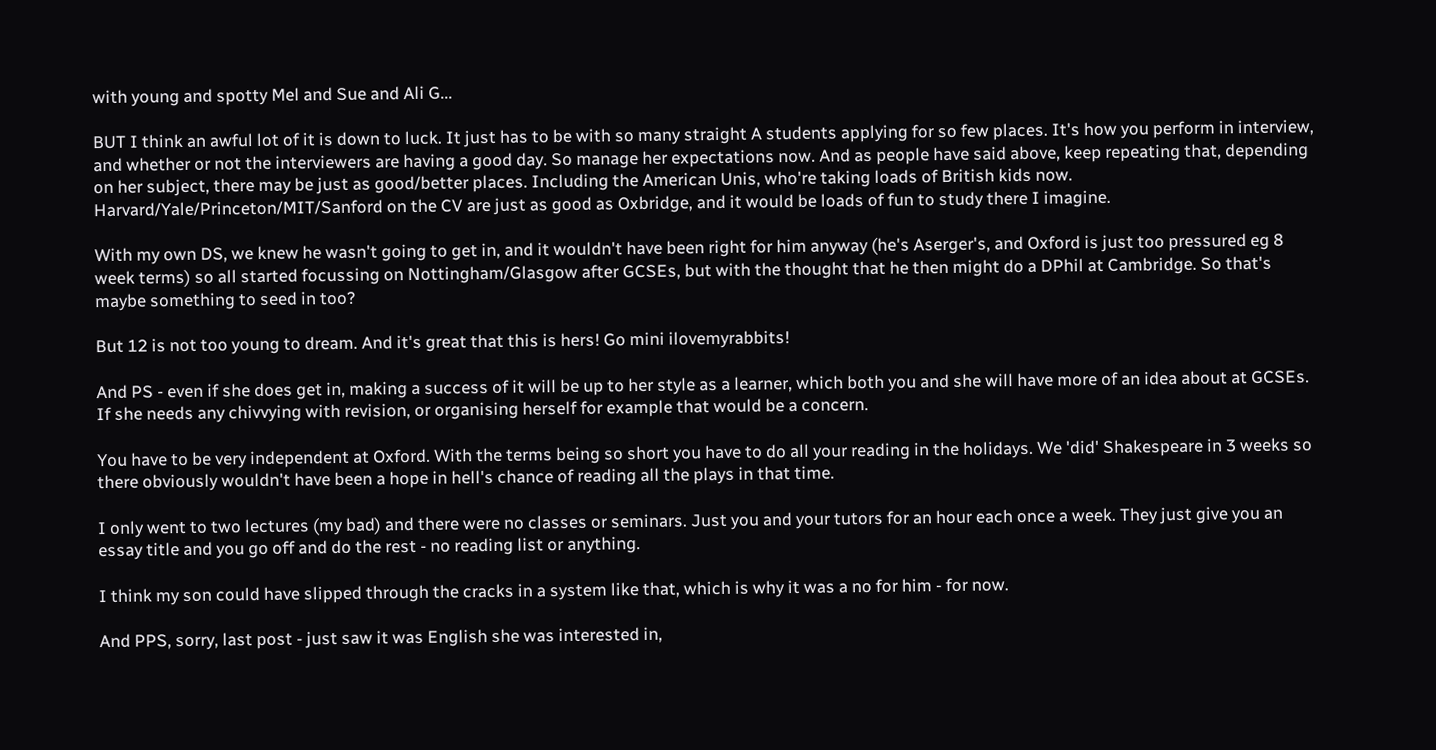with young and spotty Mel and Sue and Ali G...

BUT I think an awful lot of it is down to luck. It just has to be with so many straight A students applying for so few places. It's how you perform in interview, and whether or not the interviewers are having a good day. So manage her expectations now. And as people have said above, keep repeating that, depending on her subject, there may be just as good/better places. Including the American Unis, who're taking loads of British kids now. Harvard/Yale/Princeton/MIT/Sanford on the CV are just as good as Oxbridge, and it would be loads of fun to study there I imagine.

With my own DS, we knew he wasn't going to get in, and it wouldn't have been right for him anyway (he's Aserger's, and Oxford is just too pressured eg 8 week terms) so all started focussing on Nottingham/Glasgow after GCSEs, but with the thought that he then might do a DPhil at Cambridge. So that's maybe something to seed in too?

But 12 is not too young to dream. And it's great that this is hers! Go mini ilovemyrabbits!

And PS - even if she does get in, making a success of it will be up to her style as a learner, which both you and she will have more of an idea about at GCSEs. If she needs any chivvying with revision, or organising herself for example that would be a concern.

You have to be very independent at Oxford. With the terms being so short you have to do all your reading in the holidays. We 'did' Shakespeare in 3 weeks so there obviously wouldn't have been a hope in hell's chance of reading all the plays in that time.

I only went to two lectures (my bad) and there were no classes or seminars. Just you and your tutors for an hour each once a week. They just give you an essay title and you go off and do the rest - no reading list or anything.

I think my son could have slipped through the cracks in a system like that, which is why it was a no for him - for now.

And PPS, sorry, last post - just saw it was English she was interested in,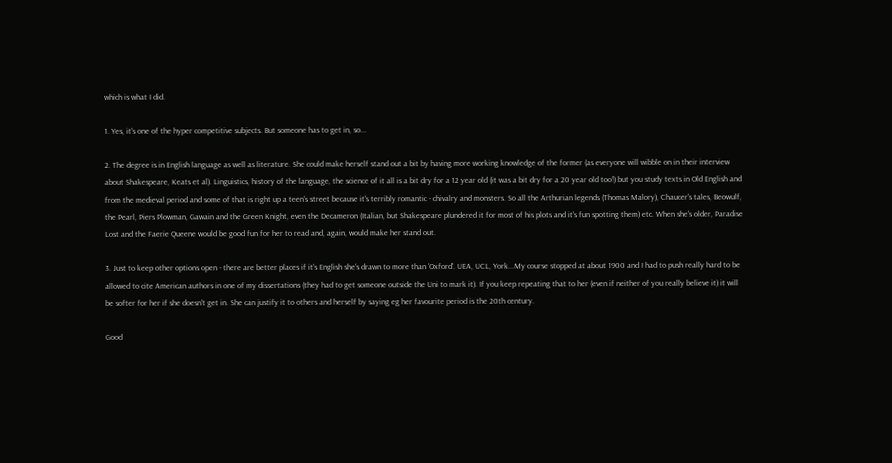which is what I did.

1. Yes, it's one of the hyper competitive subjects. But someone has to get in, so...

2. The degree is in English language as well as literature. She could make herself stand out a bit by having more working knowledge of the former (as everyone will wibble on in their interview about Shakespeare, Keats et al). Linguistics, history of the language, the science of it all is a bit dry for a 12 year old (it was a bit dry for a 20 year old too!) but you study texts in Old English and from the medieval period and some of that is right up a teen's street because it's terribly romantic - chivalry and monsters. So all the Arthurian legends (Thomas Malory), Chaucer's tales, Beowulf, the Pearl, Piers Plowman, Gawain and the Green Knight, even the Decameron (Italian, but Shakespeare plundered it for most of his plots and it's fun spotting them) etc. When she's older, Paradise Lost and the Faerie Queene would be good fun for her to read and, again, would make her stand out.

3. Just to keep other options open - there are better places if it's English she's drawn to more than 'Oxford'. UEA, UCL, York...My course stopped at about 1900 and I had to push really hard to be allowed to cite American authors in one of my dissertations (they had to get someone outside the Uni to mark it). If you keep repeating that to her (even if neither of you really believe it) it will be softer for her if she doesn't get in. She can justify it to others and herself by saying eg her favourite period is the 20th century.

Good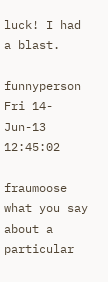luck! I had a blast.

funnyperson Fri 14-Jun-13 12:45:02

fraumoose what you say about a particular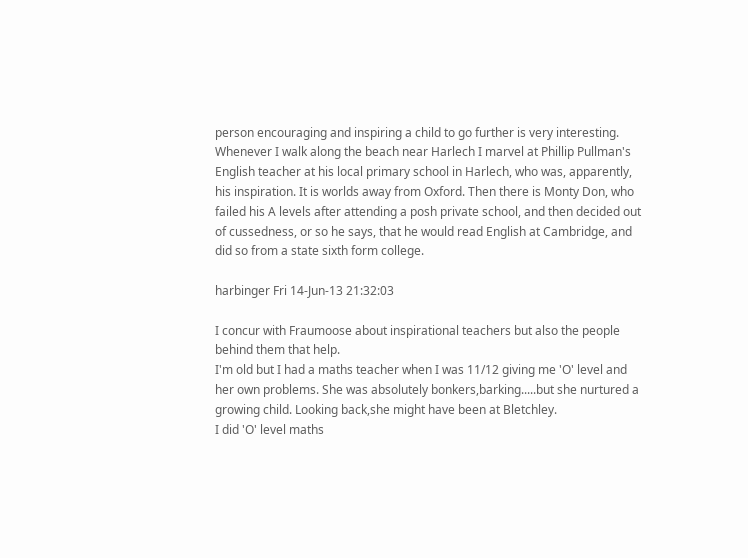person encouraging and inspiring a child to go further is very interesting. Whenever I walk along the beach near Harlech I marvel at Phillip Pullman's English teacher at his local primary school in Harlech, who was, apparently, his inspiration. It is worlds away from Oxford. Then there is Monty Don, who failed his A levels after attending a posh private school, and then decided out of cussedness, or so he says, that he would read English at Cambridge, and did so from a state sixth form college.

harbinger Fri 14-Jun-13 21:32:03

I concur with Fraumoose about inspirational teachers but also the people behind them that help.
I'm old but I had a maths teacher when I was 11/12 giving me 'O' level and her own problems. She was absolutely bonkers,barking.....but she nurtured a growing child. Looking back,she might have been at Bletchley.
I did 'O' level maths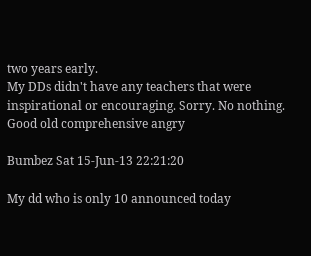two years early.
My DDs didn't have any teachers that were inspirational or encouraging. Sorry. No nothing. Good old comprehensive angry

Bumbez Sat 15-Jun-13 22:21:20

My dd who is only 10 announced today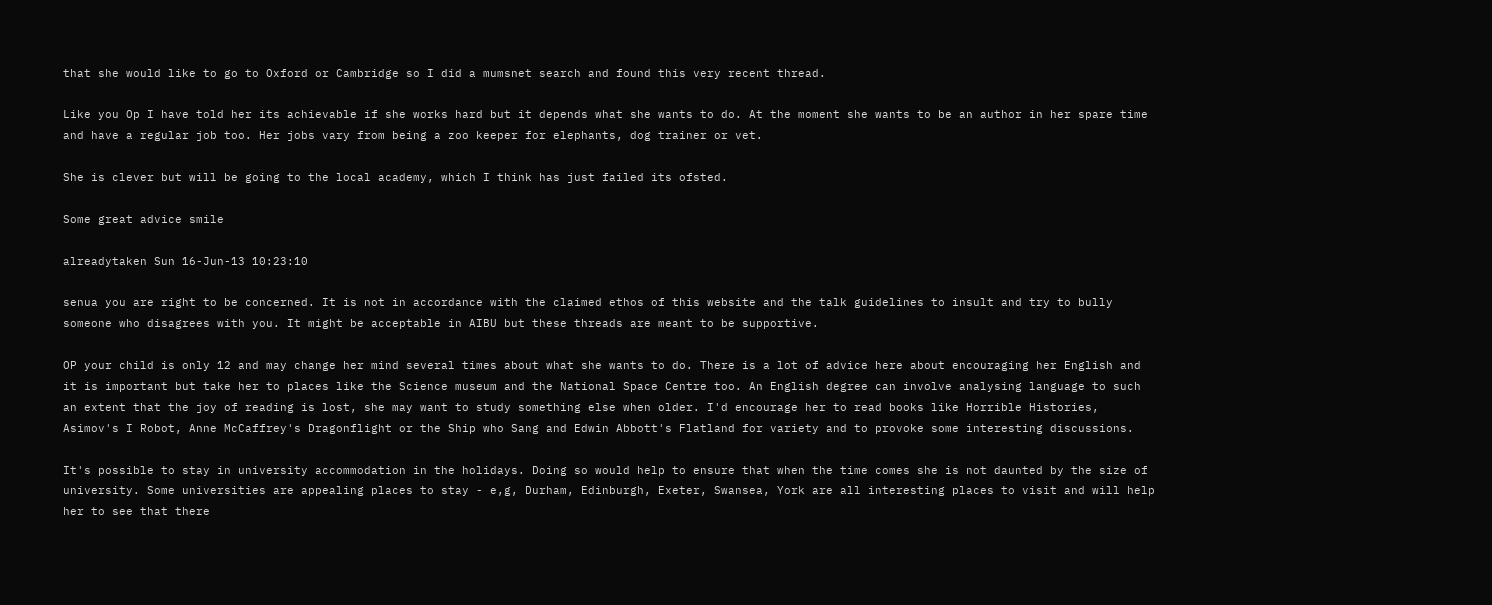that she would like to go to Oxford or Cambridge so I did a mumsnet search and found this very recent thread.

Like you Op I have told her its achievable if she works hard but it depends what she wants to do. At the moment she wants to be an author in her spare time and have a regular job too. Her jobs vary from being a zoo keeper for elephants, dog trainer or vet.

She is clever but will be going to the local academy, which I think has just failed its ofsted.

Some great advice smile

alreadytaken Sun 16-Jun-13 10:23:10

senua you are right to be concerned. It is not in accordance with the claimed ethos of this website and the talk guidelines to insult and try to bully someone who disagrees with you. It might be acceptable in AIBU but these threads are meant to be supportive.

OP your child is only 12 and may change her mind several times about what she wants to do. There is a lot of advice here about encouraging her English and it is important but take her to places like the Science museum and the National Space Centre too. An English degree can involve analysing language to such an extent that the joy of reading is lost, she may want to study something else when older. I'd encourage her to read books like Horrible Histories, Asimov's I Robot, Anne McCaffrey's Dragonflight or the Ship who Sang and Edwin Abbott's Flatland for variety and to provoke some interesting discussions.

It's possible to stay in university accommodation in the holidays. Doing so would help to ensure that when the time comes she is not daunted by the size of university. Some universities are appealing places to stay - e,g, Durham, Edinburgh, Exeter, Swansea, York are all interesting places to visit and will help her to see that there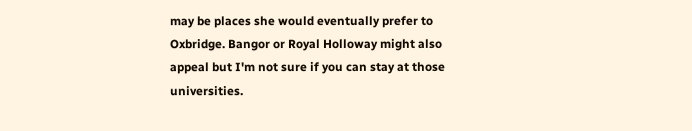may be places she would eventually prefer to Oxbridge. Bangor or Royal Holloway might also appeal but I'm not sure if you can stay at those universities.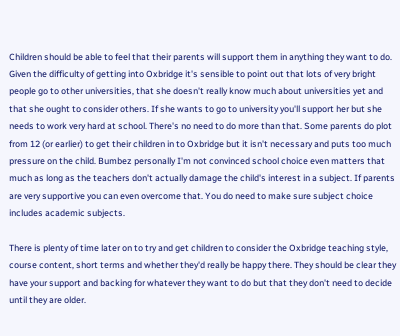Children should be able to feel that their parents will support them in anything they want to do. Given the difficulty of getting into Oxbridge it's sensible to point out that lots of very bright people go to other universities, that she doesn't really know much about universities yet and that she ought to consider others. If she wants to go to university you'll support her but she needs to work very hard at school. There's no need to do more than that. Some parents do plot from 12 (or earlier) to get their children in to Oxbridge but it isn't necessary and puts too much pressure on the child. Bumbez personally I'm not convinced school choice even matters that much as long as the teachers don't actually damage the child's interest in a subject. If parents are very supportive you can even overcome that. You do need to make sure subject choice includes academic subjects.

There is plenty of time later on to try and get children to consider the Oxbridge teaching style, course content, short terms and whether they'd really be happy there. They should be clear they have your support and backing for whatever they want to do but that they don't need to decide until they are older.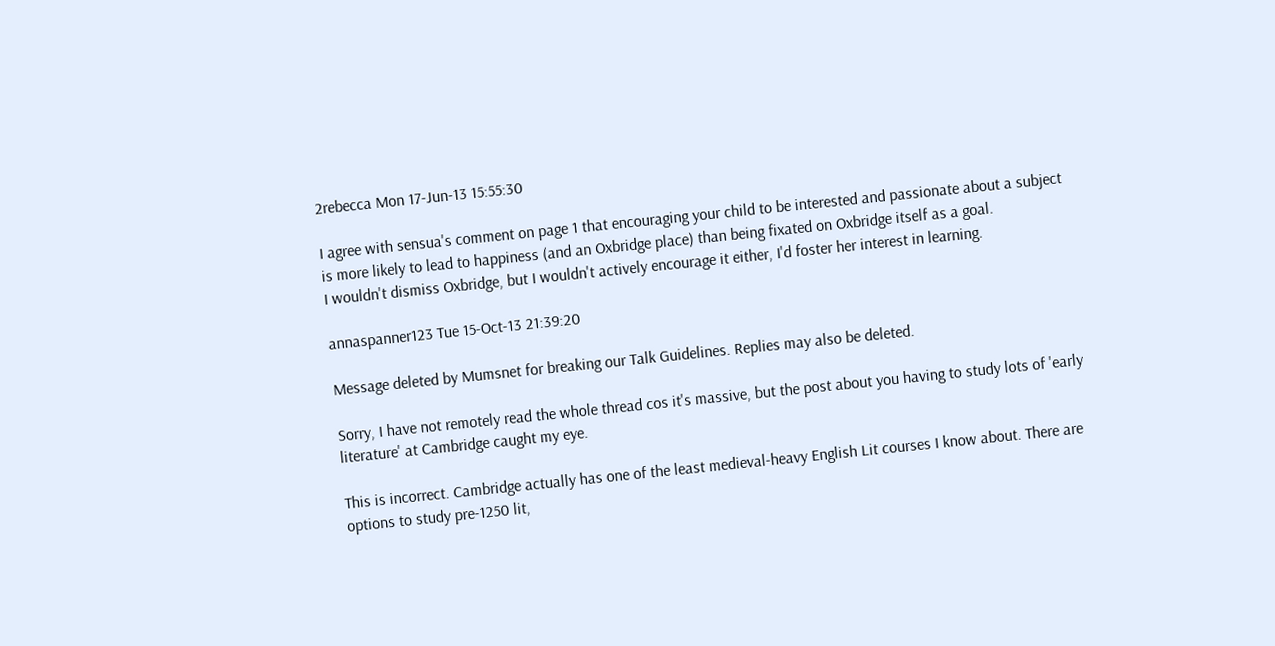2rebecca Mon 17-Jun-13 15:55:30

I agree with sensua's comment on page 1 that encouraging your child to be interested and passionate about a subject is more likely to lead to happiness (and an Oxbridge place) than being fixated on Oxbridge itself as a goal.
I wouldn't dismiss Oxbridge, but I wouldn't actively encourage it either, I'd foster her interest in learning.

annaspanner123 Tue 15-Oct-13 21:39:20

Message deleted by Mumsnet for breaking our Talk Guidelines. Replies may also be deleted.

Sorry, I have not remotely read the whole thread cos it's massive, but the post about you having to study lots of 'early literature' at Cambridge caught my eye.

This is incorrect. Cambridge actually has one of the least medieval-heavy English Lit courses I know about. There are options to study pre-1250 lit,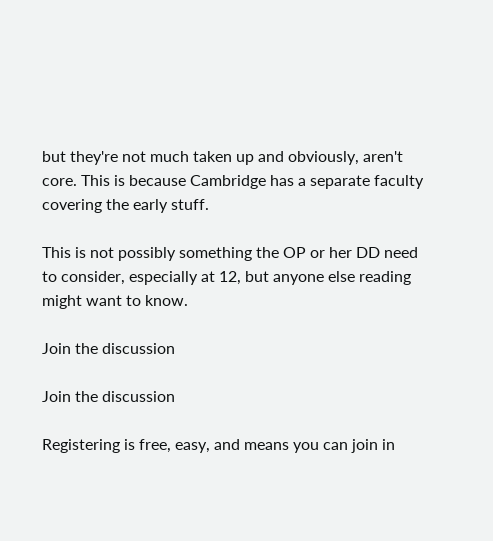but they're not much taken up and obviously, aren't core. This is because Cambridge has a separate faculty covering the early stuff.

This is not possibly something the OP or her DD need to consider, especially at 12, but anyone else reading might want to know.

Join the discussion

Join the discussion

Registering is free, easy, and means you can join in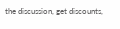the discussion, get discounts,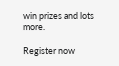win prizes and lots more.

Register now